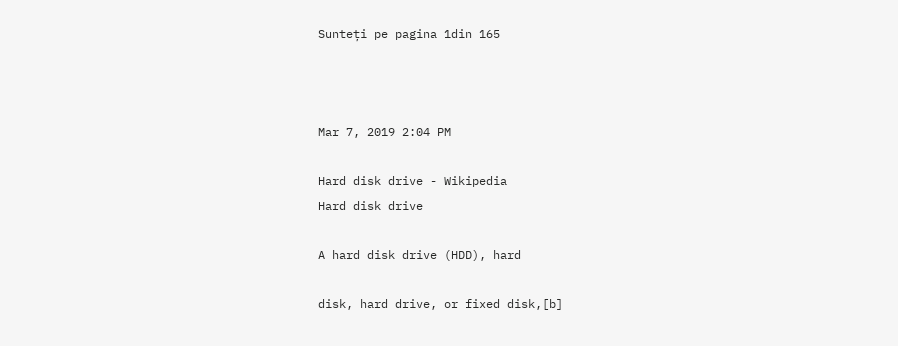Sunteți pe pagina 1din 165



Mar 7, 2019 2:04 PM

Hard disk drive - Wikipedia
Hard disk drive

A hard disk drive (HDD), hard

disk, hard drive, or fixed disk,[b]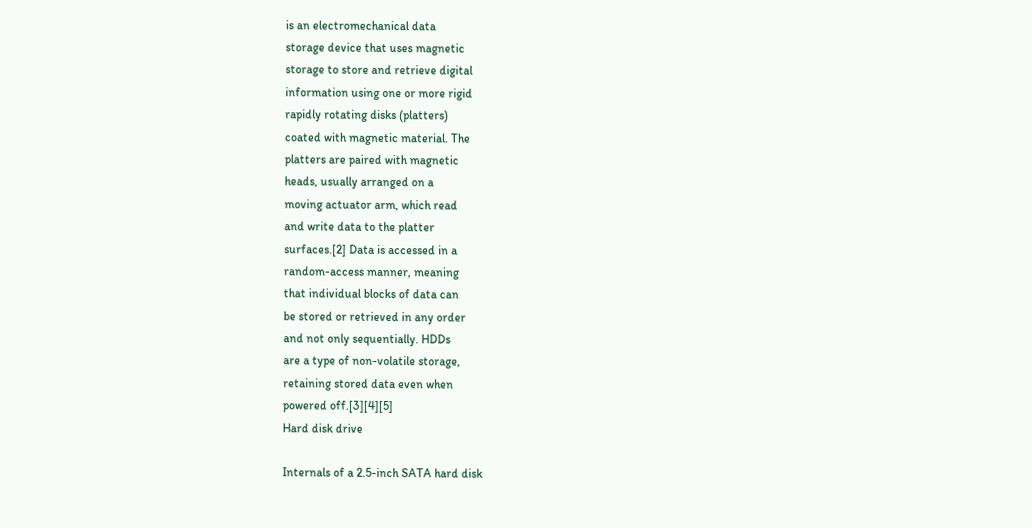is an electromechanical data
storage device that uses magnetic
storage to store and retrieve digital
information using one or more rigid
rapidly rotating disks (platters)
coated with magnetic material. The
platters are paired with magnetic
heads, usually arranged on a
moving actuator arm, which read
and write data to the platter
surfaces.[2] Data is accessed in a
random-access manner, meaning
that individual blocks of data can
be stored or retrieved in any order
and not only sequentially. HDDs
are a type of non-volatile storage,
retaining stored data even when
powered off.[3][4][5]
Hard disk drive

Internals of a 2.5-inch SATA hard disk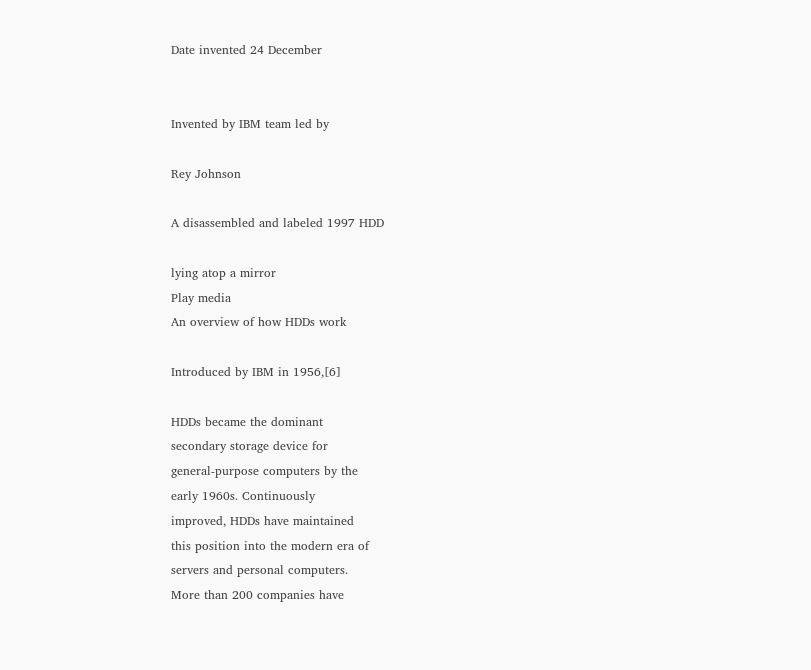Date invented 24 December


Invented by IBM team led by

Rey Johnson

A disassembled and labeled 1997 HDD

lying atop a mirror
Play media
An overview of how HDDs work

Introduced by IBM in 1956,[6]

HDDs became the dominant
secondary storage device for
general-purpose computers by the
early 1960s. Continuously
improved, HDDs have maintained
this position into the modern era of
servers and personal computers.
More than 200 companies have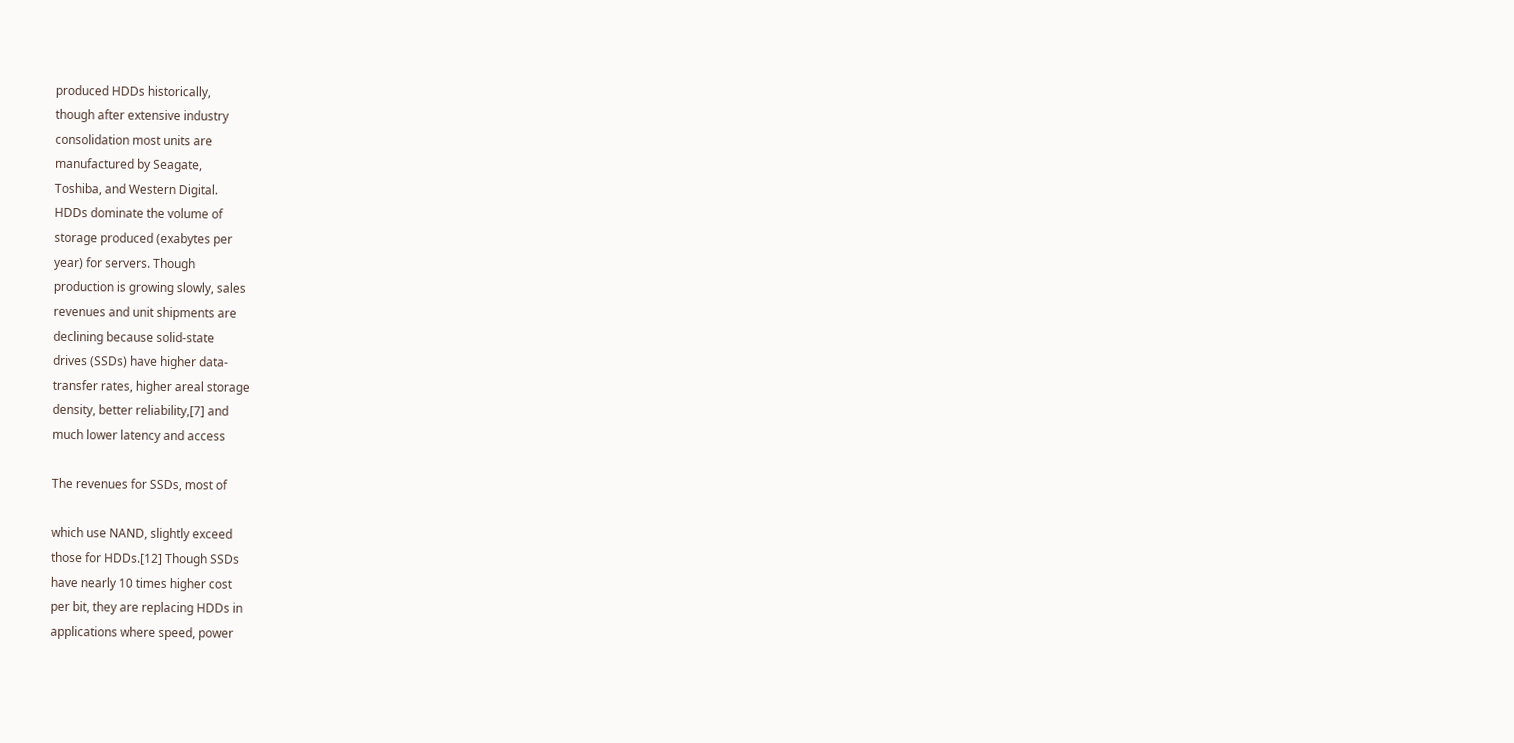produced HDDs historically,
though after extensive industry
consolidation most units are
manufactured by Seagate,
Toshiba, and Western Digital.
HDDs dominate the volume of
storage produced (exabytes per
year) for servers. Though
production is growing slowly, sales
revenues and unit shipments are
declining because solid-state
drives (SSDs) have higher data-
transfer rates, higher areal storage
density, better reliability,[7] and
much lower latency and access

The revenues for SSDs, most of

which use NAND, slightly exceed
those for HDDs.[12] Though SSDs
have nearly 10 times higher cost
per bit, they are replacing HDDs in
applications where speed, power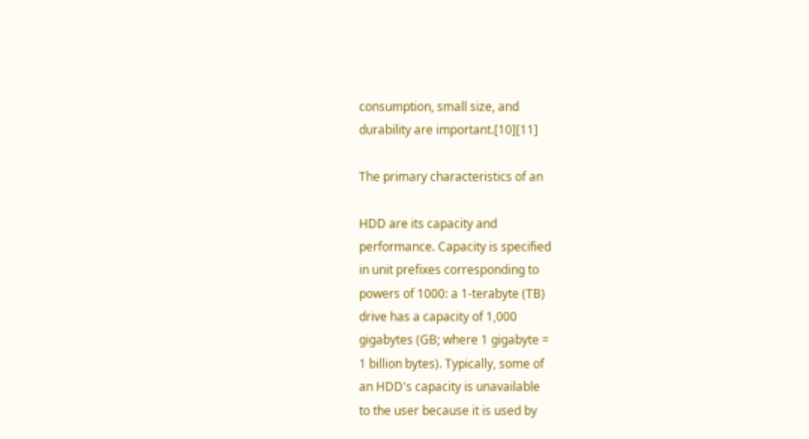consumption, small size, and
durability are important.[10][11]

The primary characteristics of an

HDD are its capacity and
performance. Capacity is specified
in unit prefixes corresponding to
powers of 1000: a 1-terabyte (TB)
drive has a capacity of 1,000
gigabytes (GB; where 1 gigabyte =
1 billion bytes). Typically, some of
an HDD's capacity is unavailable
to the user because it is used by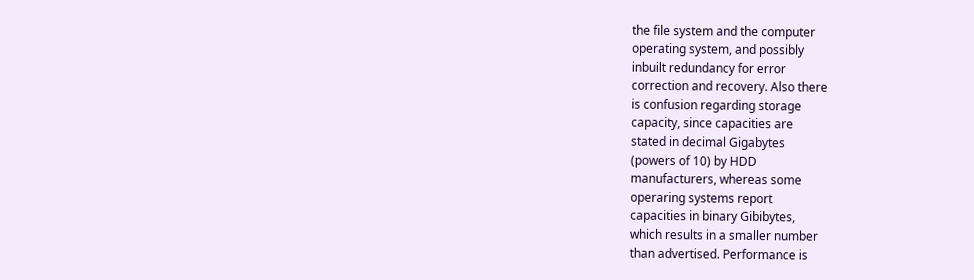the file system and the computer
operating system, and possibly
inbuilt redundancy for error
correction and recovery. Also there
is confusion regarding storage
capacity, since capacities are
stated in decimal Gigabytes
(powers of 10) by HDD
manufacturers, whereas some
operaring systems report
capacities in binary Gibibytes,
which results in a smaller number
than advertised. Performance is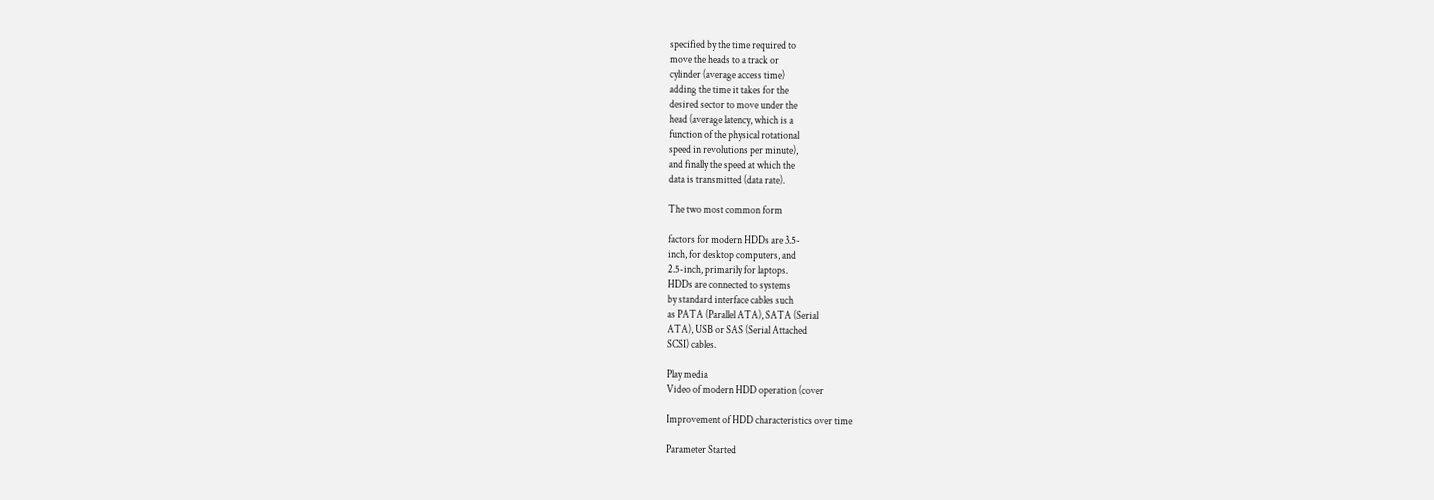specified by the time required to
move the heads to a track or
cylinder (average access time)
adding the time it takes for the
desired sector to move under the
head (average latency, which is a
function of the physical rotational
speed in revolutions per minute),
and finally the speed at which the
data is transmitted (data rate).

The two most common form

factors for modern HDDs are 3.5-
inch, for desktop computers, and
2.5-inch, primarily for laptops.
HDDs are connected to systems
by standard interface cables such
as PATA (Parallel ATA), SATA (Serial
ATA), USB or SAS (Serial Attached
SCSI) cables.

Play media
Video of modern HDD operation (cover

Improvement of HDD characteristics over time

Parameter Started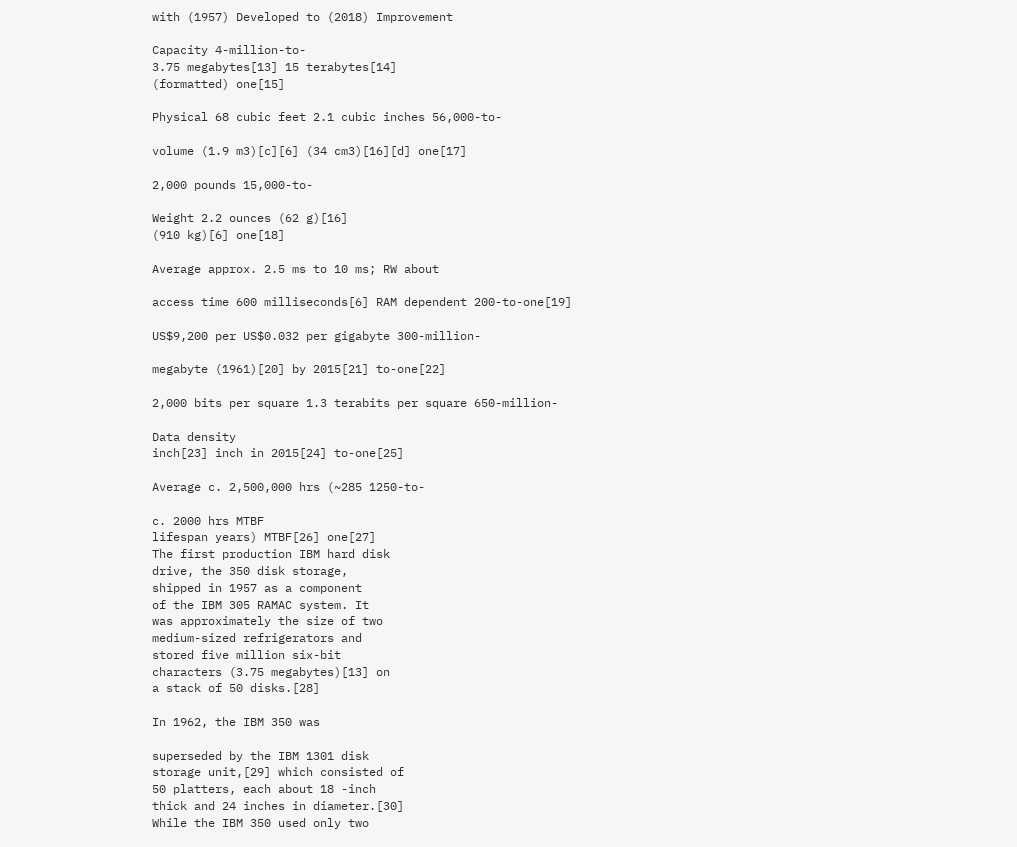with (1957) Developed to (2018) Improvement

Capacity 4-million-to-
3.75 megabytes[13] 15 terabytes[14]
(formatted) one[15]

Physical 68 cubic feet 2.1 cubic inches 56,000-to-

volume (1.9 m3)[c][6] (34 cm3)[16][d] one[17]

2,000 pounds 15,000-to-

Weight 2.2 ounces (62 g)[16]
(910 kg)[6] one[18]

Average approx. 2.5 ms to 10 ms; RW about

access time 600 milliseconds[6] RAM dependent 200-to-one[19]

US$9,200 per US$0.032 per gigabyte 300-million-

megabyte (1961)[20] by 2015[21] to-one[22]

2,000 bits per square 1.3 terabits per square 650-million-

Data density
inch[23] inch in 2015[24] to-one[25]

Average c. 2,500,000 hrs (~285 1250-to-

c. 2000 hrs MTBF
lifespan years) MTBF[26] one[27]
The first production IBM hard disk
drive, the 350 disk storage,
shipped in 1957 as a component
of the IBM 305 RAMAC system. It
was approximately the size of two
medium-sized refrigerators and
stored five million six-bit
characters (3.75 megabytes)[13] on
a stack of 50 disks.[28]

In 1962, the IBM 350 was

superseded by the IBM 1301 disk
storage unit,[29] which consisted of
50 platters, each about 18 -inch
thick and 24 inches in diameter.[30]
While the IBM 350 used only two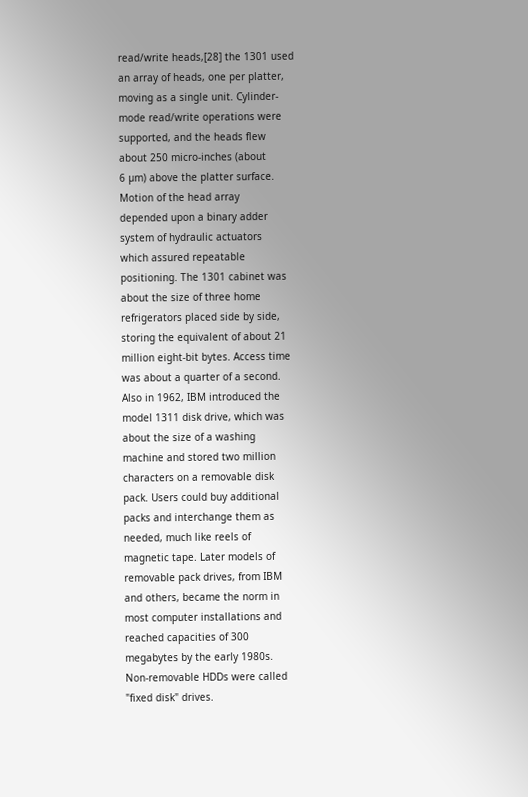read/write heads,[28] the 1301 used
an array of heads, one per platter,
moving as a single unit. Cylinder-
mode read/write operations were
supported, and the heads flew
about 250 micro-inches (about
6 µm) above the platter surface.
Motion of the head array
depended upon a binary adder
system of hydraulic actuators
which assured repeatable
positioning. The 1301 cabinet was
about the size of three home
refrigerators placed side by side,
storing the equivalent of about 21
million eight-bit bytes. Access time
was about a quarter of a second.
Also in 1962, IBM introduced the
model 1311 disk drive, which was
about the size of a washing
machine and stored two million
characters on a removable disk
pack. Users could buy additional
packs and interchange them as
needed, much like reels of
magnetic tape. Later models of
removable pack drives, from IBM
and others, became the norm in
most computer installations and
reached capacities of 300
megabytes by the early 1980s.
Non-removable HDDs were called
"fixed disk" drives.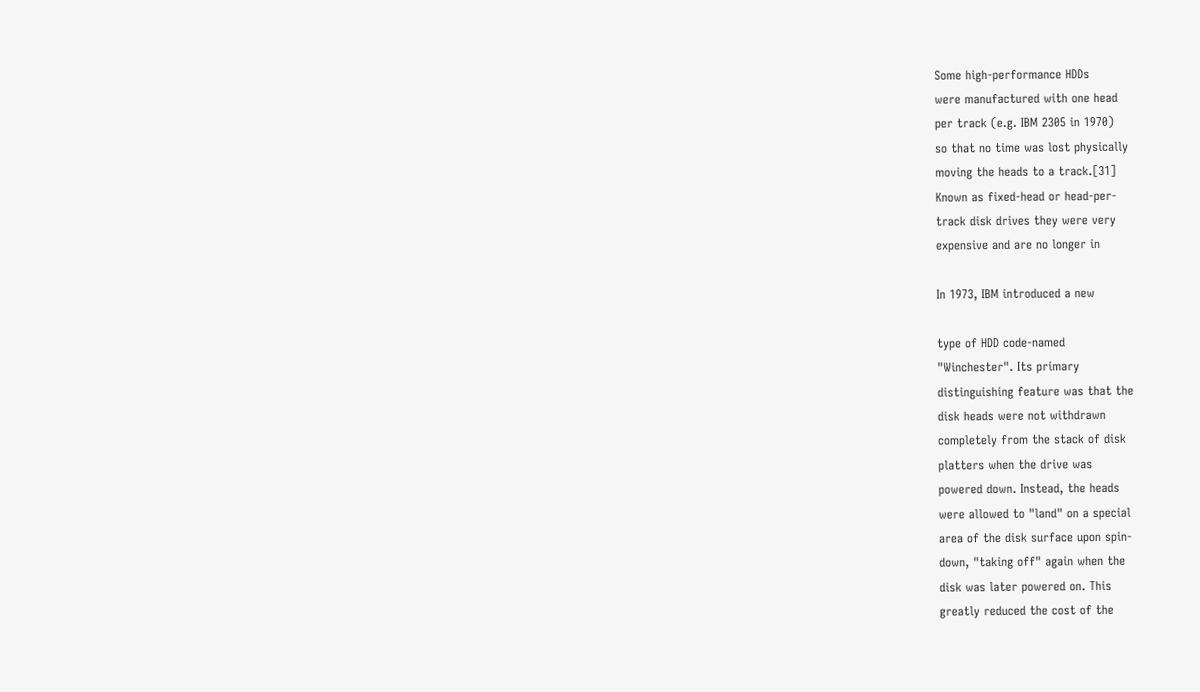Some high-performance HDDs
were manufactured with one head
per track (e.g. IBM 2305 in 1970)
so that no time was lost physically
moving the heads to a track.[31]
Known as fixed-head or head-per-
track disk drives they were very
expensive and are no longer in

In 1973, IBM introduced a new

type of HDD code-named
"Winchester". Its primary
distinguishing feature was that the
disk heads were not withdrawn
completely from the stack of disk
platters when the drive was
powered down. Instead, the heads
were allowed to "land" on a special
area of the disk surface upon spin-
down, "taking off" again when the
disk was later powered on. This
greatly reduced the cost of the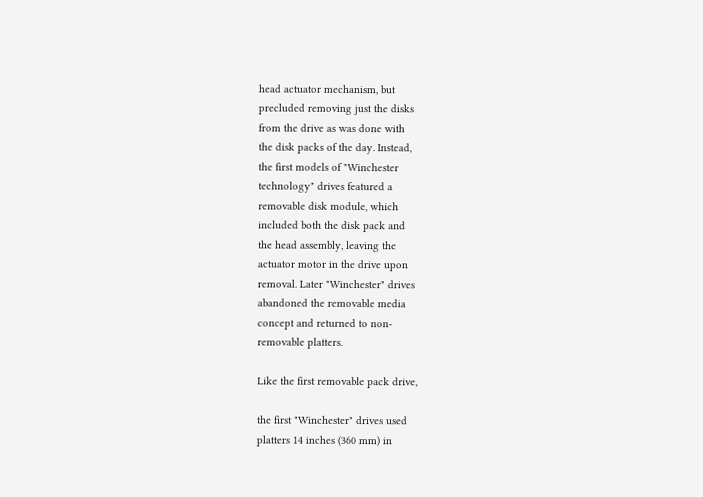head actuator mechanism, but
precluded removing just the disks
from the drive as was done with
the disk packs of the day. Instead,
the first models of "Winchester
technology" drives featured a
removable disk module, which
included both the disk pack and
the head assembly, leaving the
actuator motor in the drive upon
removal. Later "Winchester" drives
abandoned the removable media
concept and returned to non-
removable platters.

Like the first removable pack drive,

the first "Winchester" drives used
platters 14 inches (360 mm) in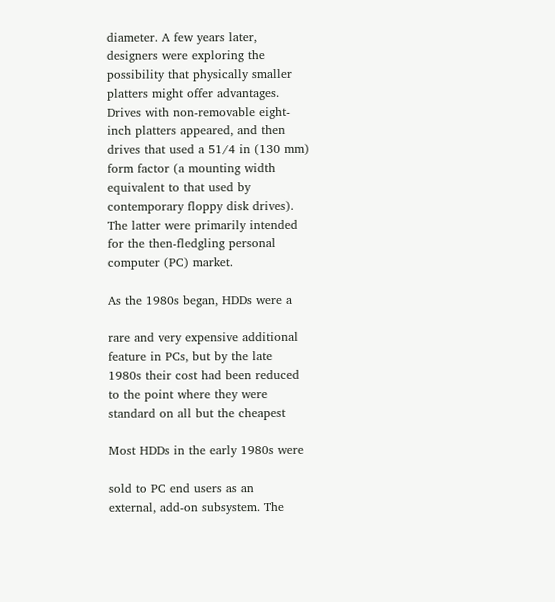diameter. A few years later,
designers were exploring the
possibility that physically smaller
platters might offer advantages.
Drives with non-removable eight-
inch platters appeared, and then
drives that used a 51⁄4 in (130 mm)
form factor (a mounting width
equivalent to that used by
contemporary floppy disk drives).
The latter were primarily intended
for the then-fledgling personal
computer (PC) market.

As the 1980s began, HDDs were a

rare and very expensive additional
feature in PCs, but by the late
1980s their cost had been reduced
to the point where they were
standard on all but the cheapest

Most HDDs in the early 1980s were

sold to PC end users as an
external, add-on subsystem. The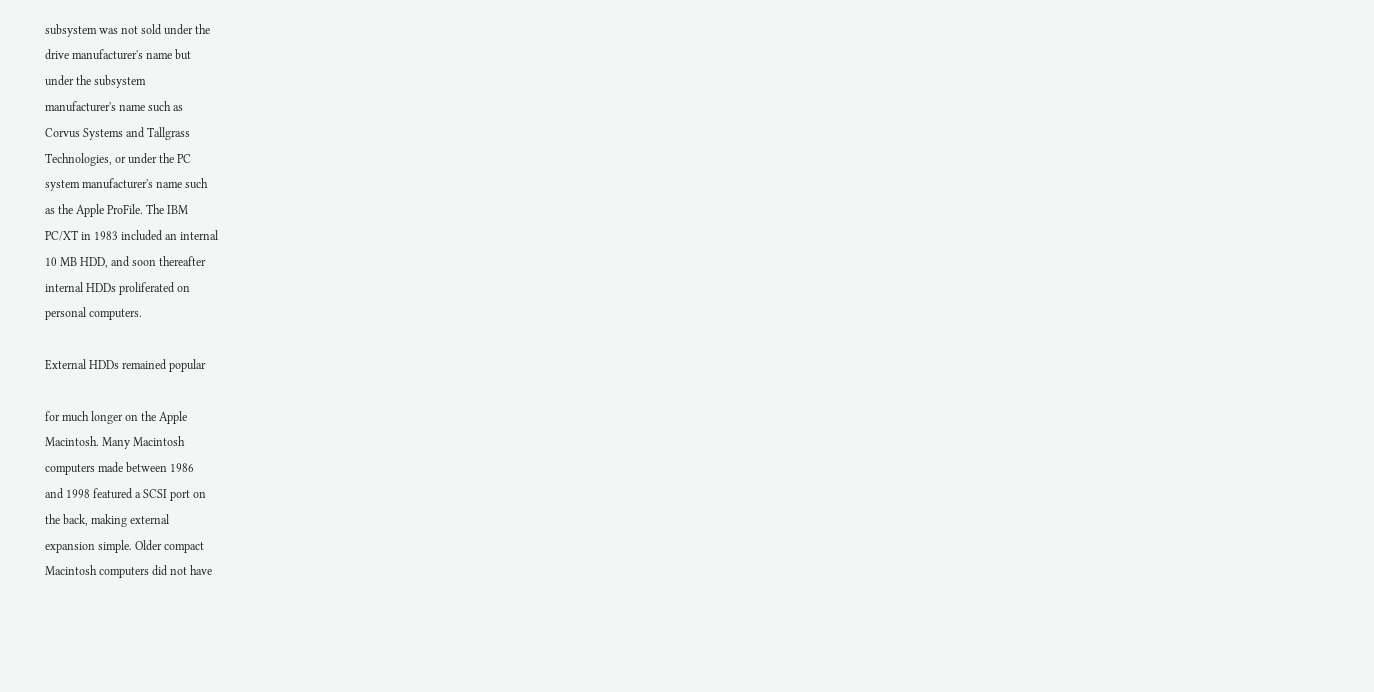subsystem was not sold under the
drive manufacturer's name but
under the subsystem
manufacturer's name such as
Corvus Systems and Tallgrass
Technologies, or under the PC
system manufacturer's name such
as the Apple ProFile. The IBM
PC/XT in 1983 included an internal
10 MB HDD, and soon thereafter
internal HDDs proliferated on
personal computers.

External HDDs remained popular

for much longer on the Apple
Macintosh. Many Macintosh
computers made between 1986
and 1998 featured a SCSI port on
the back, making external
expansion simple. Older compact
Macintosh computers did not have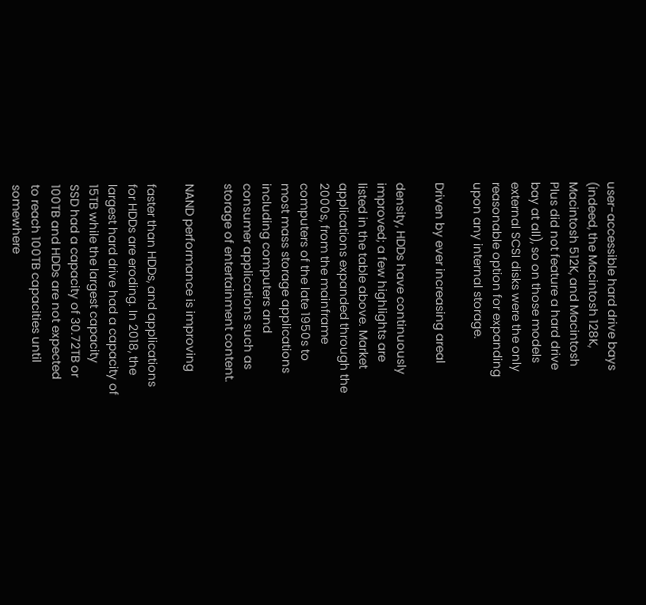user-accessible hard drive bays
(indeed, the Macintosh 128K,
Macintosh 512K, and Macintosh
Plus did not feature a hard drive
bay at all), so on those models
external SCSI disks were the only
reasonable option for expanding
upon any internal storage.

Driven by ever increasing areal

density, HDDs have continuously
improved; a few highlights are
listed in the table above. Market
applications expanded through the
2000s, from the mainframe
computers of the late 1950s to
most mass storage applications
including computers and
consumer applications such as
storage of entertainment content.

NAND performance is improving

faster than HDDs, and applications
for HDDs are eroding. In 2018, the
largest hard drive had a capacity of
15TB while the largest capacity
SSD had a capacity of 30.72TB or
100TB and HDDs are not expected
to reach 100TB capacities until
somewhere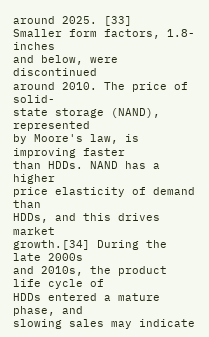around 2025. [33]
Smaller form factors, 1.8-inches
and below, were discontinued
around 2010. The price of solid-
state storage (NAND), represented
by Moore's law, is improving faster
than HDDs. NAND has a higher
price elasticity of demand than
HDDs, and this drives market
growth.[34] During the late 2000s
and 2010s, the product life cycle of
HDDs entered a mature phase, and
slowing sales may indicate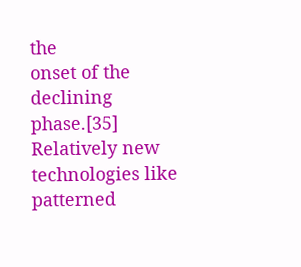the
onset of the declining phase.[35]
Relatively new technologies like
patterned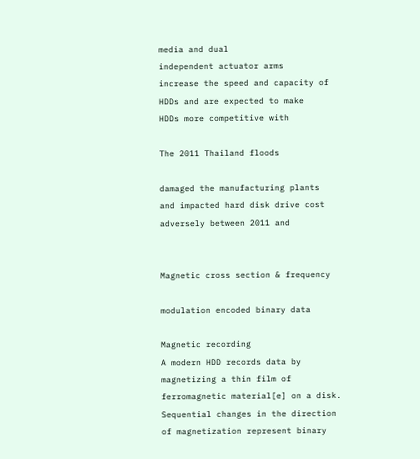media and dual
independent actuator arms
increase the speed and capacity of
HDDs and are expected to make
HDDs more competitive with

The 2011 Thailand floods

damaged the manufacturing plants
and impacted hard disk drive cost
adversely between 2011 and


Magnetic cross section & frequency

modulation encoded binary data

Magnetic recording
A modern HDD records data by
magnetizing a thin film of
ferromagnetic material[e] on a disk.
Sequential changes in the direction
of magnetization represent binary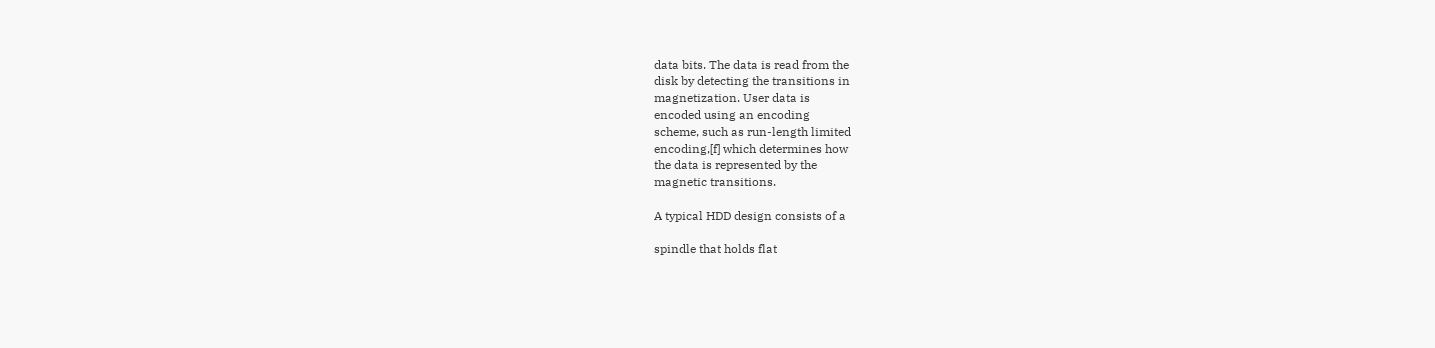data bits. The data is read from the
disk by detecting the transitions in
magnetization. User data is
encoded using an encoding
scheme, such as run-length limited
encoding,[f] which determines how
the data is represented by the
magnetic transitions.

A typical HDD design consists of a

spindle that holds flat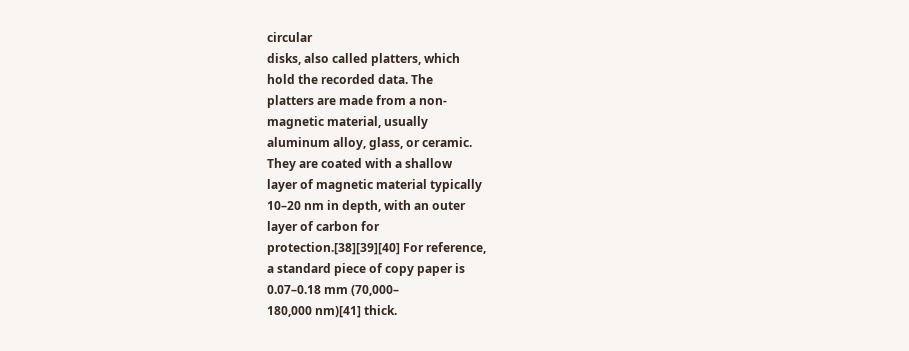circular
disks, also called platters, which
hold the recorded data. The
platters are made from a non-
magnetic material, usually
aluminum alloy, glass, or ceramic.
They are coated with a shallow
layer of magnetic material typically
10–20 nm in depth, with an outer
layer of carbon for
protection.[38][39][40] For reference,
a standard piece of copy paper is
0.07–0.18 mm (70,000–
180,000 nm)[41] thick.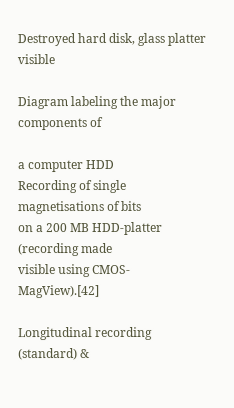Destroyed hard disk, glass platter visible

Diagram labeling the major components of

a computer HDD
Recording of single magnetisations of bits
on a 200 MB HDD-platter (recording made
visible using CMOS-MagView).[42]

Longitudinal recording (standard) &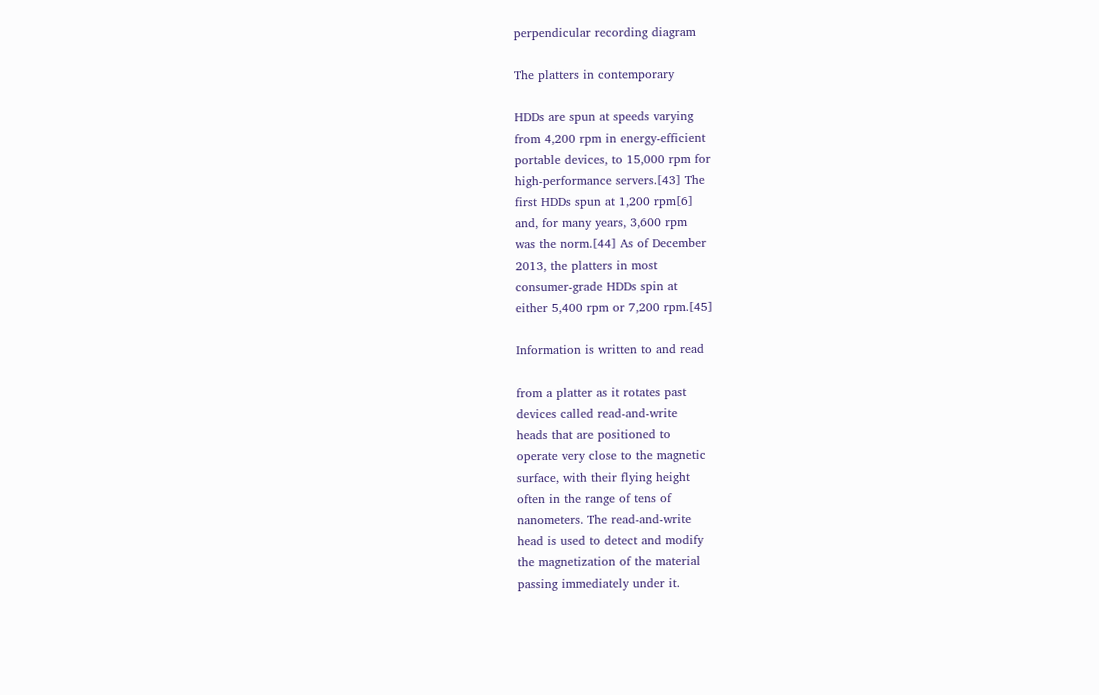perpendicular recording diagram

The platters in contemporary

HDDs are spun at speeds varying
from 4,200 rpm in energy-efficient
portable devices, to 15,000 rpm for
high-performance servers.[43] The
first HDDs spun at 1,200 rpm[6]
and, for many years, 3,600 rpm
was the norm.[44] As of December
2013, the platters in most
consumer-grade HDDs spin at
either 5,400 rpm or 7,200 rpm.[45]

Information is written to and read

from a platter as it rotates past
devices called read-and-write
heads that are positioned to
operate very close to the magnetic
surface, with their flying height
often in the range of tens of
nanometers. The read-and-write
head is used to detect and modify
the magnetization of the material
passing immediately under it.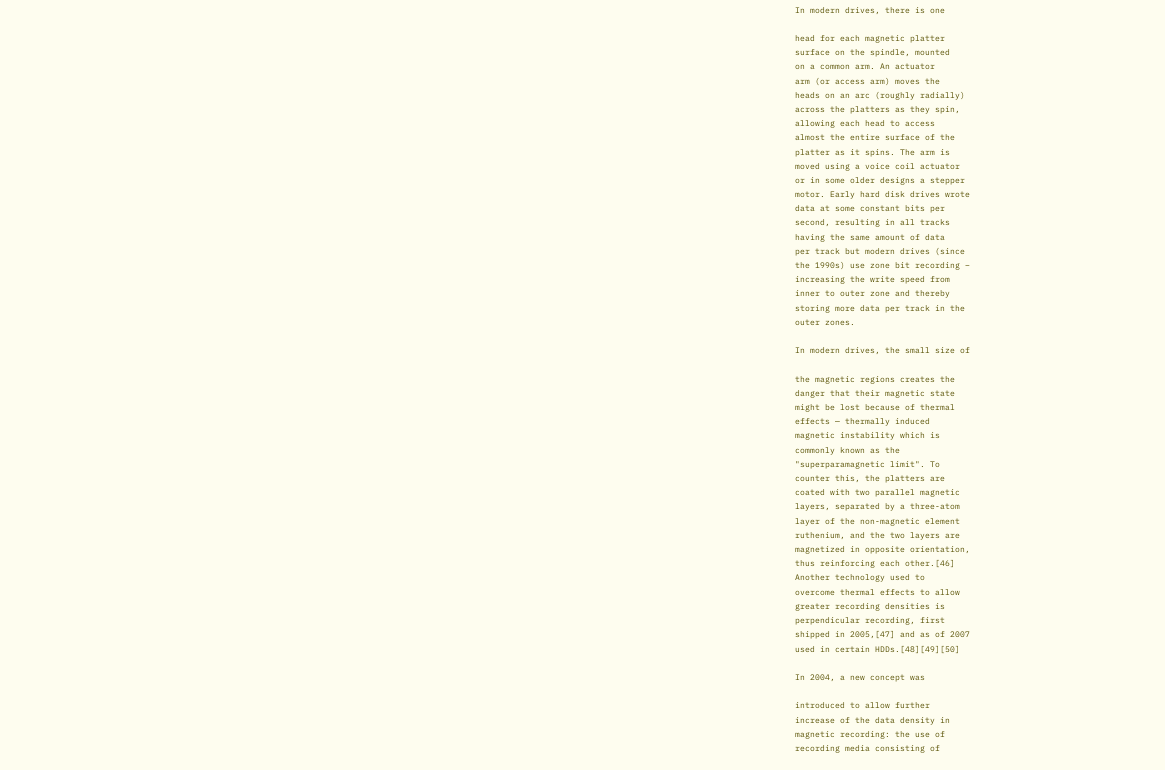In modern drives, there is one

head for each magnetic platter
surface on the spindle, mounted
on a common arm. An actuator
arm (or access arm) moves the
heads on an arc (roughly radially)
across the platters as they spin,
allowing each head to access
almost the entire surface of the
platter as it spins. The arm is
moved using a voice coil actuator
or in some older designs a stepper
motor. Early hard disk drives wrote
data at some constant bits per
second, resulting in all tracks
having the same amount of data
per track but modern drives (since
the 1990s) use zone bit recording –
increasing the write speed from
inner to outer zone and thereby
storing more data per track in the
outer zones.

In modern drives, the small size of

the magnetic regions creates the
danger that their magnetic state
might be lost because of thermal
effects — thermally induced
magnetic instability which is
commonly known as the
"superparamagnetic limit". To
counter this, the platters are
coated with two parallel magnetic
layers, separated by a three-atom
layer of the non-magnetic element
ruthenium, and the two layers are
magnetized in opposite orientation,
thus reinforcing each other.[46]
Another technology used to
overcome thermal effects to allow
greater recording densities is
perpendicular recording, first
shipped in 2005,[47] and as of 2007
used in certain HDDs.[48][49][50]

In 2004, a new concept was

introduced to allow further
increase of the data density in
magnetic recording: the use of
recording media consisting of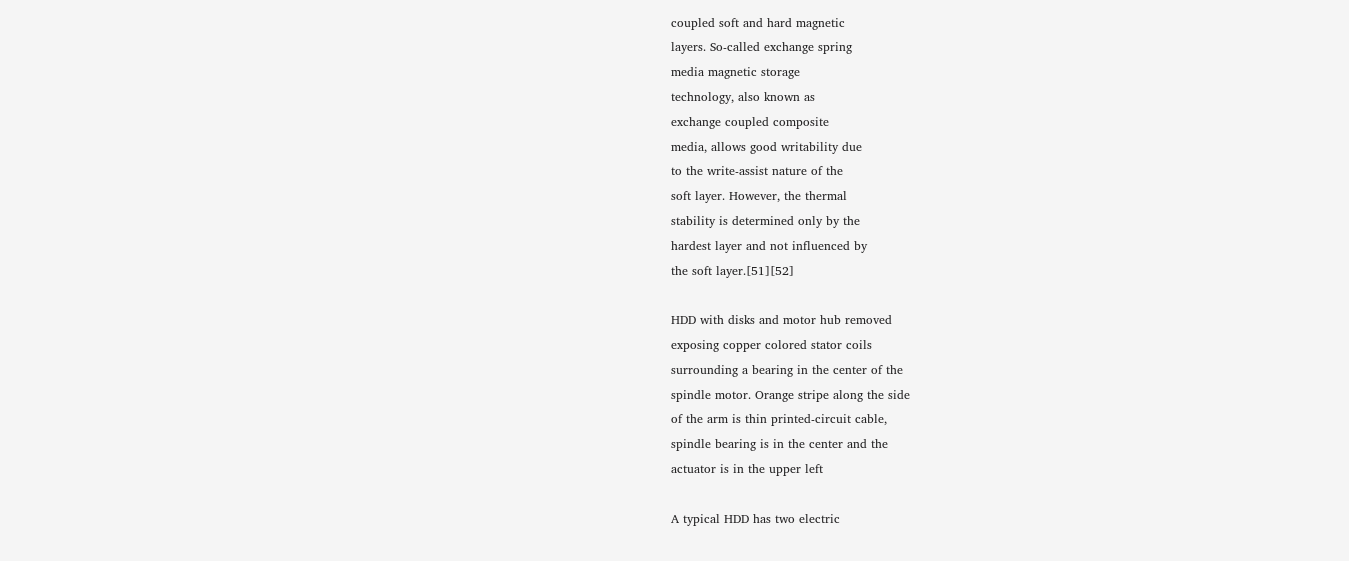coupled soft and hard magnetic
layers. So-called exchange spring
media magnetic storage
technology, also known as
exchange coupled composite
media, allows good writability due
to the write-assist nature of the
soft layer. However, the thermal
stability is determined only by the
hardest layer and not influenced by
the soft layer.[51][52]

HDD with disks and motor hub removed
exposing copper colored stator coils
surrounding a bearing in the center of the
spindle motor. Orange stripe along the side
of the arm is thin printed-circuit cable,
spindle bearing is in the center and the
actuator is in the upper left

A typical HDD has two electric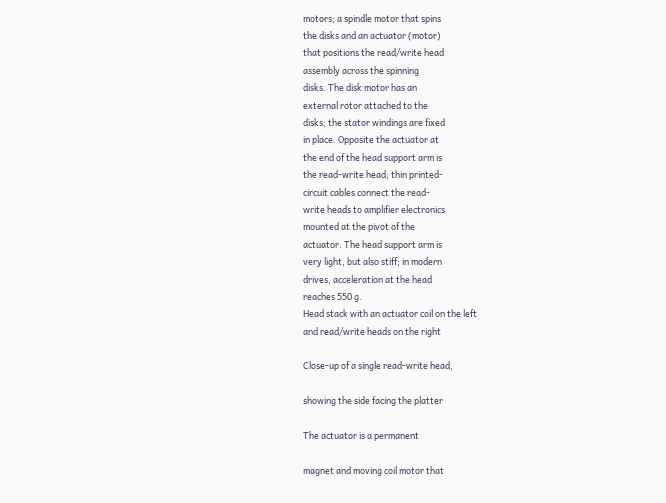motors; a spindle motor that spins
the disks and an actuator (motor)
that positions the read/write head
assembly across the spinning
disks. The disk motor has an
external rotor attached to the
disks; the stator windings are fixed
in place. Opposite the actuator at
the end of the head support arm is
the read-write head; thin printed-
circuit cables connect the read-
write heads to amplifier electronics
mounted at the pivot of the
actuator. The head support arm is
very light, but also stiff; in modern
drives, acceleration at the head
reaches 550 g.
Head stack with an actuator coil on the left
and read/write heads on the right

Close-up of a single read-write head,

showing the side facing the platter

The actuator is a permanent

magnet and moving coil motor that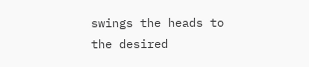swings the heads to the desired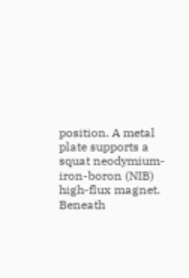position. A metal plate supports a
squat neodymium-iron-boron (NIB)
high-flux magnet. Beneath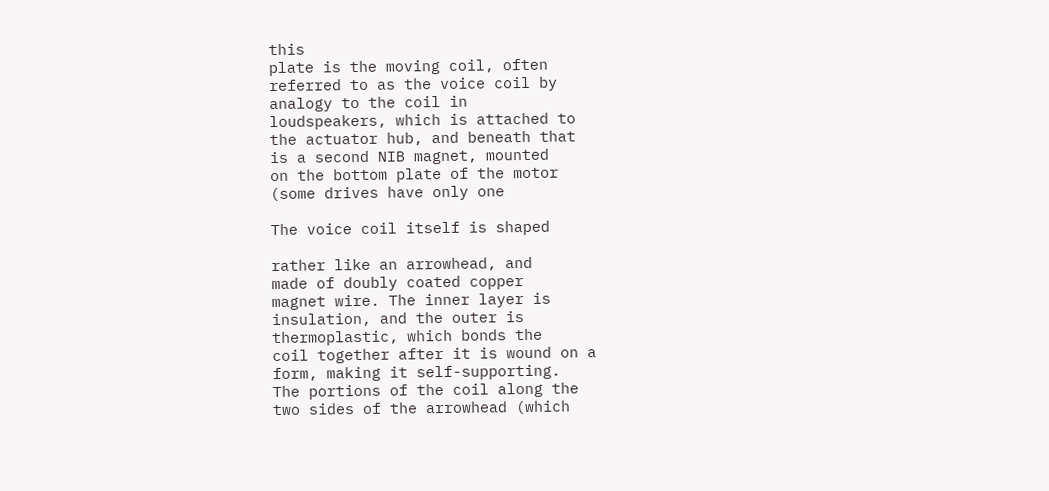this
plate is the moving coil, often
referred to as the voice coil by
analogy to the coil in
loudspeakers, which is attached to
the actuator hub, and beneath that
is a second NIB magnet, mounted
on the bottom plate of the motor
(some drives have only one

The voice coil itself is shaped

rather like an arrowhead, and
made of doubly coated copper
magnet wire. The inner layer is
insulation, and the outer is
thermoplastic, which bonds the
coil together after it is wound on a
form, making it self-supporting.
The portions of the coil along the
two sides of the arrowhead (which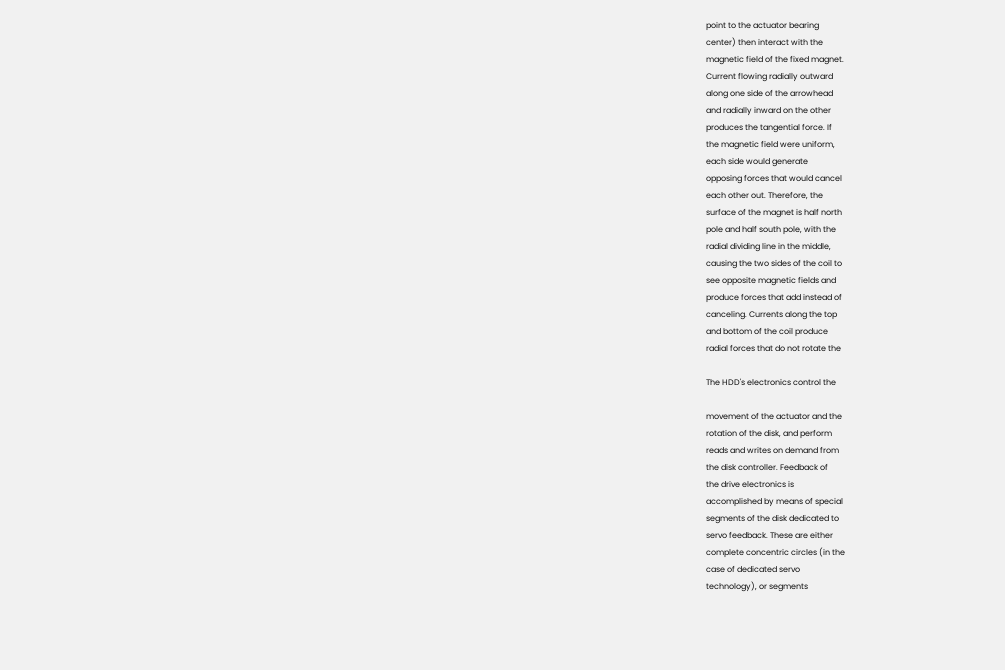point to the actuator bearing
center) then interact with the
magnetic field of the fixed magnet.
Current flowing radially outward
along one side of the arrowhead
and radially inward on the other
produces the tangential force. If
the magnetic field were uniform,
each side would generate
opposing forces that would cancel
each other out. Therefore, the
surface of the magnet is half north
pole and half south pole, with the
radial dividing line in the middle,
causing the two sides of the coil to
see opposite magnetic fields and
produce forces that add instead of
canceling. Currents along the top
and bottom of the coil produce
radial forces that do not rotate the

The HDD's electronics control the

movement of the actuator and the
rotation of the disk, and perform
reads and writes on demand from
the disk controller. Feedback of
the drive electronics is
accomplished by means of special
segments of the disk dedicated to
servo feedback. These are either
complete concentric circles (in the
case of dedicated servo
technology), or segments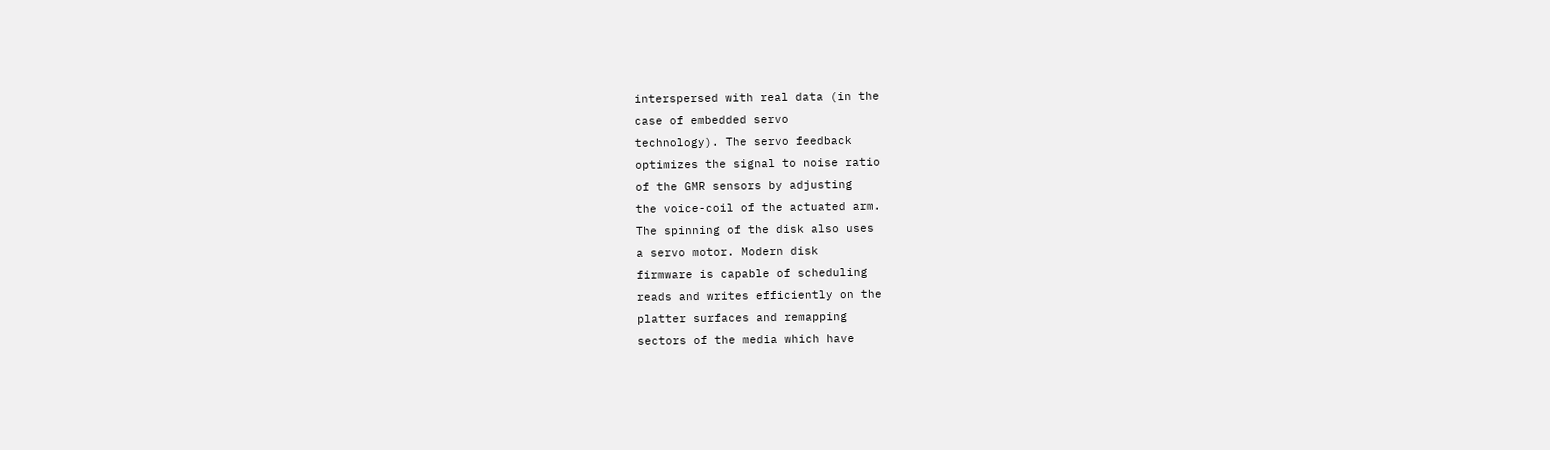interspersed with real data (in the
case of embedded servo
technology). The servo feedback
optimizes the signal to noise ratio
of the GMR sensors by adjusting
the voice-coil of the actuated arm.
The spinning of the disk also uses
a servo motor. Modern disk
firmware is capable of scheduling
reads and writes efficiently on the
platter surfaces and remapping
sectors of the media which have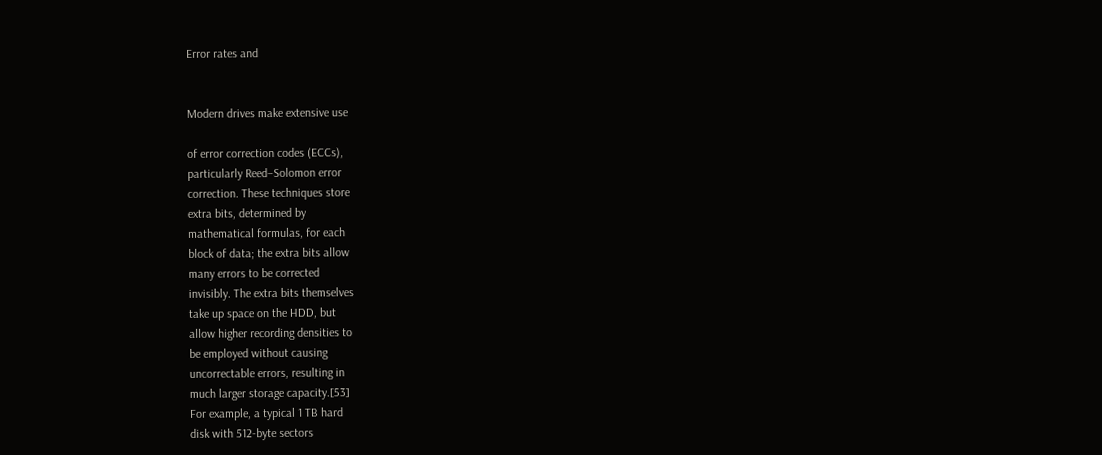Error rates and


Modern drives make extensive use

of error correction codes (ECCs),
particularly Reed–Solomon error
correction. These techniques store
extra bits, determined by
mathematical formulas, for each
block of data; the extra bits allow
many errors to be corrected
invisibly. The extra bits themselves
take up space on the HDD, but
allow higher recording densities to
be employed without causing
uncorrectable errors, resulting in
much larger storage capacity.[53]
For example, a typical 1 TB hard
disk with 512-byte sectors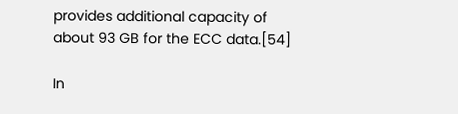provides additional capacity of
about 93 GB for the ECC data.[54]

In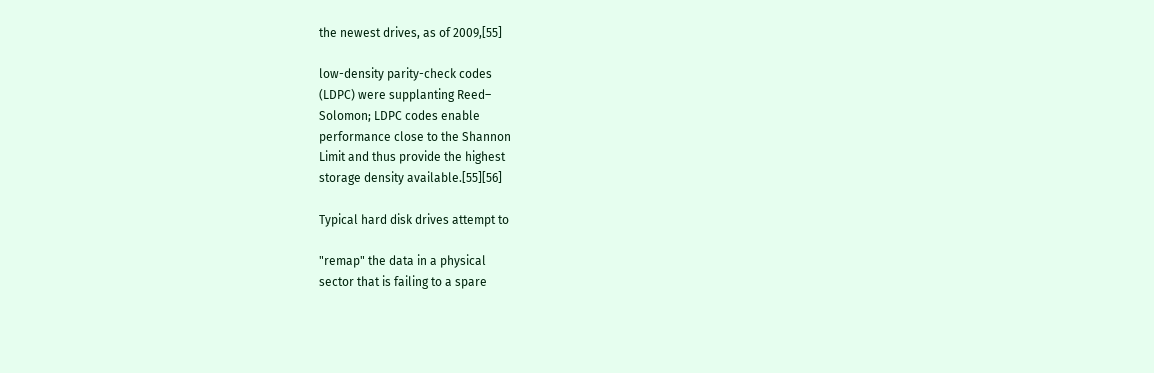the newest drives, as of 2009,[55]

low-density parity-check codes
(LDPC) were supplanting Reed–
Solomon; LDPC codes enable
performance close to the Shannon
Limit and thus provide the highest
storage density available.[55][56]

Typical hard disk drives attempt to

"remap" the data in a physical
sector that is failing to a spare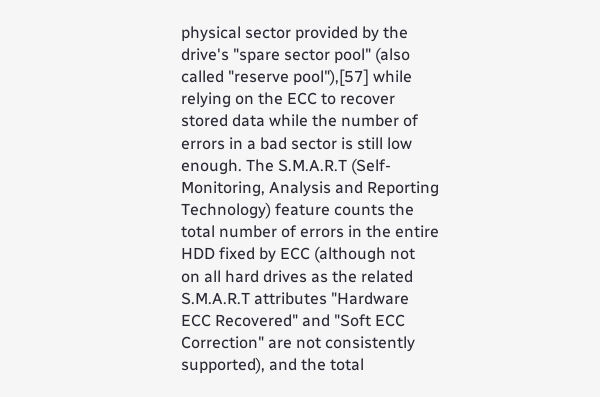physical sector provided by the
drive's "spare sector pool" (also
called "reserve pool"),[57] while
relying on the ECC to recover
stored data while the number of
errors in a bad sector is still low
enough. The S.M.A.R.T (Self-
Monitoring, Analysis and Reporting
Technology) feature counts the
total number of errors in the entire
HDD fixed by ECC (although not
on all hard drives as the related
S.M.A.R.T attributes "Hardware
ECC Recovered" and "Soft ECC
Correction" are not consistently
supported), and the total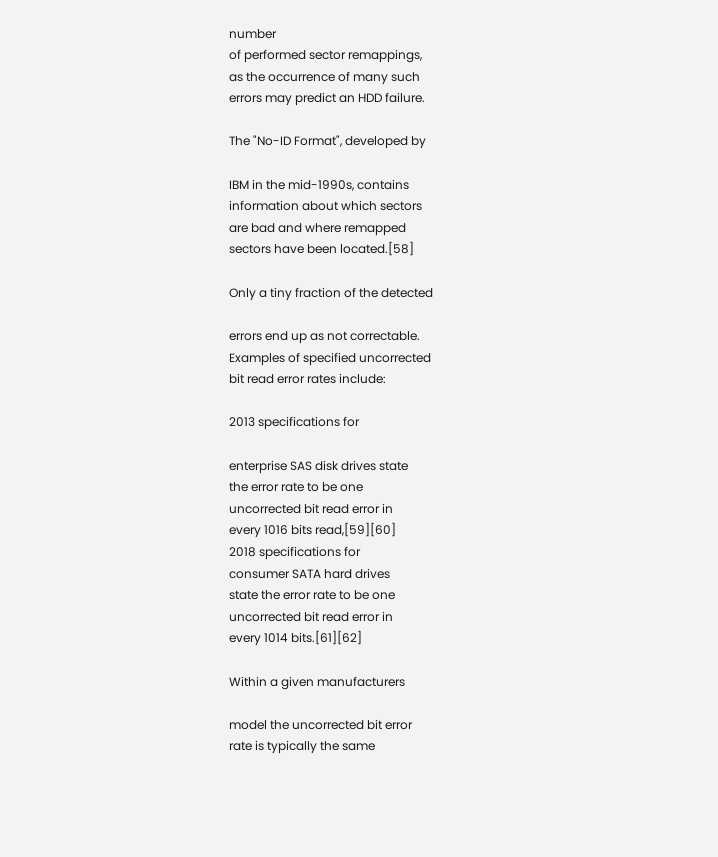number
of performed sector remappings,
as the occurrence of many such
errors may predict an HDD failure.

The "No-ID Format", developed by

IBM in the mid-1990s, contains
information about which sectors
are bad and where remapped
sectors have been located.[58]

Only a tiny fraction of the detected

errors end up as not correctable.
Examples of specified uncorrected
bit read error rates include:

2013 specifications for

enterprise SAS disk drives state
the error rate to be one
uncorrected bit read error in
every 1016 bits read,[59][60]
2018 specifications for
consumer SATA hard drives
state the error rate to be one
uncorrected bit read error in
every 1014 bits.[61][62]

Within a given manufacturers

model the uncorrected bit error
rate is typically the same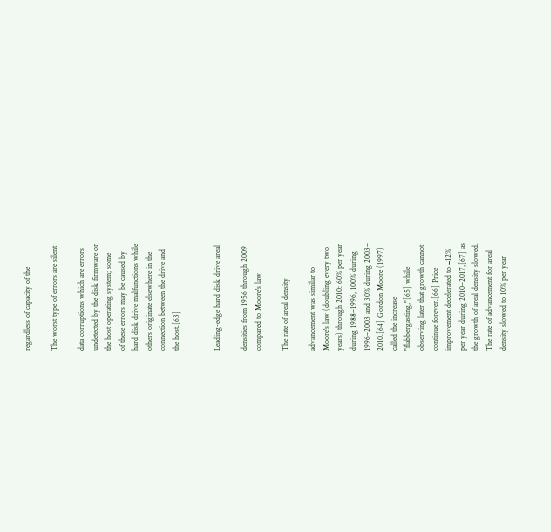regardless of capacity of the

The worst type of errors are silent

data corruptions which are errors
undetected by the disk firmware or
the host operating system; some
of these errors may be caused by
hard disk drive malfunctions while
others originate elsewhere in the
connection between the drive and
the host.[63]


Leading-edge hard disk drive areal

densities from 1956 through 2009
compared to Moore's law

The rate of areal density

advancement was similar to
Moore's law (doubling every two
years) through 2010: 60% per year
during 1988–1996, 100% during
1996–2003 and 30% during 2003–
2010.[64] Gordon Moore (1997)
called the increase
"flabbergasting,"[65] while
observing later that growth cannot
continue forever.[66] Price
improvement decelerated to −12%
per year during 2010–2017,[67] as
the growth of areal density slowed.
The rate of advancement for areal
density slowed to 10% per year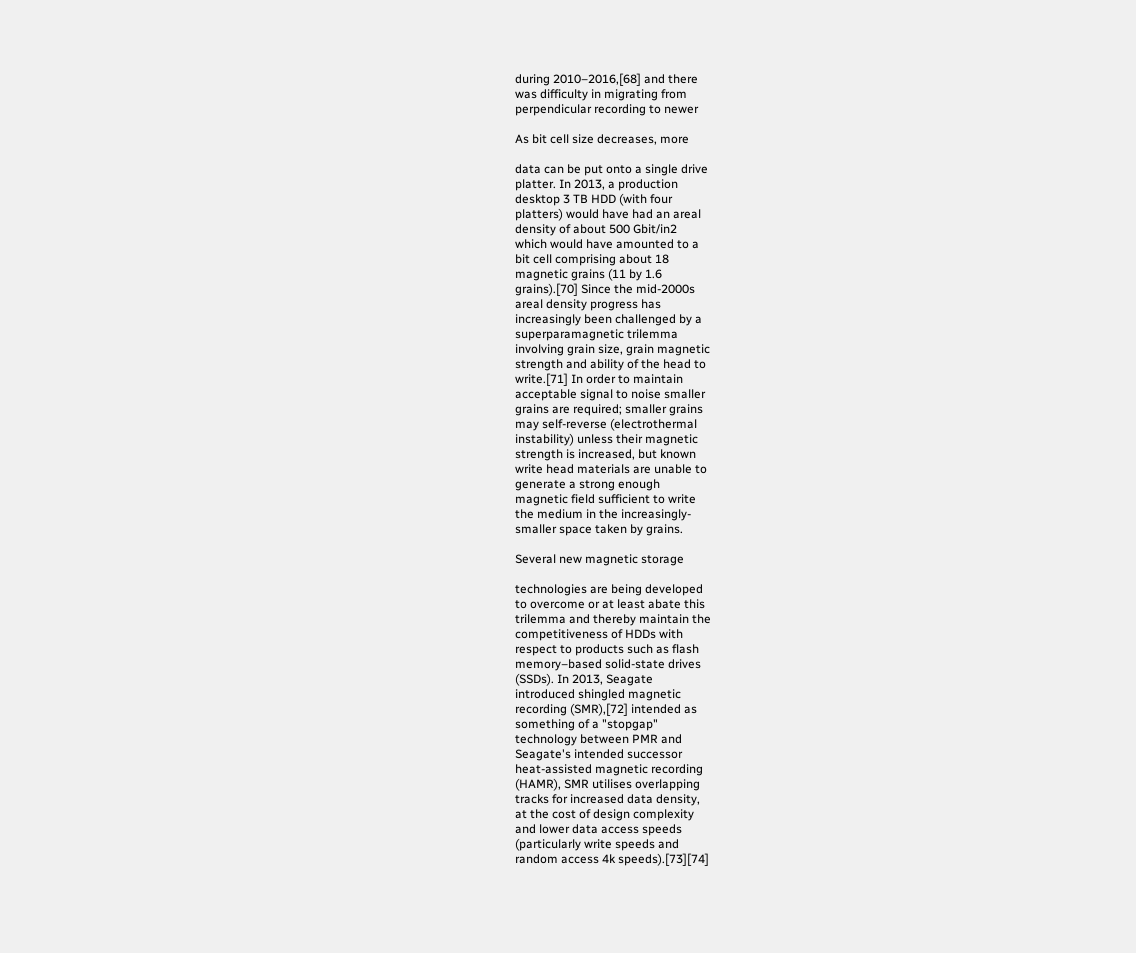during 2010–2016,[68] and there
was difficulty in migrating from
perpendicular recording to newer

As bit cell size decreases, more

data can be put onto a single drive
platter. In 2013, a production
desktop 3 TB HDD (with four
platters) would have had an areal
density of about 500 Gbit/in2
which would have amounted to a
bit cell comprising about 18
magnetic grains (11 by 1.6
grains).[70] Since the mid-2000s
areal density progress has
increasingly been challenged by a
superparamagnetic trilemma
involving grain size, grain magnetic
strength and ability of the head to
write.[71] In order to maintain
acceptable signal to noise smaller
grains are required; smaller grains
may self-reverse (electrothermal
instability) unless their magnetic
strength is increased, but known
write head materials are unable to
generate a strong enough
magnetic field sufficient to write
the medium in the increasingly-
smaller space taken by grains.

Several new magnetic storage

technologies are being developed
to overcome or at least abate this
trilemma and thereby maintain the
competitiveness of HDDs with
respect to products such as flash
memory–based solid-state drives
(SSDs). In 2013, Seagate
introduced shingled magnetic
recording (SMR),[72] intended as
something of a "stopgap"
technology between PMR and
Seagate's intended successor
heat-assisted magnetic recording
(HAMR), SMR utilises overlapping
tracks for increased data density,
at the cost of design complexity
and lower data access speeds
(particularly write speeds and
random access 4k speeds).[73][74]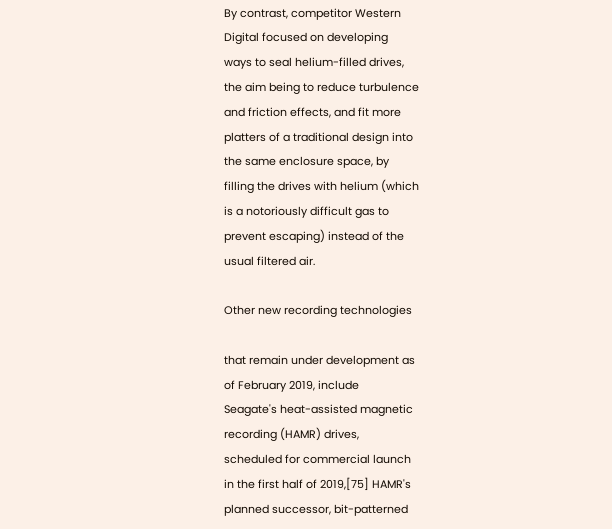By contrast, competitor Western
Digital focused on developing
ways to seal helium-filled drives,
the aim being to reduce turbulence
and friction effects, and fit more
platters of a traditional design into
the same enclosure space, by
filling the drives with helium (which
is a notoriously difficult gas to
prevent escaping) instead of the
usual filtered air.

Other new recording technologies

that remain under development as
of February 2019, include
Seagate's heat-assisted magnetic
recording (HAMR) drives,
scheduled for commercial launch
in the first half of 2019,[75] HAMR's
planned successor, bit-patterned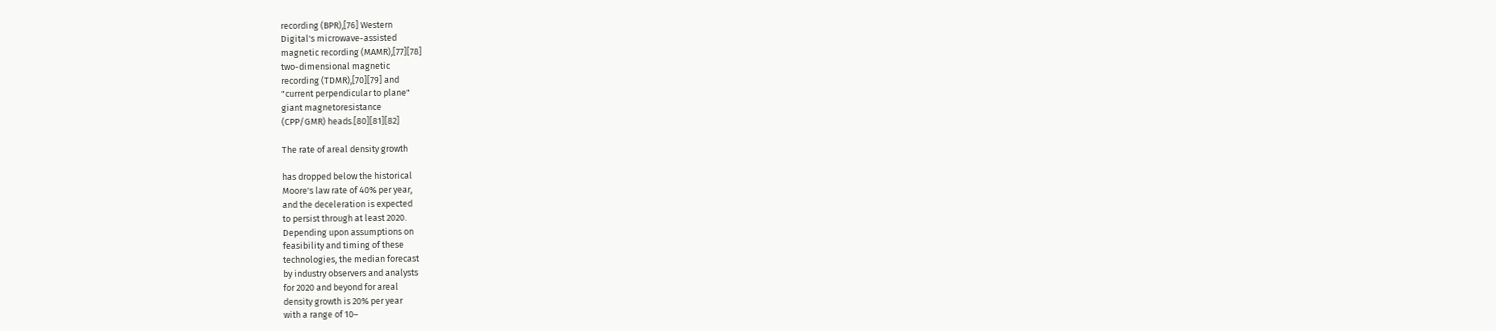recording (BPR),[76] Western
Digital's microwave-assisted
magnetic recording (MAMR),[77][78]
two-dimensional magnetic
recording (TDMR),[70][79] and
"current perpendicular to plane"
giant magnetoresistance
(CPP/GMR) heads.[80][81][82]

The rate of areal density growth

has dropped below the historical
Moore's law rate of 40% per year,
and the deceleration is expected
to persist through at least 2020.
Depending upon assumptions on
feasibility and timing of these
technologies, the median forecast
by industry observers and analysts
for 2020 and beyond for areal
density growth is 20% per year
with a range of 10–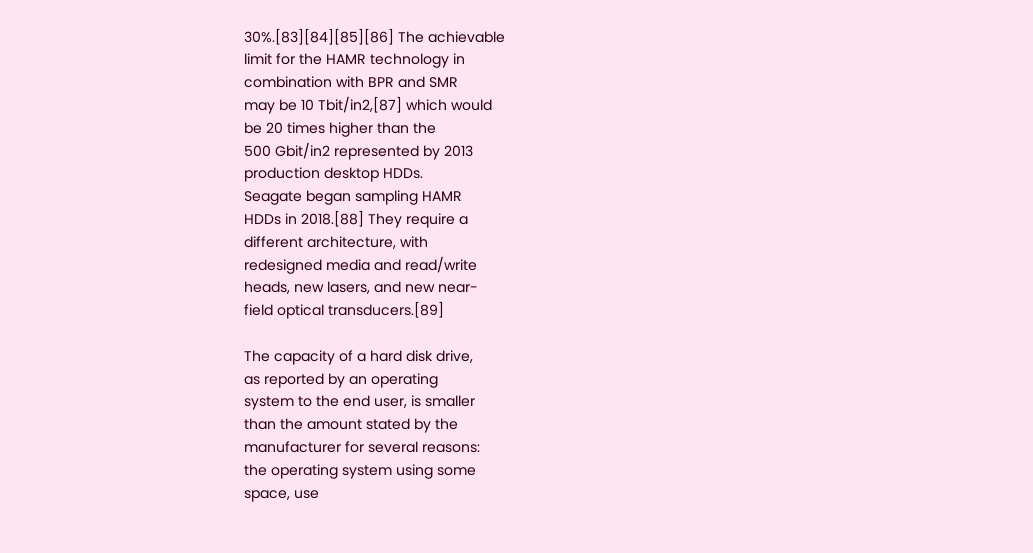30%.[83][84][85][86] The achievable
limit for the HAMR technology in
combination with BPR and SMR
may be 10 Tbit/in2,[87] which would
be 20 times higher than the
500 Gbit/in2 represented by 2013
production desktop HDDs.
Seagate began sampling HAMR
HDDs in 2018.[88] They require a
different architecture, with
redesigned media and read/write
heads, new lasers, and new near-
field optical transducers.[89]

The capacity of a hard disk drive,
as reported by an operating
system to the end user, is smaller
than the amount stated by the
manufacturer for several reasons:
the operating system using some
space, use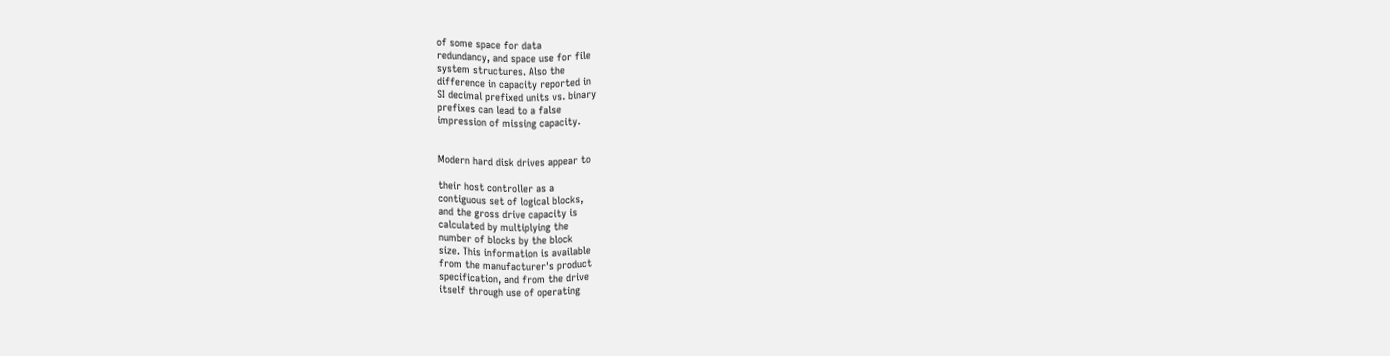of some space for data
redundancy, and space use for file
system structures. Also the
difference in capacity reported in
SI decimal prefixed units vs. binary
prefixes can lead to a false
impression of missing capacity.


Modern hard disk drives appear to

their host controller as a
contiguous set of logical blocks,
and the gross drive capacity is
calculated by multiplying the
number of blocks by the block
size. This information is available
from the manufacturer's product
specification, and from the drive
itself through use of operating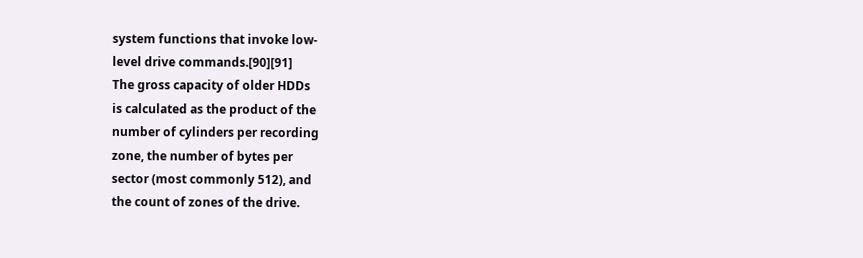system functions that invoke low-
level drive commands.[90][91]
The gross capacity of older HDDs
is calculated as the product of the
number of cylinders per recording
zone, the number of bytes per
sector (most commonly 512), and
the count of zones of the drive.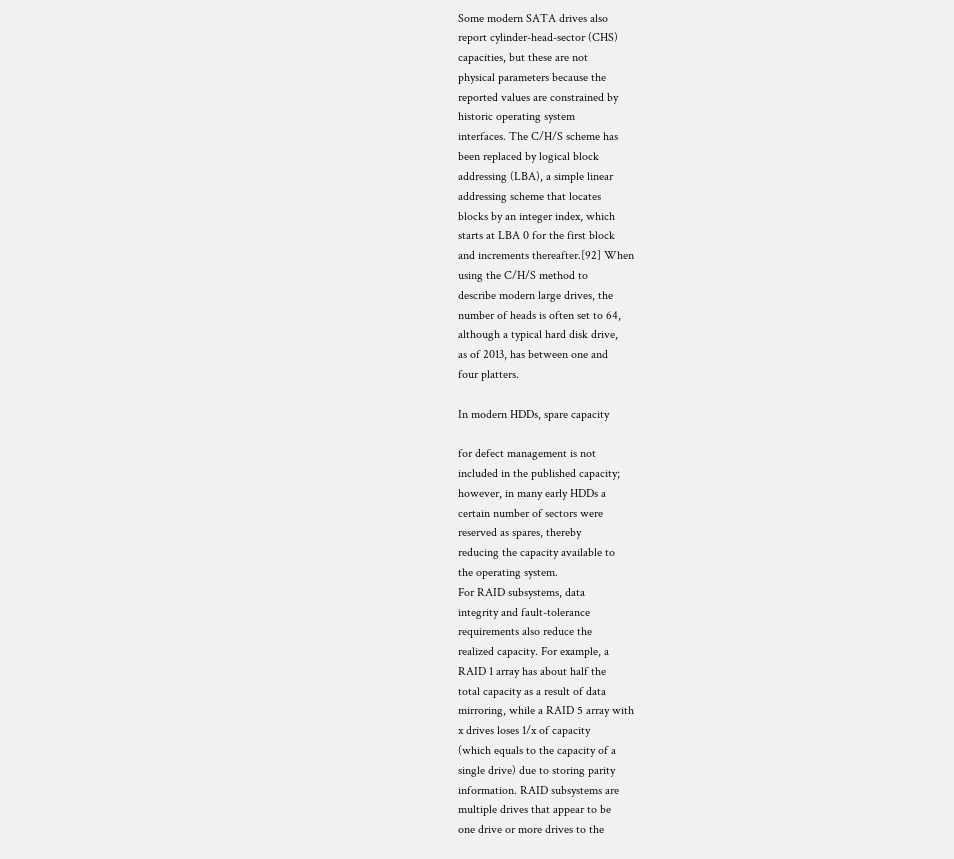Some modern SATA drives also
report cylinder-head-sector (CHS)
capacities, but these are not
physical parameters because the
reported values are constrained by
historic operating system
interfaces. The C/H/S scheme has
been replaced by logical block
addressing (LBA), a simple linear
addressing scheme that locates
blocks by an integer index, which
starts at LBA 0 for the first block
and increments thereafter.[92] When
using the C/H/S method to
describe modern large drives, the
number of heads is often set to 64,
although a typical hard disk drive,
as of 2013, has between one and
four platters.

In modern HDDs, spare capacity

for defect management is not
included in the published capacity;
however, in many early HDDs a
certain number of sectors were
reserved as spares, thereby
reducing the capacity available to
the operating system.
For RAID subsystems, data
integrity and fault-tolerance
requirements also reduce the
realized capacity. For example, a
RAID 1 array has about half the
total capacity as a result of data
mirroring, while a RAID 5 array with
x drives loses 1/x of capacity
(which equals to the capacity of a
single drive) due to storing parity
information. RAID subsystems are
multiple drives that appear to be
one drive or more drives to the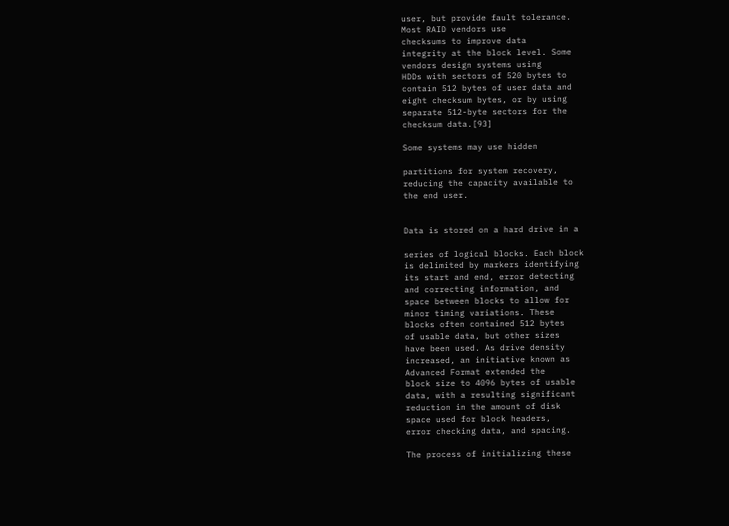user, but provide fault tolerance.
Most RAID vendors use
checksums to improve data
integrity at the block level. Some
vendors design systems using
HDDs with sectors of 520 bytes to
contain 512 bytes of user data and
eight checksum bytes, or by using
separate 512-byte sectors for the
checksum data.[93]

Some systems may use hidden

partitions for system recovery,
reducing the capacity available to
the end user.


Data is stored on a hard drive in a

series of logical blocks. Each block
is delimited by markers identifying
its start and end, error detecting
and correcting information, and
space between blocks to allow for
minor timing variations. These
blocks often contained 512 bytes
of usable data, but other sizes
have been used. As drive density
increased, an initiative known as
Advanced Format extended the
block size to 4096 bytes of usable
data, with a resulting significant
reduction in the amount of disk
space used for block headers,
error checking data, and spacing.

The process of initializing these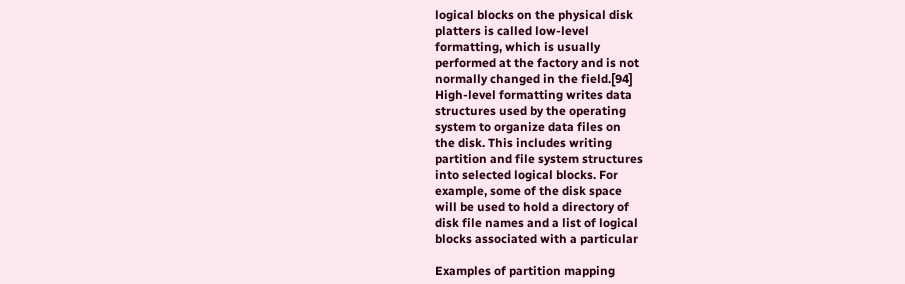logical blocks on the physical disk
platters is called low-level
formatting, which is usually
performed at the factory and is not
normally changed in the field.[94]
High-level formatting writes data
structures used by the operating
system to organize data files on
the disk. This includes writing
partition and file system structures
into selected logical blocks. For
example, some of the disk space
will be used to hold a directory of
disk file names and a list of logical
blocks associated with a particular

Examples of partition mapping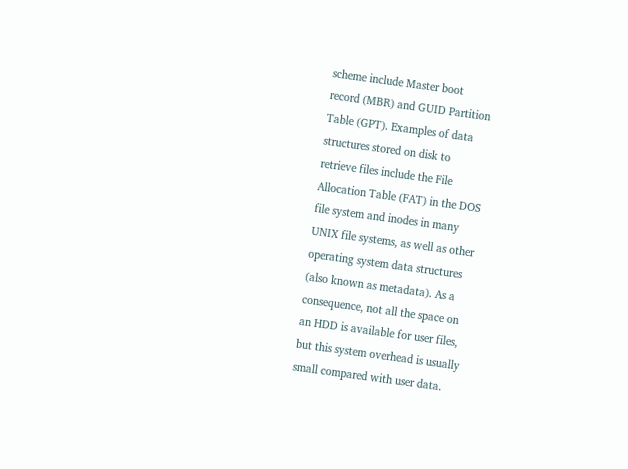scheme include Master boot
record (MBR) and GUID Partition
Table (GPT). Examples of data
structures stored on disk to
retrieve files include the File
Allocation Table (FAT) in the DOS
file system and inodes in many
UNIX file systems, as well as other
operating system data structures
(also known as metadata). As a
consequence, not all the space on
an HDD is available for user files,
but this system overhead is usually
small compared with user data.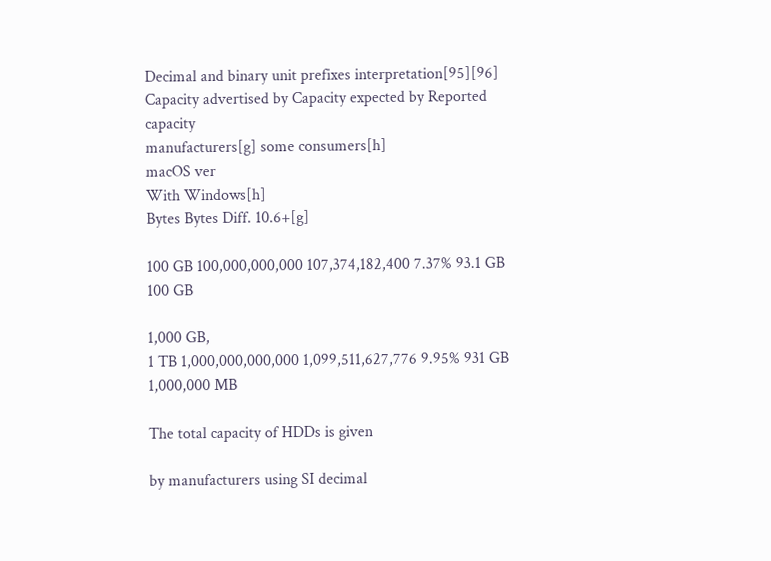Decimal and binary unit prefixes interpretation[95][96]
Capacity advertised by Capacity expected by Reported capacity
manufacturers[g] some consumers[h]
macOS ver
With Windows[h]
Bytes Bytes Diff. 10.6+[g]

100 GB 100,000,000,000 107,374,182,400 7.37% 93.1 GB 100 GB

1,000 GB,
1 TB 1,000,000,000,000 1,099,511,627,776 9.95% 931 GB
1,000,000 MB

The total capacity of HDDs is given

by manufacturers using SI decimal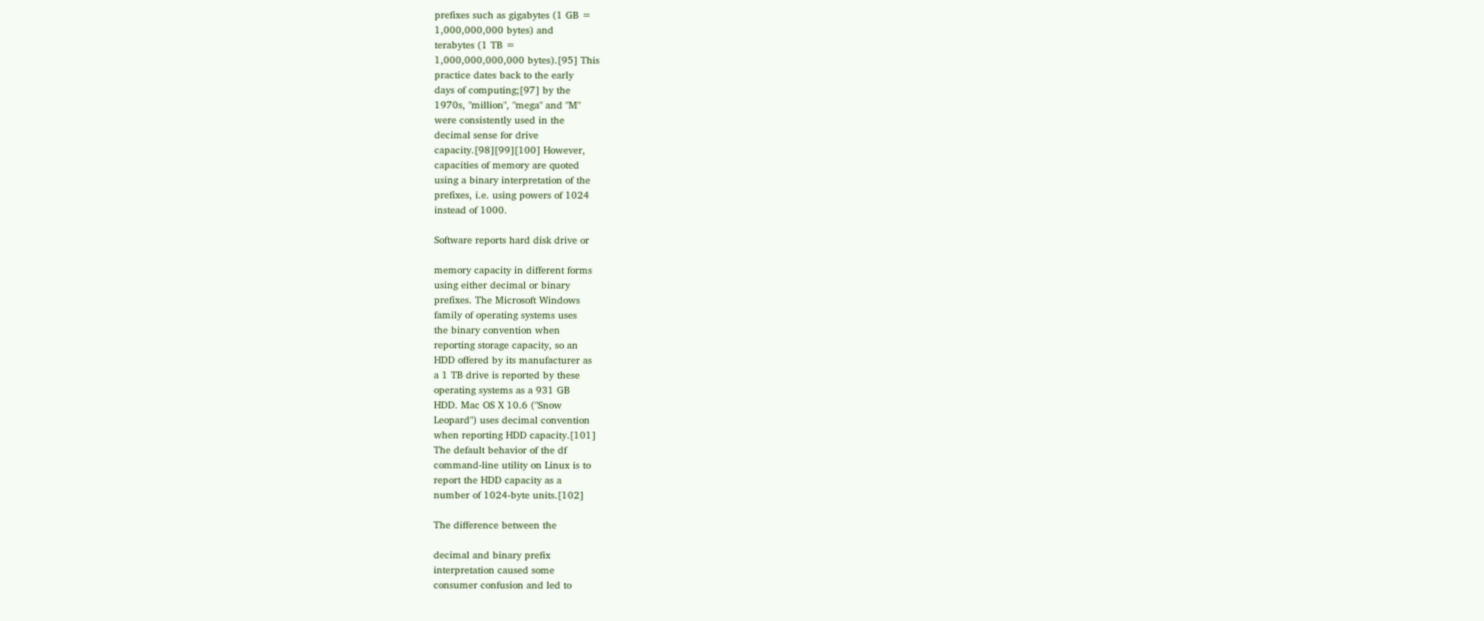prefixes such as gigabytes (1 GB =
1,000,000,000 bytes) and
terabytes (1 TB =
1,000,000,000,000 bytes).[95] This
practice dates back to the early
days of computing;[97] by the
1970s, "million", "mega" and "M"
were consistently used in the
decimal sense for drive
capacity.[98][99][100] However,
capacities of memory are quoted
using a binary interpretation of the
prefixes, i.e. using powers of 1024
instead of 1000.

Software reports hard disk drive or

memory capacity in different forms
using either decimal or binary
prefixes. The Microsoft Windows
family of operating systems uses
the binary convention when
reporting storage capacity, so an
HDD offered by its manufacturer as
a 1 TB drive is reported by these
operating systems as a 931 GB
HDD. Mac OS X 10.6 ("Snow
Leopard") uses decimal convention
when reporting HDD capacity.[101]
The default behavior of the df
command-line utility on Linux is to
report the HDD capacity as a
number of 1024-byte units.[102]

The difference between the

decimal and binary prefix
interpretation caused some
consumer confusion and led to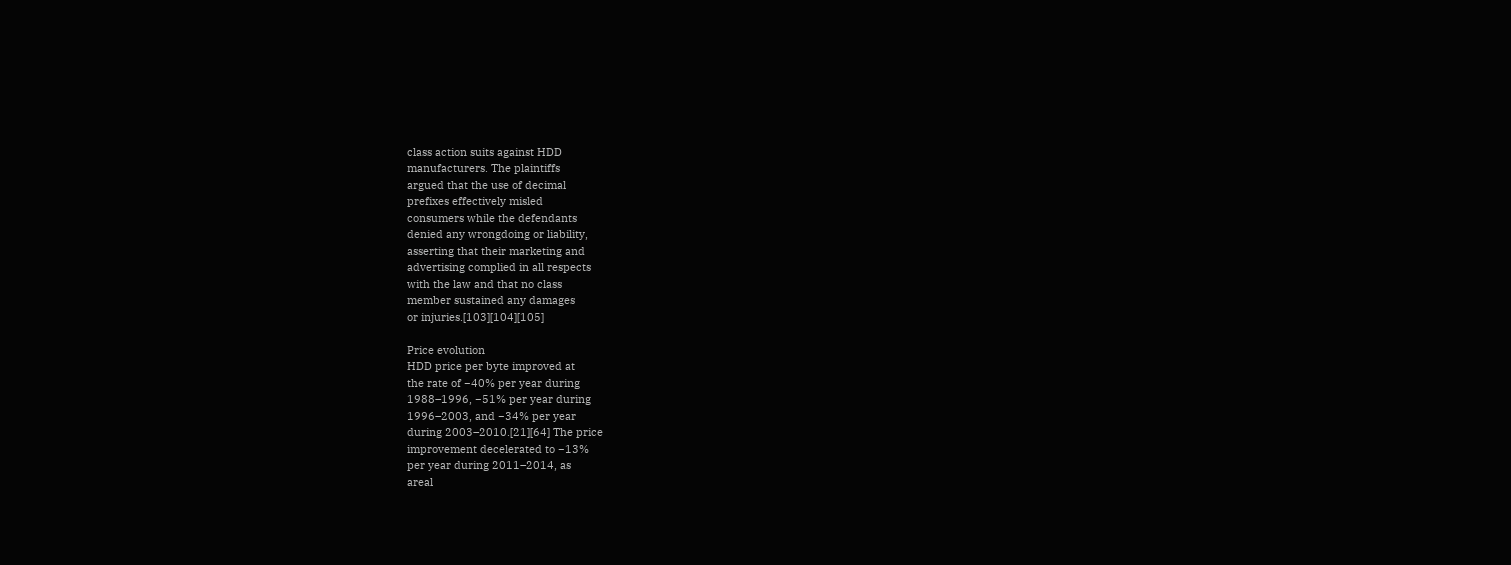class action suits against HDD
manufacturers. The plaintiffs
argued that the use of decimal
prefixes effectively misled
consumers while the defendants
denied any wrongdoing or liability,
asserting that their marketing and
advertising complied in all respects
with the law and that no class
member sustained any damages
or injuries.[103][104][105]

Price evolution
HDD price per byte improved at
the rate of −40% per year during
1988–1996, −51% per year during
1996–2003, and −34% per year
during 2003–2010.[21][64] The price
improvement decelerated to −13%
per year during 2011–2014, as
areal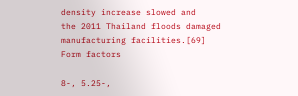density increase slowed and
the 2011 Thailand floods damaged
manufacturing facilities.[69]
Form factors

8-, 5.25-,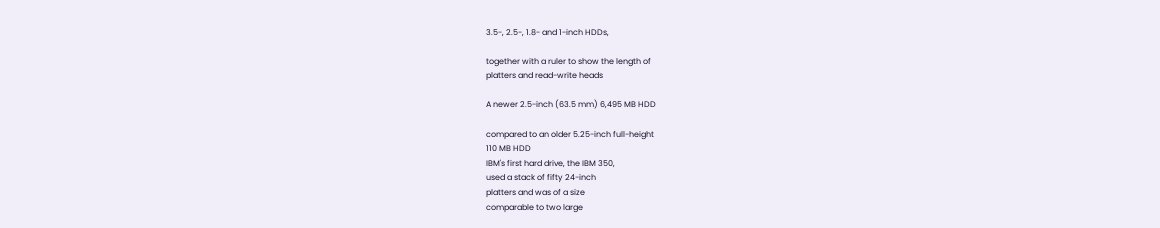3.5-, 2.5-, 1.8- and 1-inch HDDs,

together with a ruler to show the length of
platters and read-write heads

A newer 2.5-inch (63.5 mm) 6,495 MB HDD

compared to an older 5.25-inch full-height
110 MB HDD
IBM's first hard drive, the IBM 350,
used a stack of fifty 24-inch
platters and was of a size
comparable to two large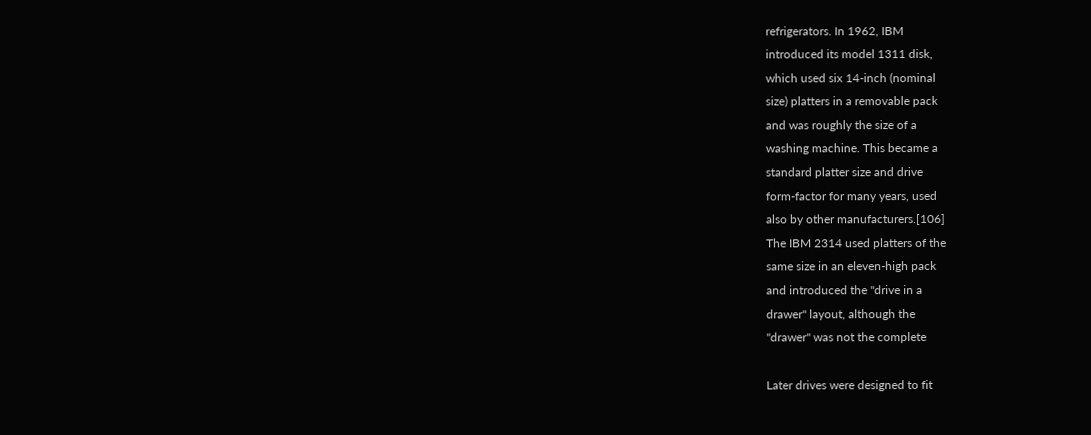refrigerators. In 1962, IBM
introduced its model 1311 disk,
which used six 14-inch (nominal
size) platters in a removable pack
and was roughly the size of a
washing machine. This became a
standard platter size and drive
form-factor for many years, used
also by other manufacturers.[106]
The IBM 2314 used platters of the
same size in an eleven-high pack
and introduced the "drive in a
drawer" layout, although the
"drawer" was not the complete

Later drives were designed to fit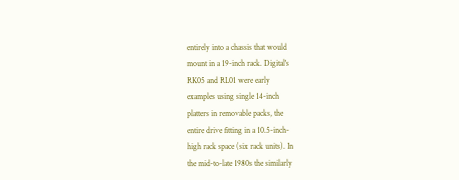entirely into a chassis that would
mount in a 19-inch rack. Digital's
RK05 and RL01 were early
examples using single 14-inch
platters in removable packs, the
entire drive fitting in a 10.5-inch-
high rack space (six rack units). In
the mid-to-late 1980s the similarly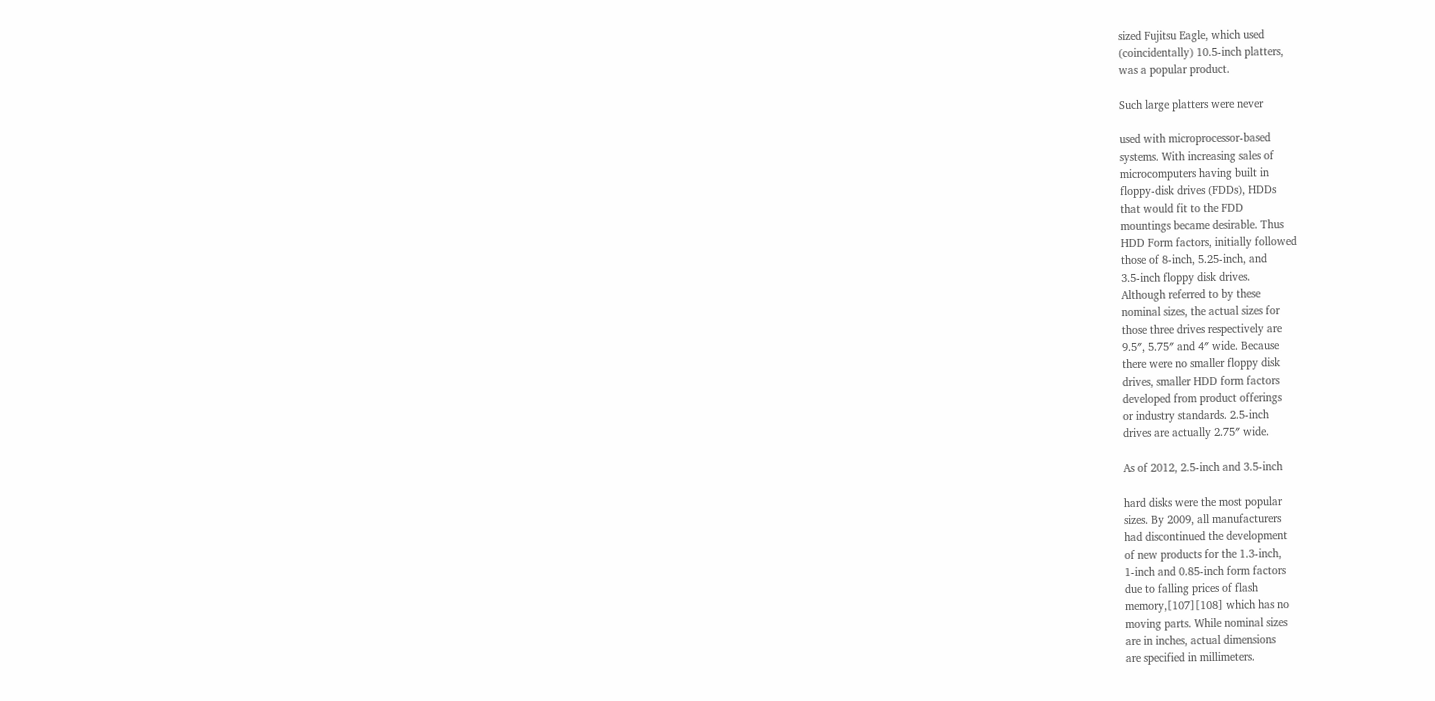sized Fujitsu Eagle, which used
(coincidentally) 10.5-inch platters,
was a popular product.

Such large platters were never

used with microprocessor-based
systems. With increasing sales of
microcomputers having built in
floppy-disk drives (FDDs), HDDs
that would fit to the FDD
mountings became desirable. Thus
HDD Form factors, initially followed
those of 8-inch, 5.25-inch, and
3.5-inch floppy disk drives.
Although referred to by these
nominal sizes, the actual sizes for
those three drives respectively are
9.5″, 5.75″ and 4″ wide. Because
there were no smaller floppy disk
drives, smaller HDD form factors
developed from product offerings
or industry standards. 2.5-inch
drives are actually 2.75″ wide.

As of 2012, 2.5-inch and 3.5-inch

hard disks were the most popular
sizes. By 2009, all manufacturers
had discontinued the development
of new products for the 1.3-inch,
1-inch and 0.85-inch form factors
due to falling prices of flash
memory,[107][108] which has no
moving parts. While nominal sizes
are in inches, actual dimensions
are specified in millimeters.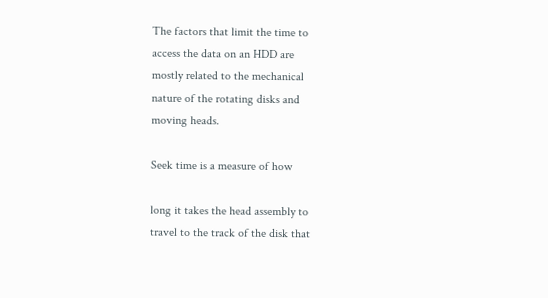The factors that limit the time to
access the data on an HDD are
mostly related to the mechanical
nature of the rotating disks and
moving heads.

Seek time is a measure of how

long it takes the head assembly to
travel to the track of the disk that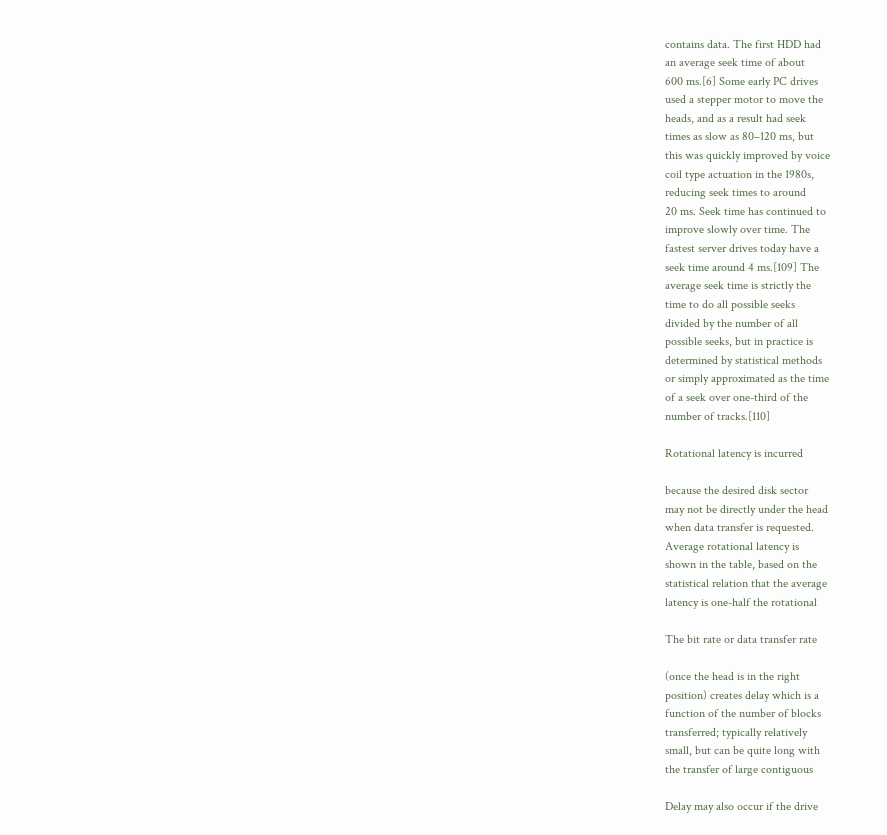contains data. The first HDD had
an average seek time of about
600 ms.[6] Some early PC drives
used a stepper motor to move the
heads, and as a result had seek
times as slow as 80–120 ms, but
this was quickly improved by voice
coil type actuation in the 1980s,
reducing seek times to around
20 ms. Seek time has continued to
improve slowly over time. The
fastest server drives today have a
seek time around 4 ms.[109] The
average seek time is strictly the
time to do all possible seeks
divided by the number of all
possible seeks, but in practice is
determined by statistical methods
or simply approximated as the time
of a seek over one-third of the
number of tracks.[110]

Rotational latency is incurred

because the desired disk sector
may not be directly under the head
when data transfer is requested.
Average rotational latency is
shown in the table, based on the
statistical relation that the average
latency is one-half the rotational

The bit rate or data transfer rate

(once the head is in the right
position) creates delay which is a
function of the number of blocks
transferred; typically relatively
small, but can be quite long with
the transfer of large contiguous

Delay may also occur if the drive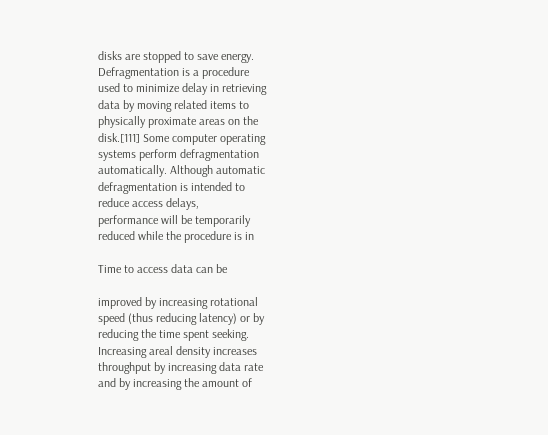disks are stopped to save energy.
Defragmentation is a procedure
used to minimize delay in retrieving
data by moving related items to
physically proximate areas on the
disk.[111] Some computer operating
systems perform defragmentation
automatically. Although automatic
defragmentation is intended to
reduce access delays,
performance will be temporarily
reduced while the procedure is in

Time to access data can be

improved by increasing rotational
speed (thus reducing latency) or by
reducing the time spent seeking.
Increasing areal density increases
throughput by increasing data rate
and by increasing the amount of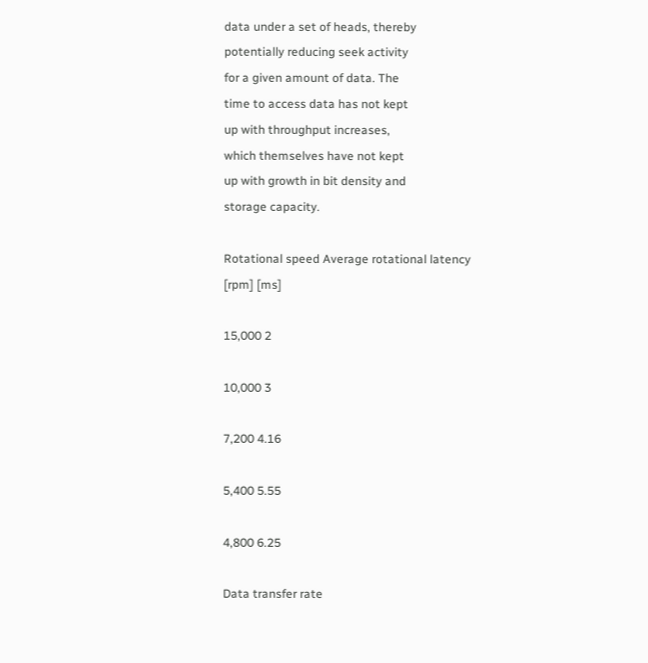data under a set of heads, thereby
potentially reducing seek activity
for a given amount of data. The
time to access data has not kept
up with throughput increases,
which themselves have not kept
up with growth in bit density and
storage capacity.

Rotational speed Average rotational latency
[rpm] [ms]

15,000 2

10,000 3

7,200 4.16

5,400 5.55

4,800 6.25

Data transfer rate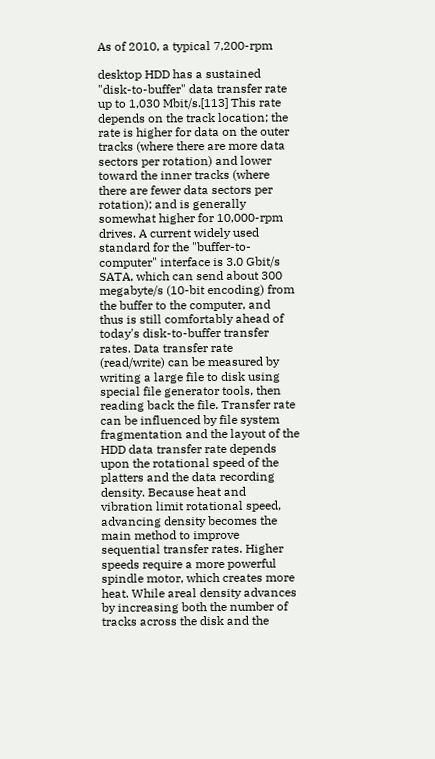As of 2010, a typical 7,200-rpm

desktop HDD has a sustained
"disk-to-buffer" data transfer rate
up to 1,030 Mbit/s.[113] This rate
depends on the track location; the
rate is higher for data on the outer
tracks (where there are more data
sectors per rotation) and lower
toward the inner tracks (where
there are fewer data sectors per
rotation); and is generally
somewhat higher for 10,000-rpm
drives. A current widely used
standard for the "buffer-to-
computer" interface is 3.0 Gbit/s
SATA, which can send about 300
megabyte/s (10-bit encoding) from
the buffer to the computer, and
thus is still comfortably ahead of
today's disk-to-buffer transfer
rates. Data transfer rate
(read/write) can be measured by
writing a large file to disk using
special file generator tools, then
reading back the file. Transfer rate
can be influenced by file system
fragmentation and the layout of the
HDD data transfer rate depends
upon the rotational speed of the
platters and the data recording
density. Because heat and
vibration limit rotational speed,
advancing density becomes the
main method to improve
sequential transfer rates. Higher
speeds require a more powerful
spindle motor, which creates more
heat. While areal density advances
by increasing both the number of
tracks across the disk and the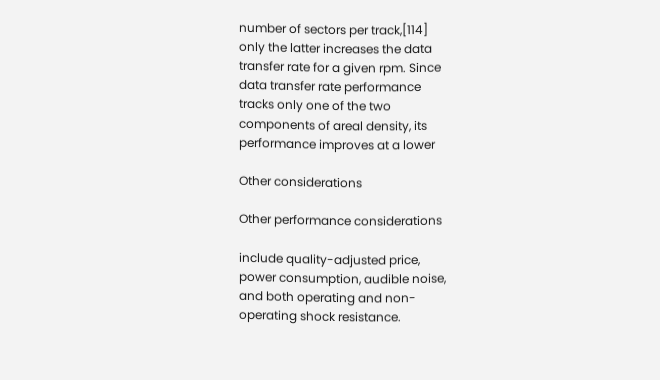number of sectors per track,[114]
only the latter increases the data
transfer rate for a given rpm. Since
data transfer rate performance
tracks only one of the two
components of areal density, its
performance improves at a lower

Other considerations

Other performance considerations

include quality-adjusted price,
power consumption, audible noise,
and both operating and non-
operating shock resistance.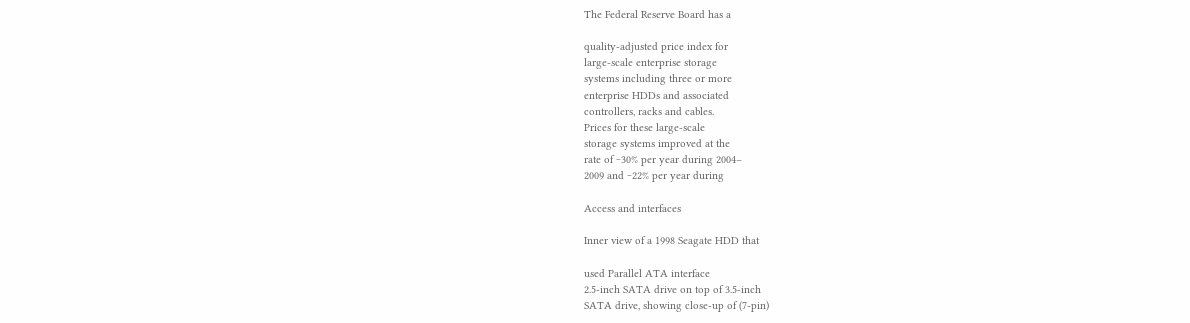The Federal Reserve Board has a

quality-adjusted price index for
large-scale enterprise storage
systems including three or more
enterprise HDDs and associated
controllers, racks and cables.
Prices for these large-scale
storage systems improved at the
rate of ‒30% per year during 2004–
2009 and ‒22% per year during

Access and interfaces

Inner view of a 1998 Seagate HDD that

used Parallel ATA interface
2.5-inch SATA drive on top of 3.5-inch
SATA drive, showing close-up of (7-pin)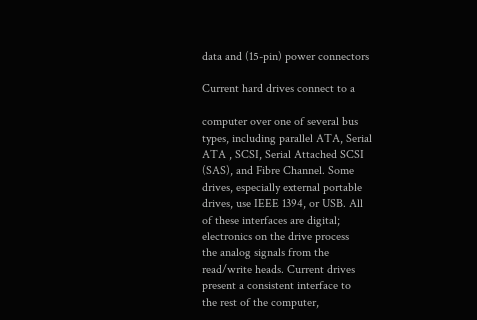data and (15-pin) power connectors

Current hard drives connect to a

computer over one of several bus
types, including parallel ATA, Serial
ATA , SCSI, Serial Attached SCSI
(SAS), and Fibre Channel. Some
drives, especially external portable
drives, use IEEE 1394, or USB. All
of these interfaces are digital;
electronics on the drive process
the analog signals from the
read/write heads. Current drives
present a consistent interface to
the rest of the computer,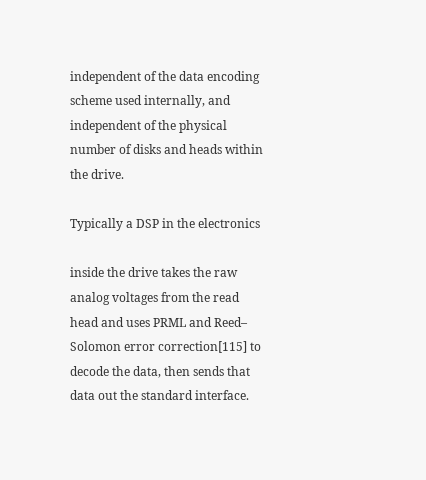independent of the data encoding
scheme used internally, and
independent of the physical
number of disks and heads within
the drive.

Typically a DSP in the electronics

inside the drive takes the raw
analog voltages from the read
head and uses PRML and Reed–
Solomon error correction[115] to
decode the data, then sends that
data out the standard interface.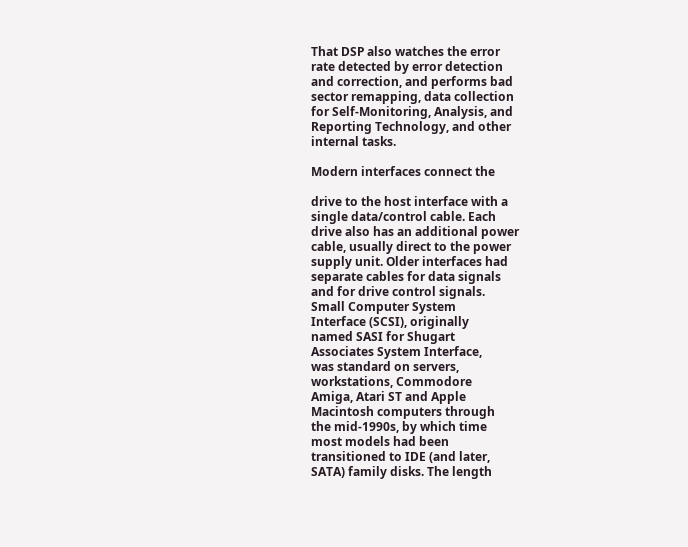That DSP also watches the error
rate detected by error detection
and correction, and performs bad
sector remapping, data collection
for Self-Monitoring, Analysis, and
Reporting Technology, and other
internal tasks.

Modern interfaces connect the

drive to the host interface with a
single data/control cable. Each
drive also has an additional power
cable, usually direct to the power
supply unit. Older interfaces had
separate cables for data signals
and for drive control signals.
Small Computer System
Interface (SCSI), originally
named SASI for Shugart
Associates System Interface,
was standard on servers,
workstations, Commodore
Amiga, Atari ST and Apple
Macintosh computers through
the mid-1990s, by which time
most models had been
transitioned to IDE (and later,
SATA) family disks. The length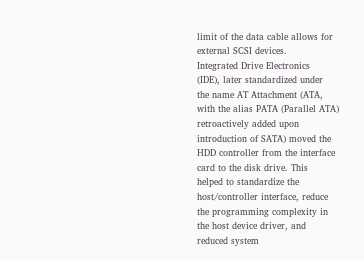limit of the data cable allows for
external SCSI devices.
Integrated Drive Electronics
(IDE), later standardized under
the name AT Attachment (ATA,
with the alias PATA (Parallel ATA)
retroactively added upon
introduction of SATA) moved the
HDD controller from the interface
card to the disk drive. This
helped to standardize the
host/controller interface, reduce
the programming complexity in
the host device driver, and
reduced system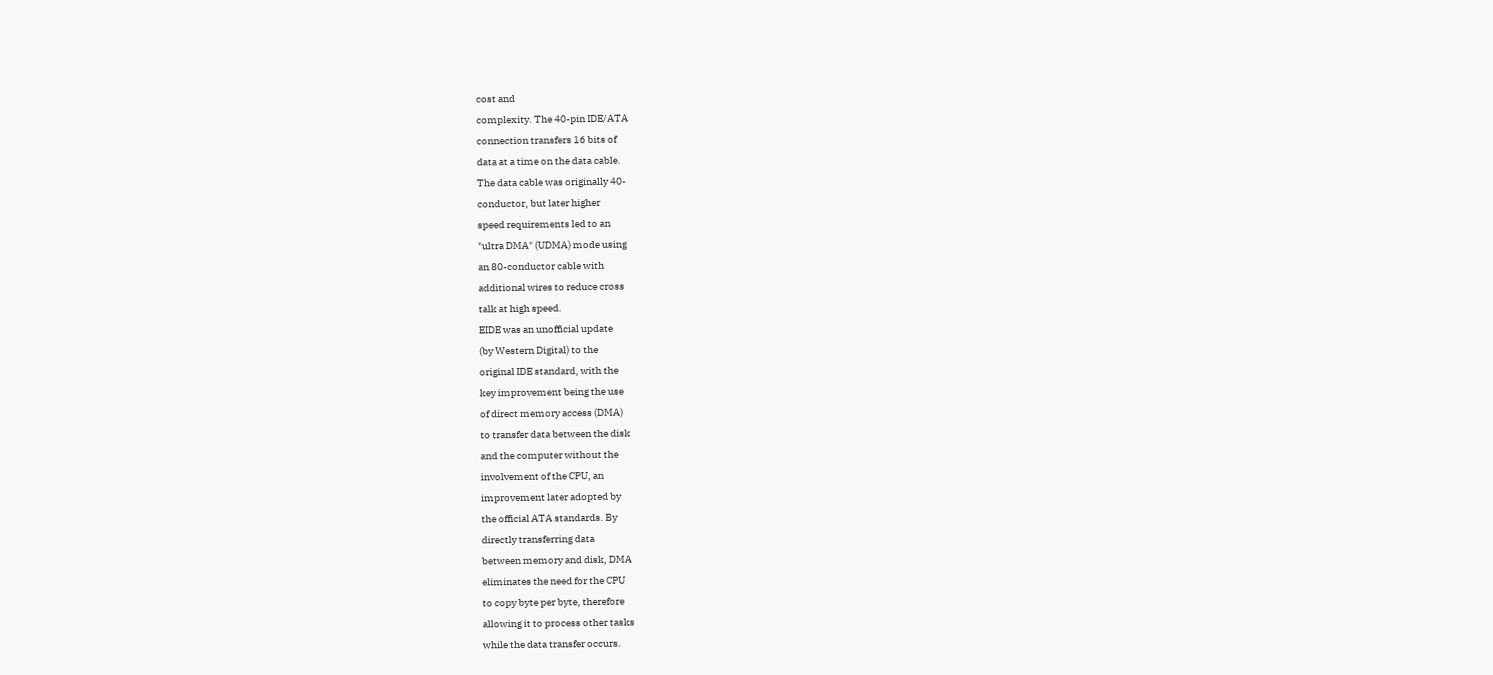cost and
complexity. The 40-pin IDE/ATA
connection transfers 16 bits of
data at a time on the data cable.
The data cable was originally 40-
conductor, but later higher
speed requirements led to an
"ultra DMA" (UDMA) mode using
an 80-conductor cable with
additional wires to reduce cross
talk at high speed.
EIDE was an unofficial update
(by Western Digital) to the
original IDE standard, with the
key improvement being the use
of direct memory access (DMA)
to transfer data between the disk
and the computer without the
involvement of the CPU, an
improvement later adopted by
the official ATA standards. By
directly transferring data
between memory and disk, DMA
eliminates the need for the CPU
to copy byte per byte, therefore
allowing it to process other tasks
while the data transfer occurs.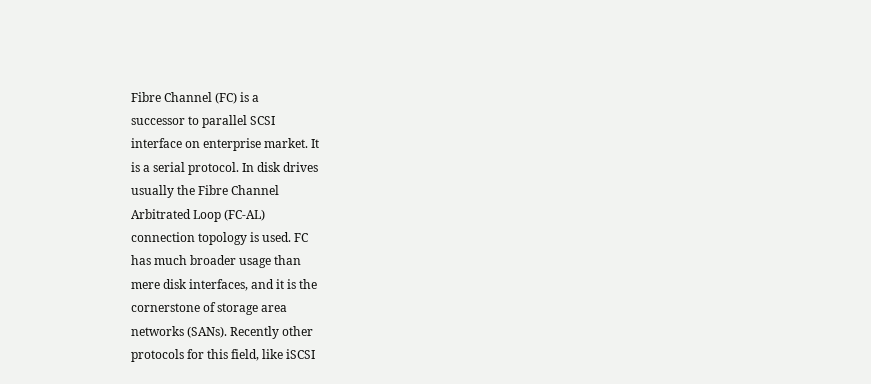Fibre Channel (FC) is a
successor to parallel SCSI
interface on enterprise market. It
is a serial protocol. In disk drives
usually the Fibre Channel
Arbitrated Loop (FC-AL)
connection topology is used. FC
has much broader usage than
mere disk interfaces, and it is the
cornerstone of storage area
networks (SANs). Recently other
protocols for this field, like iSCSI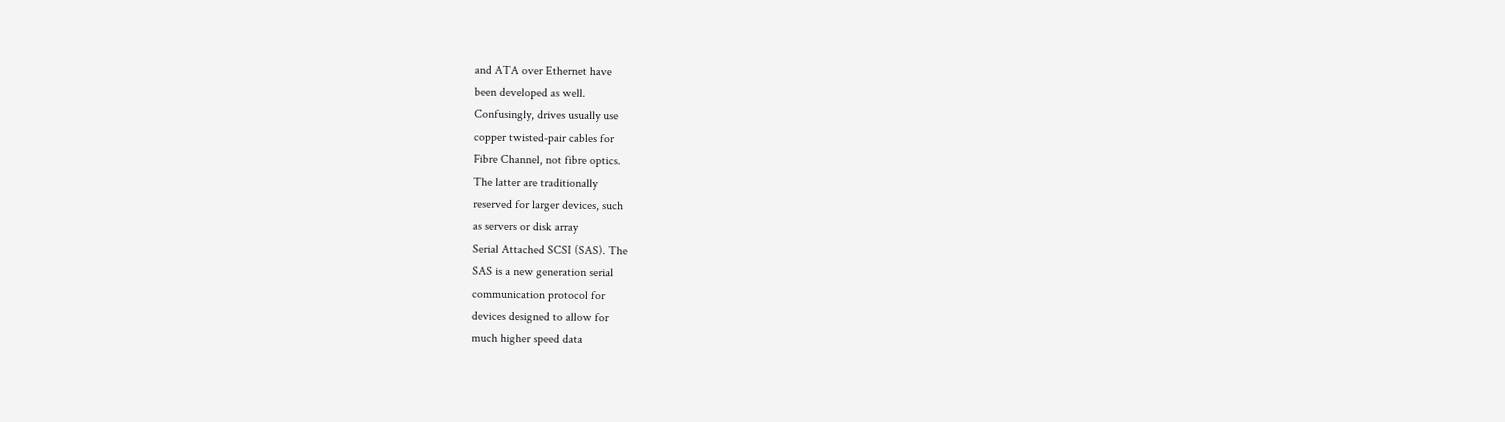and ATA over Ethernet have
been developed as well.
Confusingly, drives usually use
copper twisted-pair cables for
Fibre Channel, not fibre optics.
The latter are traditionally
reserved for larger devices, such
as servers or disk array
Serial Attached SCSI (SAS). The
SAS is a new generation serial
communication protocol for
devices designed to allow for
much higher speed data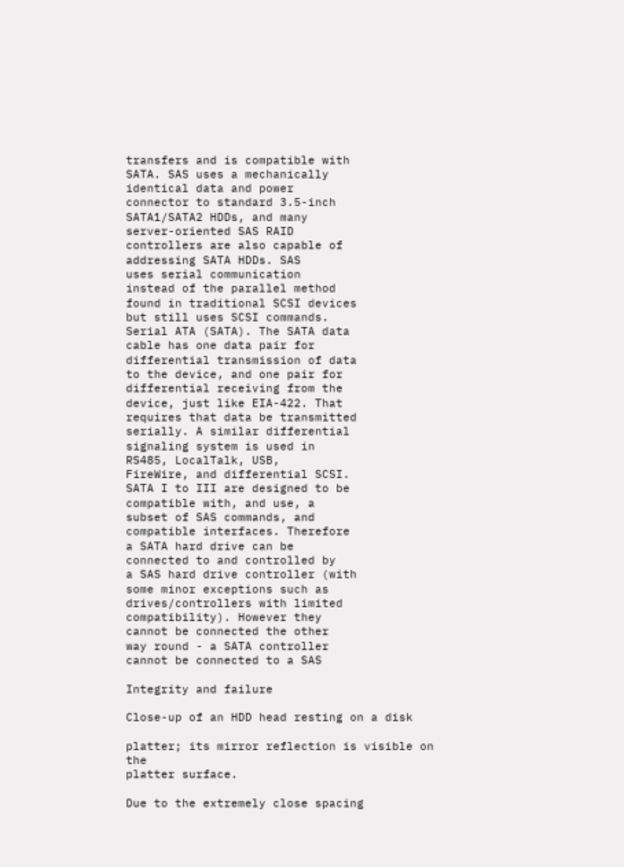transfers and is compatible with
SATA. SAS uses a mechanically
identical data and power
connector to standard 3.5-inch
SATA1/SATA2 HDDs, and many
server-oriented SAS RAID
controllers are also capable of
addressing SATA HDDs. SAS
uses serial communication
instead of the parallel method
found in traditional SCSI devices
but still uses SCSI commands.
Serial ATA (SATA). The SATA data
cable has one data pair for
differential transmission of data
to the device, and one pair for
differential receiving from the
device, just like EIA-422. That
requires that data be transmitted
serially. A similar differential
signaling system is used in
RS485, LocalTalk, USB,
FireWire, and differential SCSI.
SATA I to III are designed to be
compatible with, and use, a
subset of SAS commands, and
compatible interfaces. Therefore
a SATA hard drive can be
connected to and controlled by
a SAS hard drive controller (with
some minor exceptions such as
drives/controllers with limited
compatibility). However they
cannot be connected the other
way round - a SATA controller
cannot be connected to a SAS

Integrity and failure

Close-up of an HDD head resting on a disk

platter; its mirror reflection is visible on the
platter surface.

Due to the extremely close spacing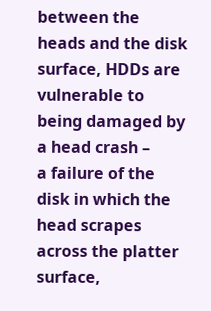between the heads and the disk
surface, HDDs are vulnerable to
being damaged by a head crash –
a failure of the disk in which the
head scrapes across the platter
surface,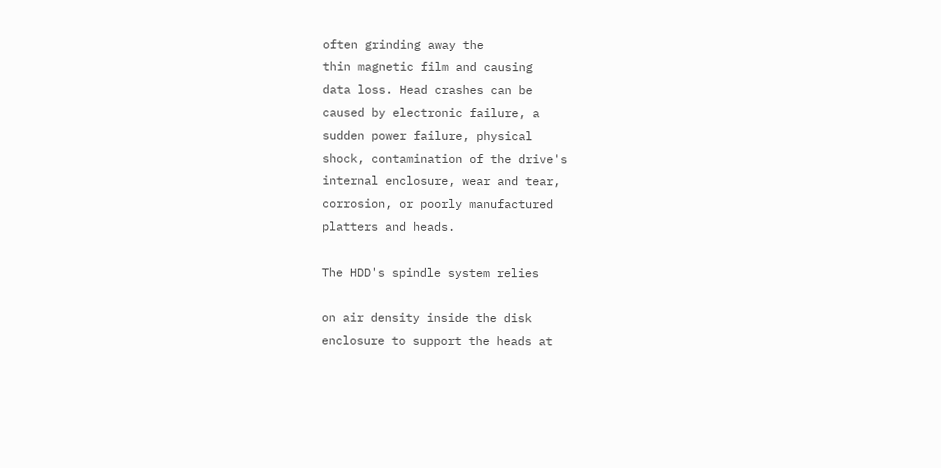often grinding away the
thin magnetic film and causing
data loss. Head crashes can be
caused by electronic failure, a
sudden power failure, physical
shock, contamination of the drive's
internal enclosure, wear and tear,
corrosion, or poorly manufactured
platters and heads.

The HDD's spindle system relies

on air density inside the disk
enclosure to support the heads at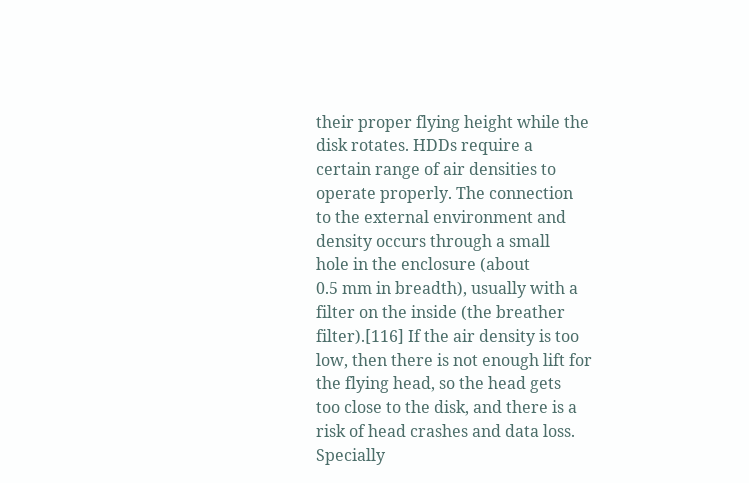their proper flying height while the
disk rotates. HDDs require a
certain range of air densities to
operate properly. The connection
to the external environment and
density occurs through a small
hole in the enclosure (about
0.5 mm in breadth), usually with a
filter on the inside (the breather
filter).[116] If the air density is too
low, then there is not enough lift for
the flying head, so the head gets
too close to the disk, and there is a
risk of head crashes and data loss.
Specially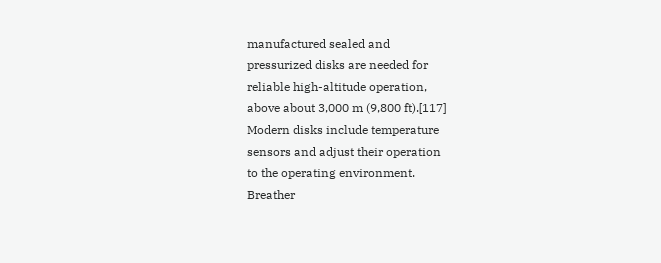manufactured sealed and
pressurized disks are needed for
reliable high-altitude operation,
above about 3,000 m (9,800 ft).[117]
Modern disks include temperature
sensors and adjust their operation
to the operating environment.
Breather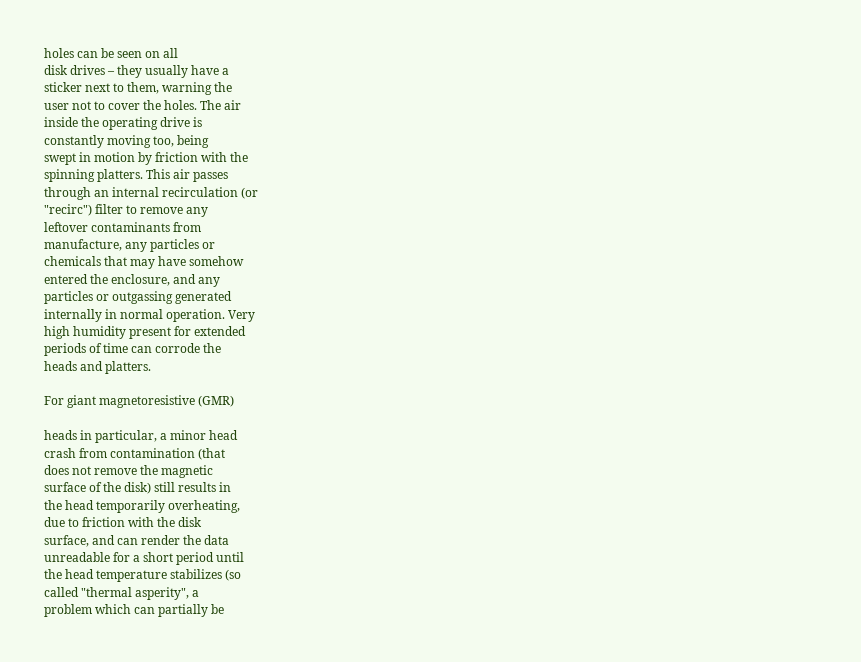holes can be seen on all
disk drives – they usually have a
sticker next to them, warning the
user not to cover the holes. The air
inside the operating drive is
constantly moving too, being
swept in motion by friction with the
spinning platters. This air passes
through an internal recirculation (or
"recirc") filter to remove any
leftover contaminants from
manufacture, any particles or
chemicals that may have somehow
entered the enclosure, and any
particles or outgassing generated
internally in normal operation. Very
high humidity present for extended
periods of time can corrode the
heads and platters.

For giant magnetoresistive (GMR)

heads in particular, a minor head
crash from contamination (that
does not remove the magnetic
surface of the disk) still results in
the head temporarily overheating,
due to friction with the disk
surface, and can render the data
unreadable for a short period until
the head temperature stabilizes (so
called "thermal asperity", a
problem which can partially be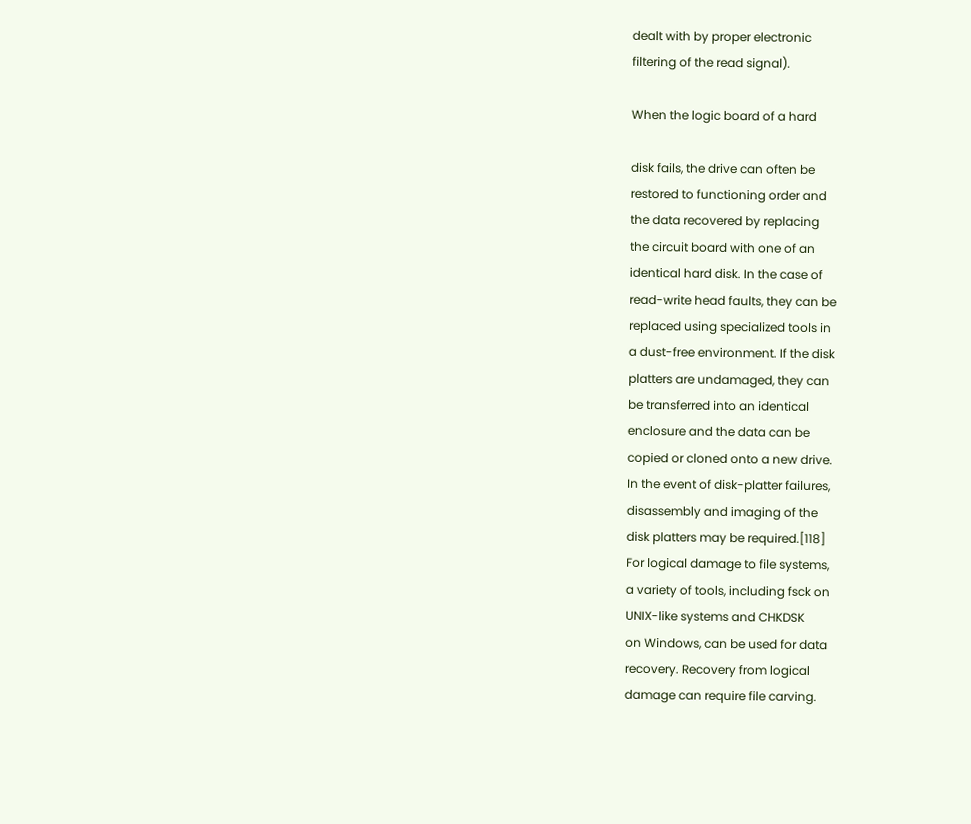dealt with by proper electronic
filtering of the read signal).

When the logic board of a hard

disk fails, the drive can often be
restored to functioning order and
the data recovered by replacing
the circuit board with one of an
identical hard disk. In the case of
read-write head faults, they can be
replaced using specialized tools in
a dust-free environment. If the disk
platters are undamaged, they can
be transferred into an identical
enclosure and the data can be
copied or cloned onto a new drive.
In the event of disk-platter failures,
disassembly and imaging of the
disk platters may be required.[118]
For logical damage to file systems,
a variety of tools, including fsck on
UNIX-like systems and CHKDSK
on Windows, can be used for data
recovery. Recovery from logical
damage can require file carving.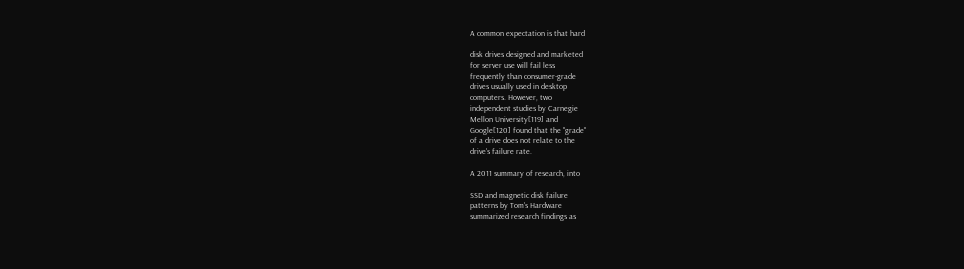A common expectation is that hard

disk drives designed and marketed
for server use will fail less
frequently than consumer-grade
drives usually used in desktop
computers. However, two
independent studies by Carnegie
Mellon University[119] and
Google[120] found that the "grade"
of a drive does not relate to the
drive's failure rate.

A 2011 summary of research, into

SSD and magnetic disk failure
patterns by Tom's Hardware
summarized research findings as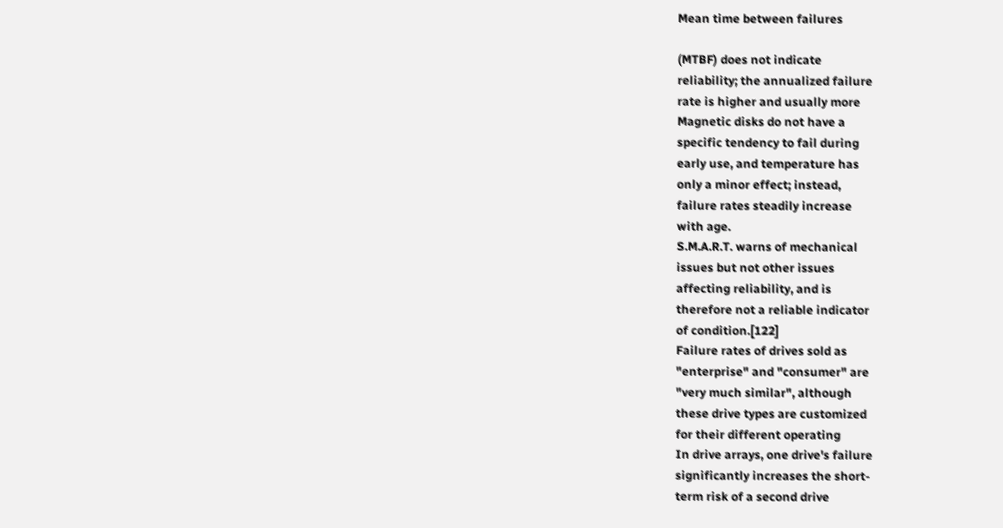Mean time between failures

(MTBF) does not indicate
reliability; the annualized failure
rate is higher and usually more
Magnetic disks do not have a
specific tendency to fail during
early use, and temperature has
only a minor effect; instead,
failure rates steadily increase
with age.
S.M.A.R.T. warns of mechanical
issues but not other issues
affecting reliability, and is
therefore not a reliable indicator
of condition.[122]
Failure rates of drives sold as
"enterprise" and "consumer" are
"very much similar", although
these drive types are customized
for their different operating
In drive arrays, one drive's failure
significantly increases the short-
term risk of a second drive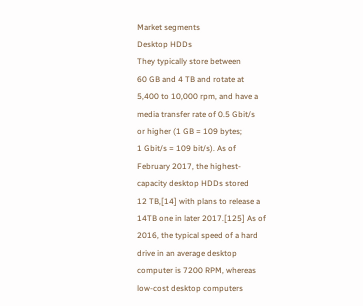Market segments
Desktop HDDs
They typically store between
60 GB and 4 TB and rotate at
5,400 to 10,000 rpm, and have a
media transfer rate of 0.5 Gbit/s
or higher (1 GB = 109 bytes;
1 Gbit/s = 109 bit/s). As of
February 2017, the highest-
capacity desktop HDDs stored
12 TB,[14] with plans to release a
14TB one in later 2017.[125] As of
2016, the typical speed of a hard
drive in an average desktop
computer is 7200 RPM, whereas
low-cost desktop computers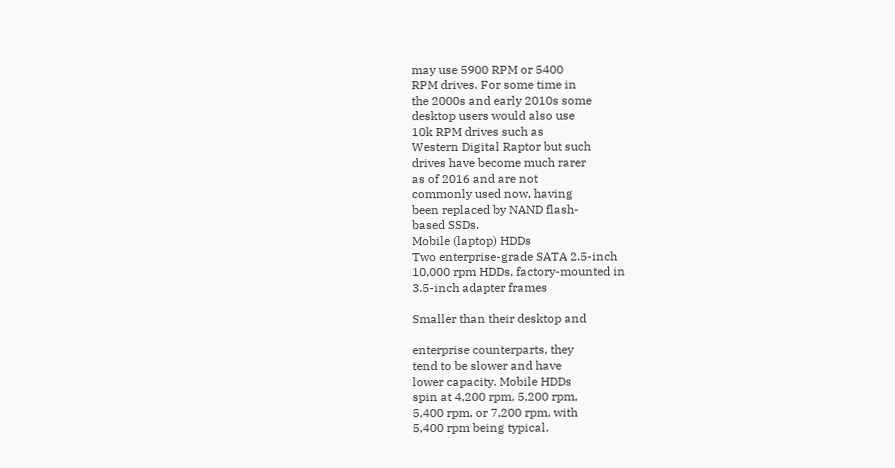may use 5900 RPM or 5400
RPM drives. For some time in
the 2000s and early 2010s some
desktop users would also use
10k RPM drives such as
Western Digital Raptor but such
drives have become much rarer
as of 2016 and are not
commonly used now, having
been replaced by NAND flash-
based SSDs.
Mobile (laptop) HDDs
Two enterprise-grade SATA 2.5-inch
10,000 rpm HDDs, factory-mounted in
3.5-inch adapter frames

Smaller than their desktop and

enterprise counterparts, they
tend to be slower and have
lower capacity. Mobile HDDs
spin at 4,200 rpm, 5,200 rpm,
5,400 rpm, or 7,200 rpm, with
5,400 rpm being typical.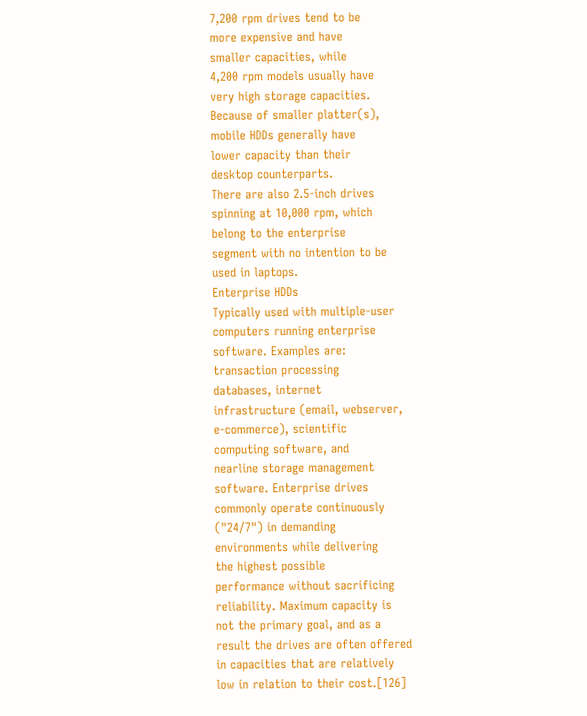7,200 rpm drives tend to be
more expensive and have
smaller capacities, while
4,200 rpm models usually have
very high storage capacities.
Because of smaller platter(s),
mobile HDDs generally have
lower capacity than their
desktop counterparts.
There are also 2.5-inch drives
spinning at 10,000 rpm, which
belong to the enterprise
segment with no intention to be
used in laptops.
Enterprise HDDs
Typically used with multiple-user
computers running enterprise
software. Examples are:
transaction processing
databases, internet
infrastructure (email, webserver,
e-commerce), scientific
computing software, and
nearline storage management
software. Enterprise drives
commonly operate continuously
("24/7") in demanding
environments while delivering
the highest possible
performance without sacrificing
reliability. Maximum capacity is
not the primary goal, and as a
result the drives are often offered
in capacities that are relatively
low in relation to their cost.[126]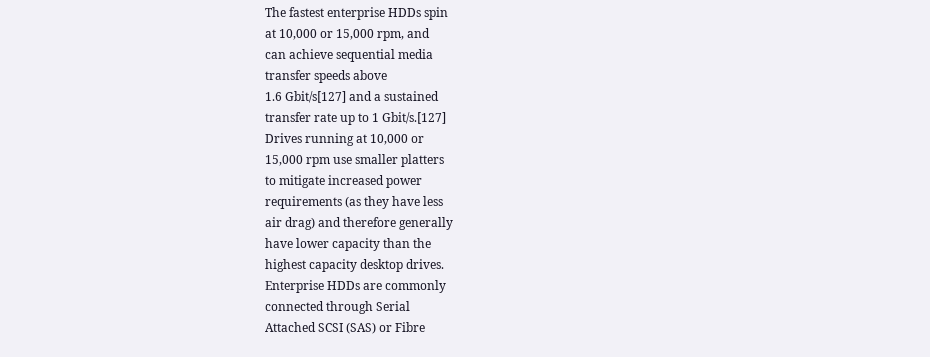The fastest enterprise HDDs spin
at 10,000 or 15,000 rpm, and
can achieve sequential media
transfer speeds above
1.6 Gbit/s[127] and a sustained
transfer rate up to 1 Gbit/s.[127]
Drives running at 10,000 or
15,000 rpm use smaller platters
to mitigate increased power
requirements (as they have less
air drag) and therefore generally
have lower capacity than the
highest capacity desktop drives.
Enterprise HDDs are commonly
connected through Serial
Attached SCSI (SAS) or Fibre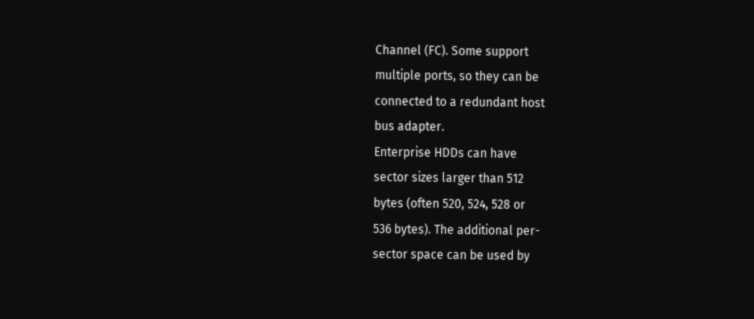Channel (FC). Some support
multiple ports, so they can be
connected to a redundant host
bus adapter.
Enterprise HDDs can have
sector sizes larger than 512
bytes (often 520, 524, 528 or
536 bytes). The additional per-
sector space can be used by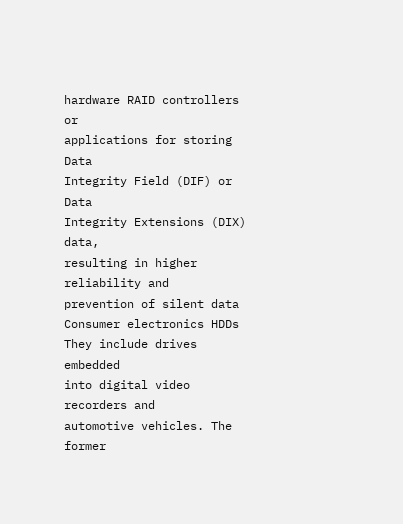hardware RAID controllers or
applications for storing Data
Integrity Field (DIF) or Data
Integrity Extensions (DIX) data,
resulting in higher reliability and
prevention of silent data
Consumer electronics HDDs
They include drives embedded
into digital video recorders and
automotive vehicles. The former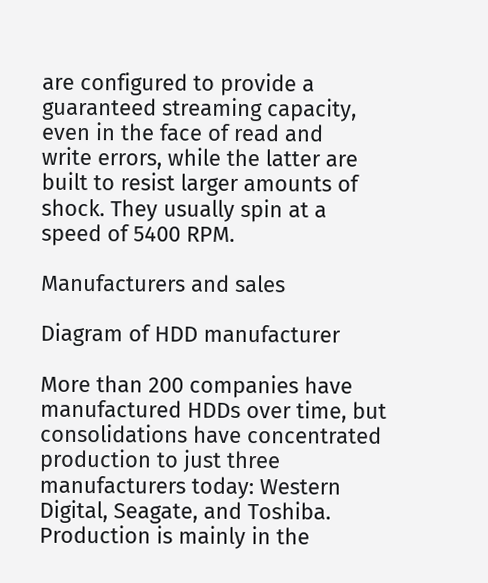are configured to provide a
guaranteed streaming capacity,
even in the face of read and
write errors, while the latter are
built to resist larger amounts of
shock. They usually spin at a
speed of 5400 RPM.

Manufacturers and sales

Diagram of HDD manufacturer

More than 200 companies have
manufactured HDDs over time, but
consolidations have concentrated
production to just three
manufacturers today: Western
Digital, Seagate, and Toshiba.
Production is mainly in the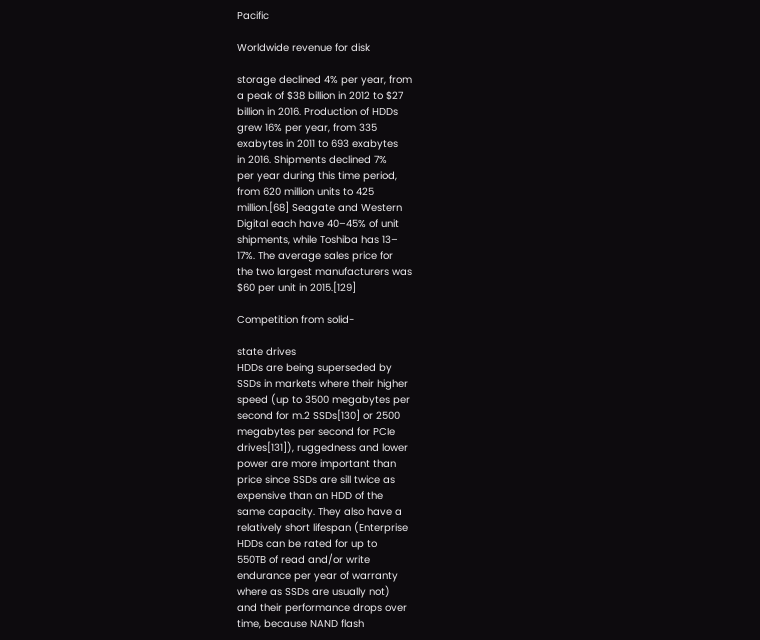Pacific

Worldwide revenue for disk

storage declined 4% per year, from
a peak of $38 billion in 2012 to $27
billion in 2016. Production of HDDs
grew 16% per year, from 335
exabytes in 2011 to 693 exabytes
in 2016. Shipments declined 7%
per year during this time period,
from 620 million units to 425
million.[68] Seagate and Western
Digital each have 40–45% of unit
shipments, while Toshiba has 13–
17%. The average sales price for
the two largest manufacturers was
$60 per unit in 2015.[129]

Competition from solid-

state drives
HDDs are being superseded by
SSDs in markets where their higher
speed (up to 3500 megabytes per
second for m.2 SSDs[130] or 2500
megabytes per second for PCIe
drives[131]), ruggedness and lower
power are more important than
price since SSDs are sill twice as
expensive than an HDD of the
same capacity. They also have a
relatively short lifespan (Enterprise
HDDs can be rated for up to
550TB of read and/or write
endurance per year of warranty
where as SSDs are usually not)
and their performance drops over
time, because NAND flash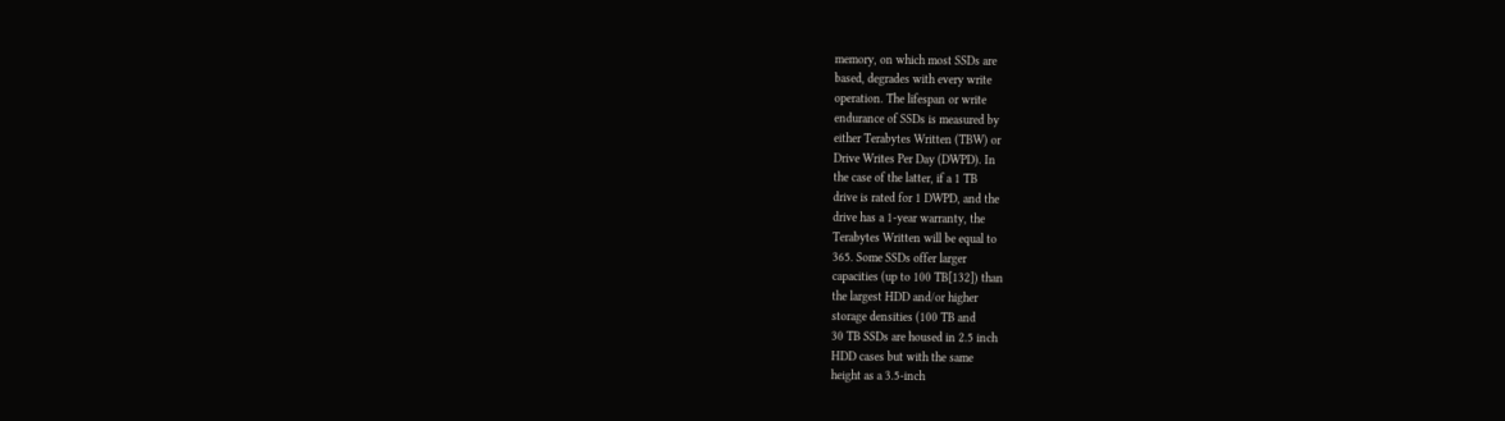memory, on which most SSDs are
based, degrades with every write
operation. The lifespan or write
endurance of SSDs is measured by
either Terabytes Written (TBW) or
Drive Writes Per Day (DWPD). In
the case of the latter, if a 1 TB
drive is rated for 1 DWPD, and the
drive has a 1-year warranty, the
Terabytes Written will be equal to
365. Some SSDs offer larger
capacities (up to 100 TB[132]) than
the largest HDD and/or higher
storage densities (100 TB and
30 TB SSDs are housed in 2.5 inch
HDD cases but with the same
height as a 3.5-inch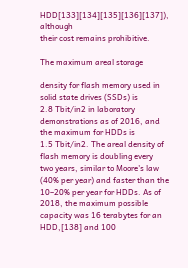HDD[133][134][135][136][137]), although
their cost remains prohibitive.

The maximum areal storage

density for flash memory used in
solid state drives (SSDs) is
2.8 Tbit/in2 in laboratory
demonstrations as of 2016, and
the maximum for HDDs is
1.5 Tbit/in2. The areal density of
flash memory is doubling every
two years, similar to Moore's law
(40% per year) and faster than the
10–20% per year for HDDs. As of
2018, the maximum possible
capacity was 16 terabytes for an
HDD,[138] and 100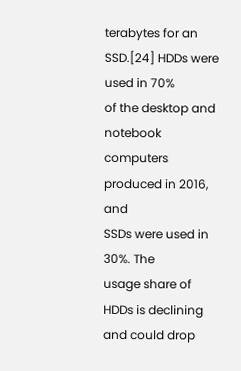terabytes for an
SSD.[24] HDDs were used in 70%
of the desktop and notebook
computers produced in 2016, and
SSDs were used in 30%. The
usage share of HDDs is declining
and could drop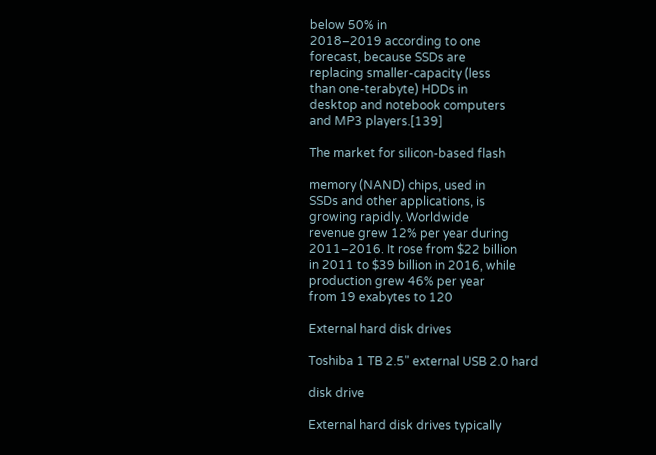below 50% in
2018–2019 according to one
forecast, because SSDs are
replacing smaller-capacity (less
than one-terabyte) HDDs in
desktop and notebook computers
and MP3 players.[139]

The market for silicon-based flash

memory (NAND) chips, used in
SSDs and other applications, is
growing rapidly. Worldwide
revenue grew 12% per year during
2011–2016. It rose from $22 billion
in 2011 to $39 billion in 2016, while
production grew 46% per year
from 19 exabytes to 120

External hard disk drives

Toshiba 1 TB 2.5" external USB 2.0 hard

disk drive

External hard disk drives typically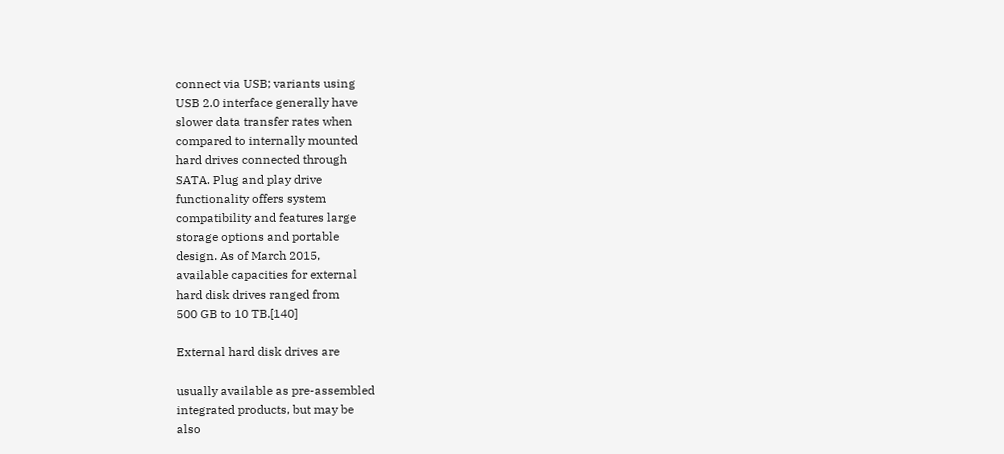connect via USB; variants using
USB 2.0 interface generally have
slower data transfer rates when
compared to internally mounted
hard drives connected through
SATA. Plug and play drive
functionality offers system
compatibility and features large
storage options and portable
design. As of March 2015,
available capacities for external
hard disk drives ranged from
500 GB to 10 TB.[140]

External hard disk drives are

usually available as pre-assembled
integrated products, but may be
also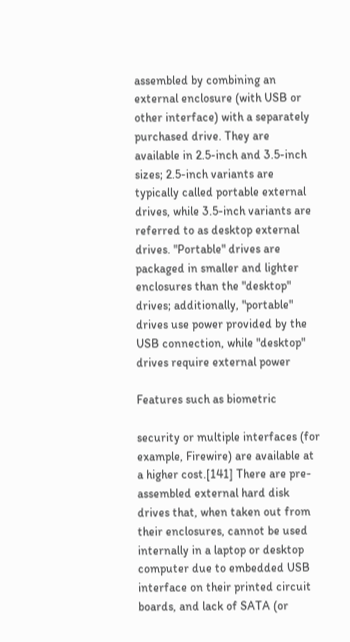assembled by combining an
external enclosure (with USB or
other interface) with a separately
purchased drive. They are
available in 2.5-inch and 3.5-inch
sizes; 2.5-inch variants are
typically called portable external
drives, while 3.5-inch variants are
referred to as desktop external
drives. "Portable" drives are
packaged in smaller and lighter
enclosures than the "desktop"
drives; additionally, "portable"
drives use power provided by the
USB connection, while "desktop"
drives require external power

Features such as biometric

security or multiple interfaces (for
example, Firewire) are available at
a higher cost.[141] There are pre-
assembled external hard disk
drives that, when taken out from
their enclosures, cannot be used
internally in a laptop or desktop
computer due to embedded USB
interface on their printed circuit
boards, and lack of SATA (or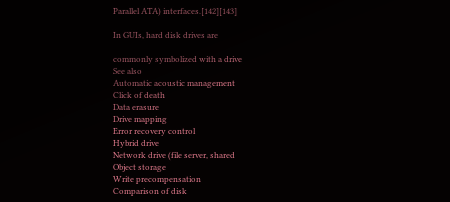Parallel ATA) interfaces.[142][143]

In GUIs, hard disk drives are

commonly symbolized with a drive
See also
Automatic acoustic management
Click of death
Data erasure
Drive mapping
Error recovery control
Hybrid drive
Network drive (file server, shared
Object storage
Write precompensation
Comparison of disk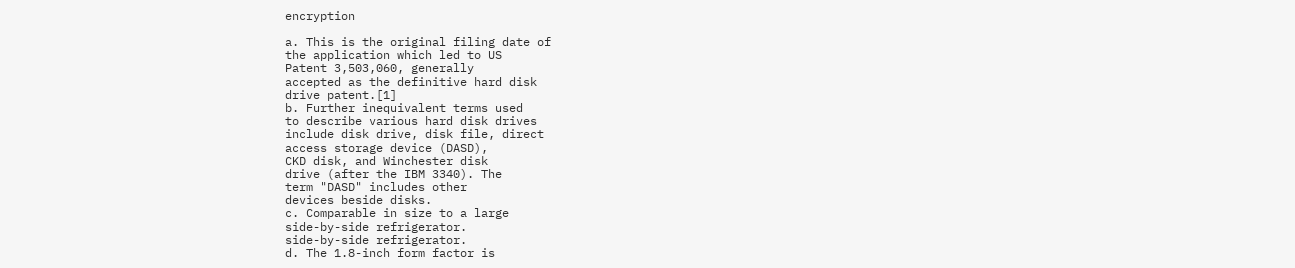encryption

a. This is the original filing date of
the application which led to US
Patent 3,503,060, generally
accepted as the definitive hard disk
drive patent.[1]
b. Further inequivalent terms used
to describe various hard disk drives
include disk drive, disk file, direct
access storage device (DASD),
CKD disk, and Winchester disk
drive (after the IBM 3340). The
term "DASD" includes other
devices beside disks.
c. Comparable in size to a large
side-by-side refrigerator.
side-by-side refrigerator.
d. The 1.8-inch form factor is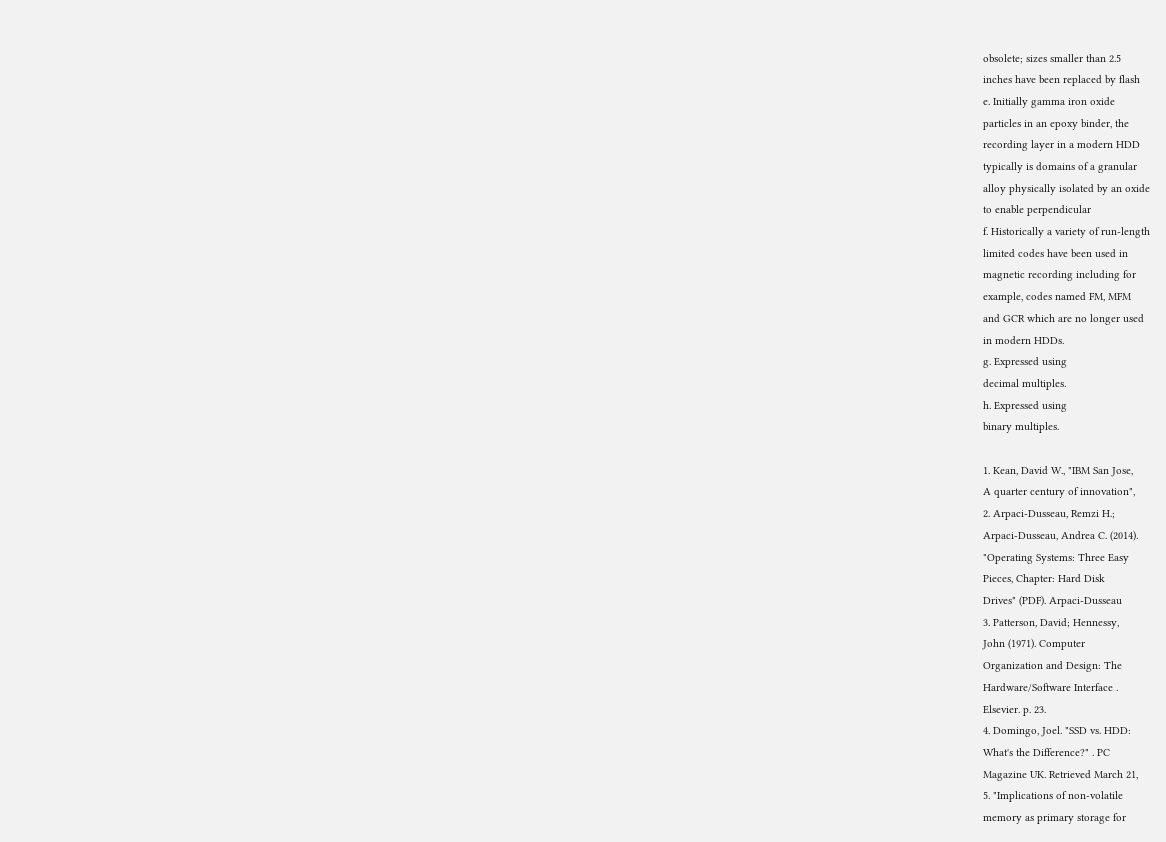obsolete; sizes smaller than 2.5
inches have been replaced by flash
e. Initially gamma iron oxide
particles in an epoxy binder, the
recording layer in a modern HDD
typically is domains of a granular
alloy physically isolated by an oxide
to enable perpendicular
f. Historically a variety of run-length
limited codes have been used in
magnetic recording including for
example, codes named FM, MFM
and GCR which are no longer used
in modern HDDs.
g. Expressed using
decimal multiples.
h. Expressed using
binary multiples.

1. Kean, David W., "IBM San Jose,
A quarter century of innovation",
2. Arpaci-Dusseau, Remzi H.;
Arpaci-Dusseau, Andrea C. (2014).
"Operating Systems: Three Easy
Pieces, Chapter: Hard Disk
Drives" (PDF). Arpaci-Dusseau
3. Patterson, David; Hennessy,
John (1971). Computer
Organization and Design: The
Hardware/Software Interface .
Elsevier. p. 23.
4. Domingo, Joel. "SSD vs. HDD:
What's the Difference?" . PC
Magazine UK. Retrieved March 21,
5. "Implications of non-volatile
memory as primary storage for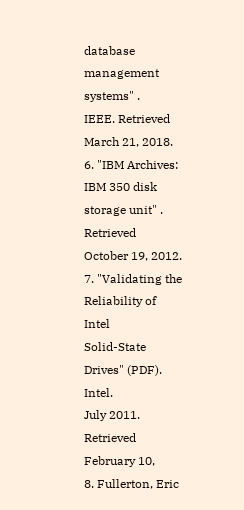database management systems" .
IEEE. Retrieved March 21, 2018.
6. "IBM Archives: IBM 350 disk
storage unit" . Retrieved
October 19, 2012.
7. "Validating the Reliability of Intel
Solid-State Drives" (PDF). Intel.
July 2011. Retrieved February 10,
8. Fullerton, Eric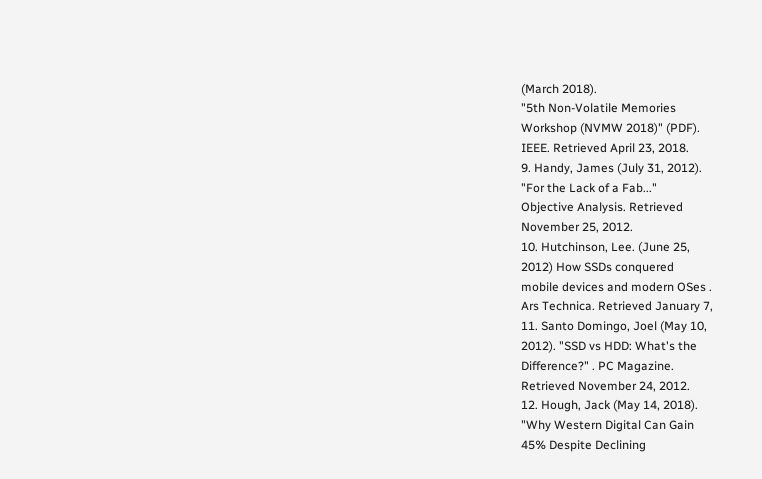(March 2018).
"5th Non-Volatile Memories
Workshop (NVMW 2018)" (PDF).
IEEE. Retrieved April 23, 2018.
9. Handy, James (July 31, 2012).
"For the Lack of a Fab..."
Objective Analysis. Retrieved
November 25, 2012.
10. Hutchinson, Lee. (June 25,
2012) How SSDs conquered
mobile devices and modern OSes .
Ars Technica. Retrieved January 7,
11. Santo Domingo, Joel (May 10,
2012). "SSD vs HDD: What's the
Difference?" . PC Magazine.
Retrieved November 24, 2012.
12. Hough, Jack (May 14, 2018).
"Why Western Digital Can Gain
45% Despite Declining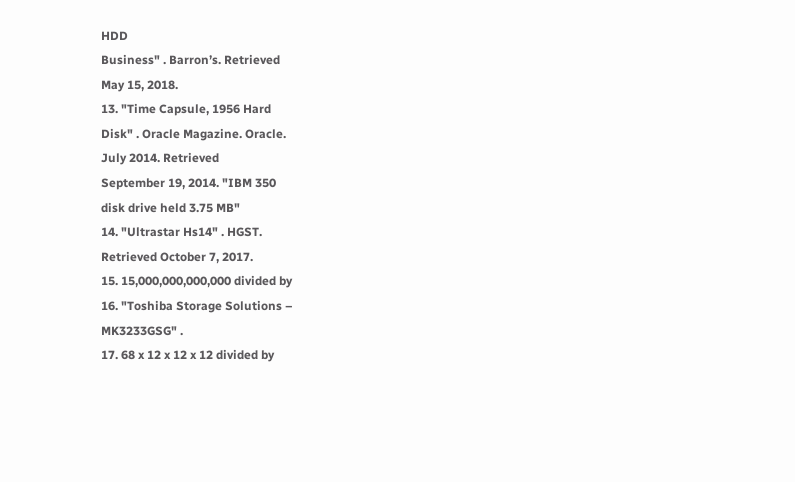HDD
Business" . Barron’s. Retrieved
May 15, 2018.
13. "Time Capsule, 1956 Hard
Disk" . Oracle Magazine. Oracle.
July 2014. Retrieved
September 19, 2014. "IBM 350
disk drive held 3.75 MB"
14. "Ultrastar Hs14" . HGST.
Retrieved October 7, 2017.
15. 15,000,000,000,000 divided by
16. "Toshiba Storage Solutions –
MK3233GSG" .
17. 68 x 12 x 12 x 12 divided by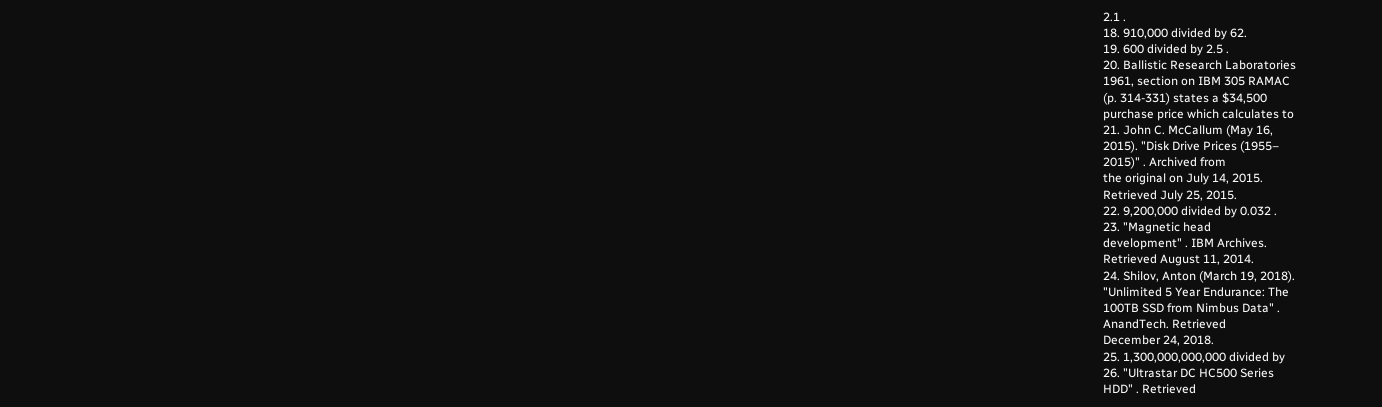2.1 .
18. 910,000 divided by 62.
19. 600 divided by 2.5 .
20. Ballistic Research Laboratories
1961, section on IBM 305 RAMAC
(p. 314-331) states a $34,500
purchase price which calculates to
21. John C. McCallum (May 16,
2015). "Disk Drive Prices (1955–
2015)" . Archived from
the original on July 14, 2015.
Retrieved July 25, 2015.
22. 9,200,000 divided by 0.032 .
23. "Magnetic head
development" . IBM Archives.
Retrieved August 11, 2014.
24. Shilov, Anton (March 19, 2018).
"Unlimited 5 Year Endurance: The
100TB SSD from Nimbus Data" .
AnandTech. Retrieved
December 24, 2018.
25. 1,300,000,000,000 divided by
26. "Ultrastar DC HC500 Series
HDD" . Retrieved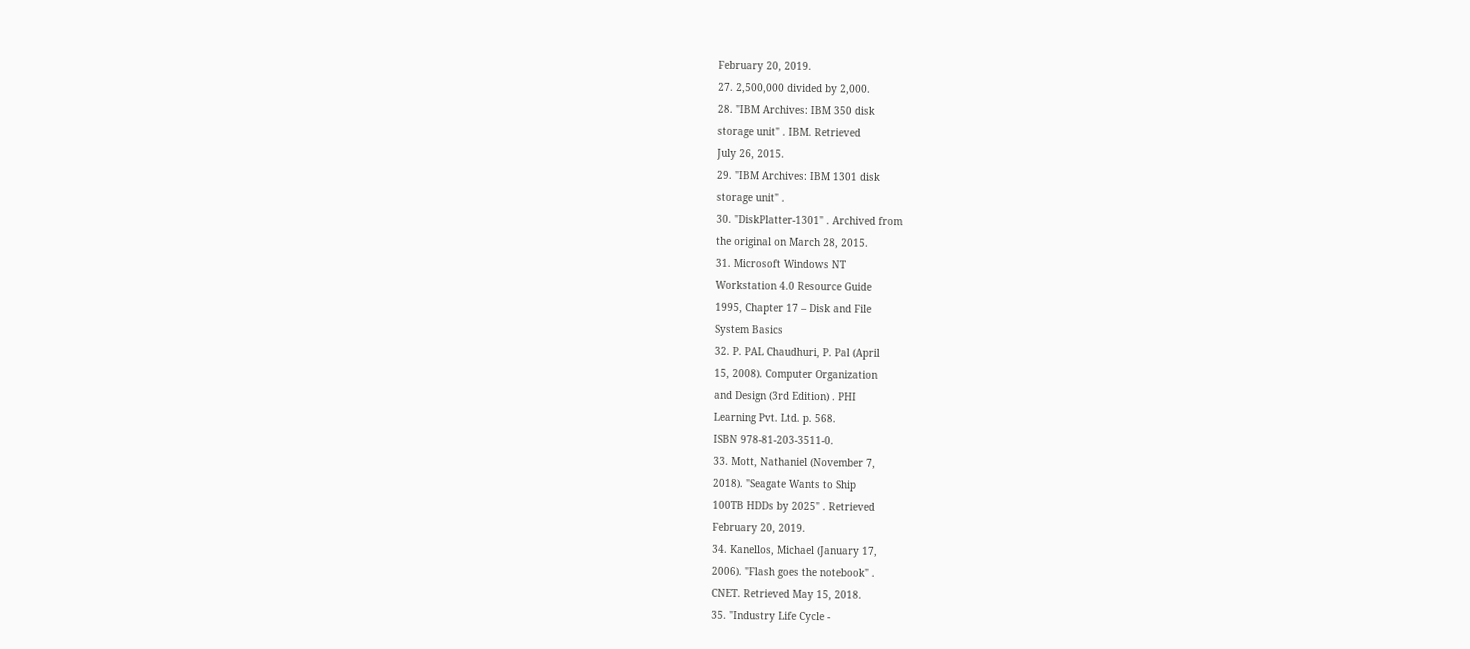February 20, 2019.
27. 2,500,000 divided by 2,000.
28. "IBM Archives: IBM 350 disk
storage unit" . IBM. Retrieved
July 26, 2015.
29. "IBM Archives: IBM 1301 disk
storage unit" .
30. "DiskPlatter-1301" . Archived from
the original on March 28, 2015.
31. Microsoft Windows NT
Workstation 4.0 Resource Guide
1995, Chapter 17 – Disk and File
System Basics
32. P. PAL Chaudhuri, P. Pal (April
15, 2008). Computer Organization
and Design (3rd Edition) . PHI
Learning Pvt. Ltd. p. 568.
ISBN 978-81-203-3511-0.
33. Mott, Nathaniel (November 7,
2018). "Seagate Wants to Ship
100TB HDDs by 2025" . Retrieved
February 20, 2019.
34. Kanellos, Michael (January 17,
2006). "Flash goes the notebook" .
CNET. Retrieved May 15, 2018.
35. "Industry Life Cycle -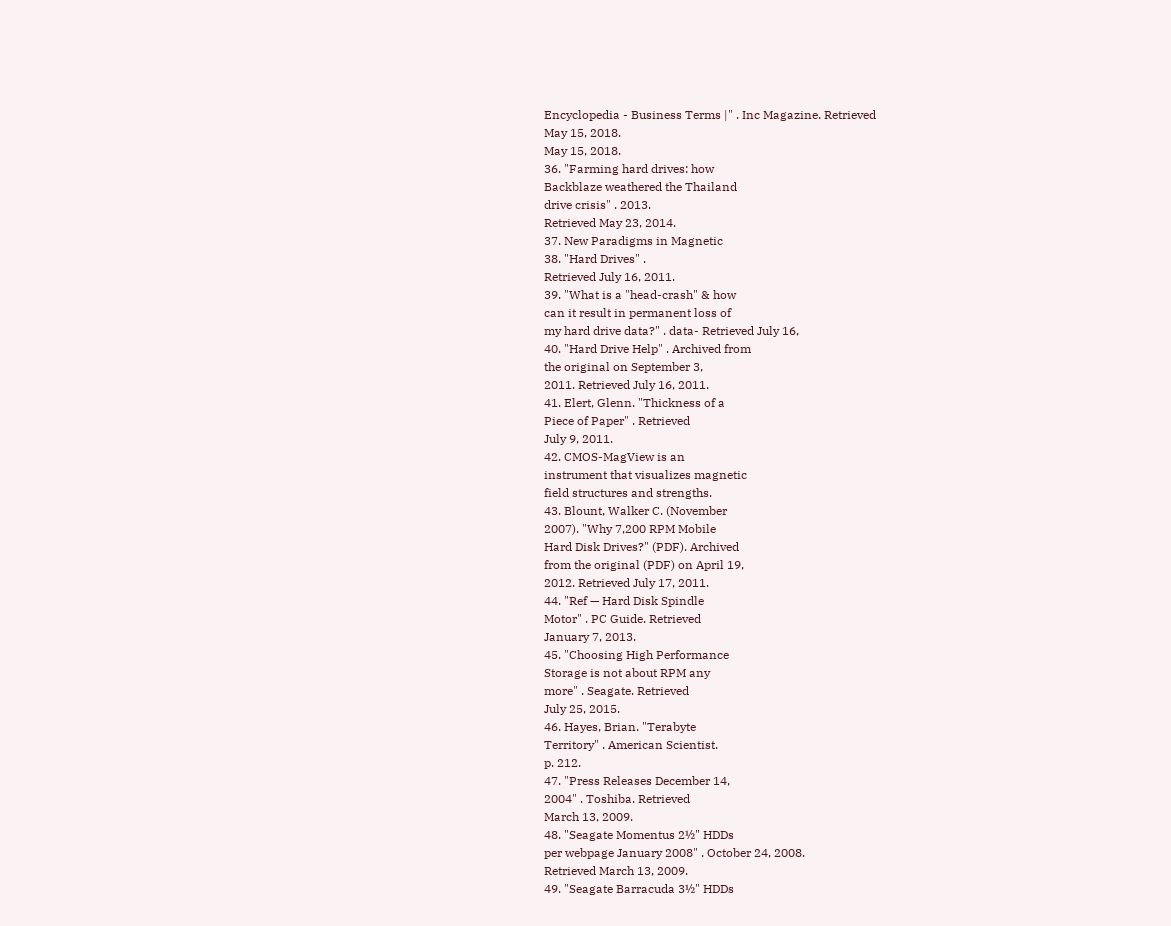Encyclopedia - Business Terms |" . Inc Magazine. Retrieved
May 15, 2018.
May 15, 2018.
36. "Farming hard drives: how
Backblaze weathered the Thailand
drive crisis" . 2013.
Retrieved May 23, 2014.
37. New Paradigms in Magnetic
38. "Hard Drives" .
Retrieved July 16, 2011.
39. "What is a "head-crash" & how
can it result in permanent loss of
my hard drive data?" . data- Retrieved July 16,
40. "Hard Drive Help" . Archived from
the original on September 3,
2011. Retrieved July 16, 2011.
41. Elert, Glenn. "Thickness of a
Piece of Paper" . Retrieved
July 9, 2011.
42. CMOS-MagView is an
instrument that visualizes magnetic
field structures and strengths.
43. Blount, Walker C. (November
2007). "Why 7,200 RPM Mobile
Hard Disk Drives?" (PDF). Archived
from the original (PDF) on April 19,
2012. Retrieved July 17, 2011.
44. "Ref — Hard Disk Spindle
Motor" . PC Guide. Retrieved
January 7, 2013.
45. "Choosing High Performance
Storage is not about RPM any
more" . Seagate. Retrieved
July 25, 2015.
46. Hayes, Brian. "Terabyte
Territory" . American Scientist.
p. 212.
47. "Press Releases December 14,
2004" . Toshiba. Retrieved
March 13, 2009.
48. "Seagate Momentus 2½" HDDs
per webpage January 2008" . October 24, 2008.
Retrieved March 13, 2009.
49. "Seagate Barracuda 3½" HDDs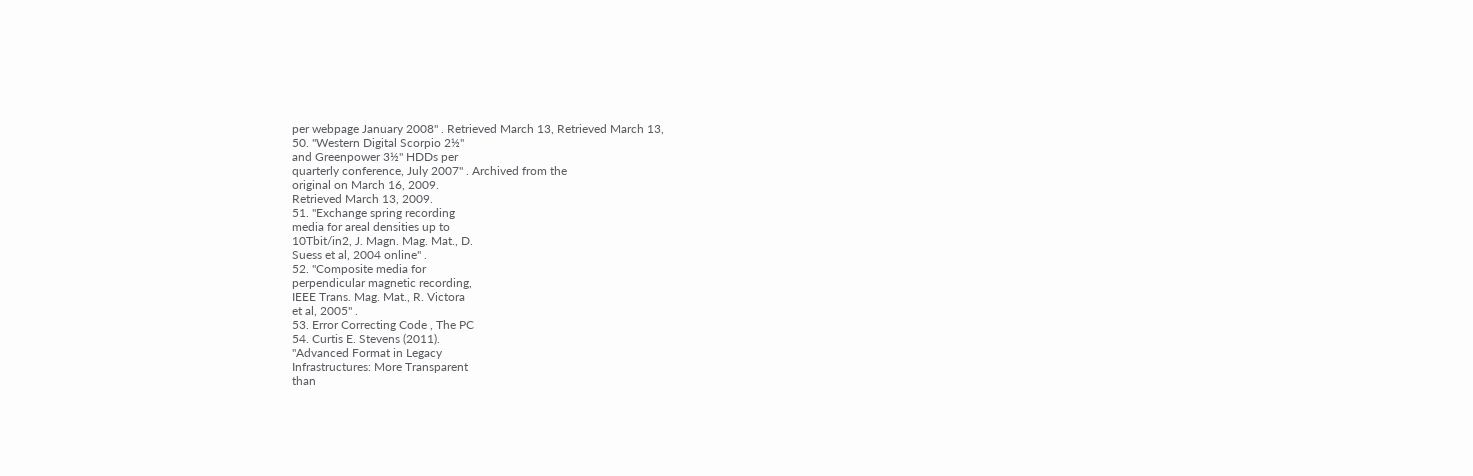per webpage January 2008" . Retrieved March 13, Retrieved March 13,
50. "Western Digital Scorpio 2½"
and Greenpower 3½" HDDs per
quarterly conference, July 2007" . Archived from the
original on March 16, 2009.
Retrieved March 13, 2009.
51. "Exchange spring recording
media for areal densities up to
10Tbit/in2, J. Magn. Mag. Mat., D.
Suess et al, 2004 online" .
52. "Composite media for
perpendicular magnetic recording,
IEEE Trans. Mag. Mat., R. Victora
et al, 2005" .
53. Error Correcting Code , The PC
54. Curtis E. Stevens (2011).
"Advanced Format in Legacy
Infrastructures: More Transparent
than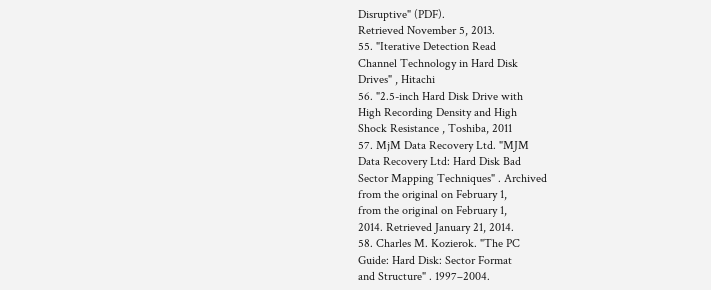Disruptive" (PDF).
Retrieved November 5, 2013.
55. "Iterative Detection Read
Channel Technology in Hard Disk
Drives" , Hitachi
56. "2.5-inch Hard Disk Drive with
High Recording Density and High
Shock Resistance , Toshiba, 2011
57. MjM Data Recovery Ltd. "MJM
Data Recovery Ltd: Hard Disk Bad
Sector Mapping Techniques" . Archived
from the original on February 1,
from the original on February 1,
2014. Retrieved January 21, 2014.
58. Charles M. Kozierok. "The PC
Guide: Hard Disk: Sector Format
and Structure" . 1997–2004.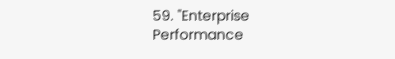59. "Enterprise Performance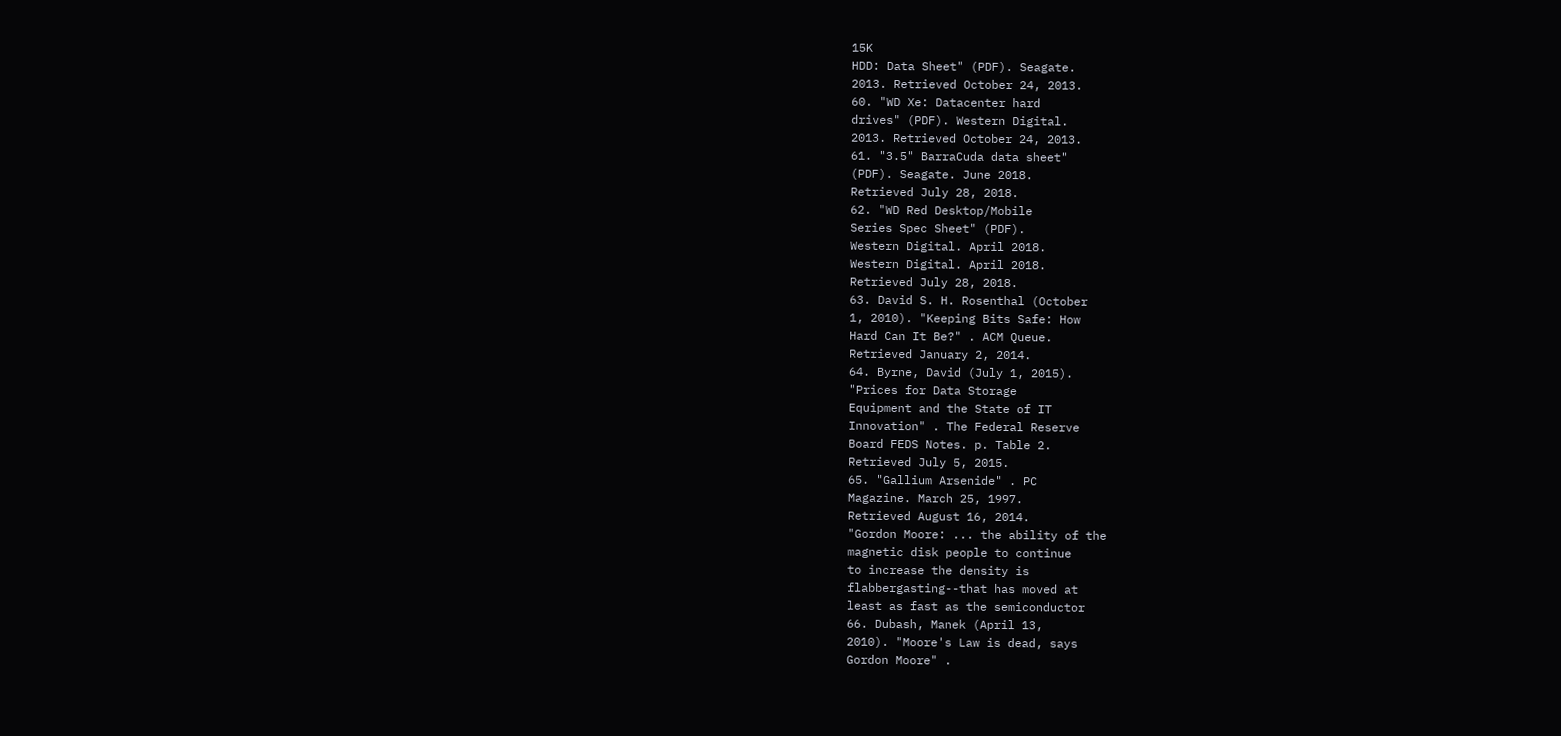15K
HDD: Data Sheet" (PDF). Seagate.
2013. Retrieved October 24, 2013.
60. "WD Xe: Datacenter hard
drives" (PDF). Western Digital.
2013. Retrieved October 24, 2013.
61. "3.5" BarraCuda data sheet"
(PDF). Seagate. June 2018.
Retrieved July 28, 2018.
62. "WD Red Desktop/Mobile
Series Spec Sheet" (PDF).
Western Digital. April 2018.
Western Digital. April 2018.
Retrieved July 28, 2018.
63. David S. H. Rosenthal (October
1, 2010). "Keeping Bits Safe: How
Hard Can It Be?" . ACM Queue.
Retrieved January 2, 2014.
64. Byrne, David (July 1, 2015).
"Prices for Data Storage
Equipment and the State of IT
Innovation" . The Federal Reserve
Board FEDS Notes. p. Table 2.
Retrieved July 5, 2015.
65. "Gallium Arsenide" . PC
Magazine. March 25, 1997.
Retrieved August 16, 2014.
"Gordon Moore: ... the ability of the
magnetic disk people to continue
to increase the density is
flabbergasting--that has moved at
least as fast as the semiconductor
66. Dubash, Manek (April 13,
2010). "Moore's Law is dead, says
Gordon Moore" .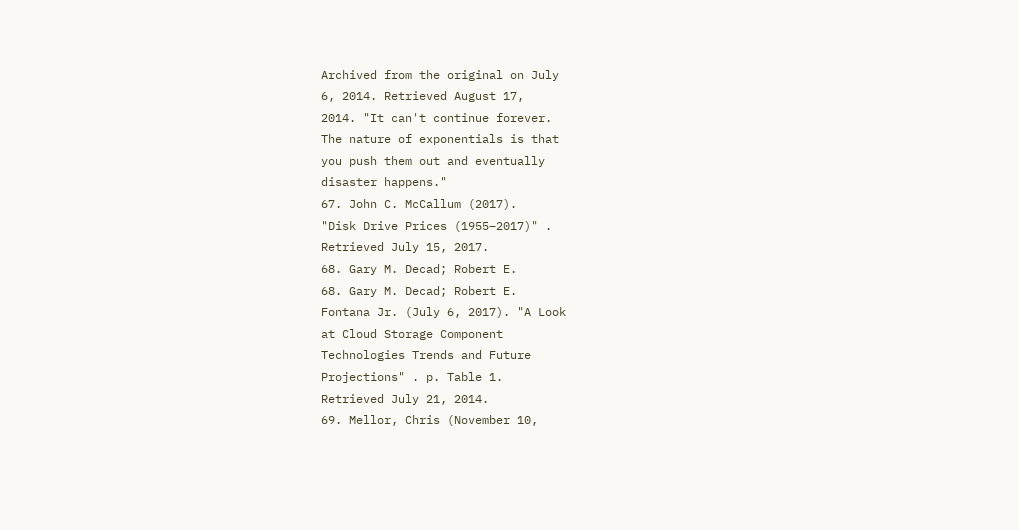Archived from the original on July
6, 2014. Retrieved August 17,
2014. "It can't continue forever.
The nature of exponentials is that
you push them out and eventually
disaster happens."
67. John C. McCallum (2017).
"Disk Drive Prices (1955–2017)" .
Retrieved July 15, 2017.
68. Gary M. Decad; Robert E.
68. Gary M. Decad; Robert E.
Fontana Jr. (July 6, 2017). "A Look
at Cloud Storage Component
Technologies Trends and Future
Projections" . p. Table 1.
Retrieved July 21, 2014.
69. Mellor, Chris (November 10,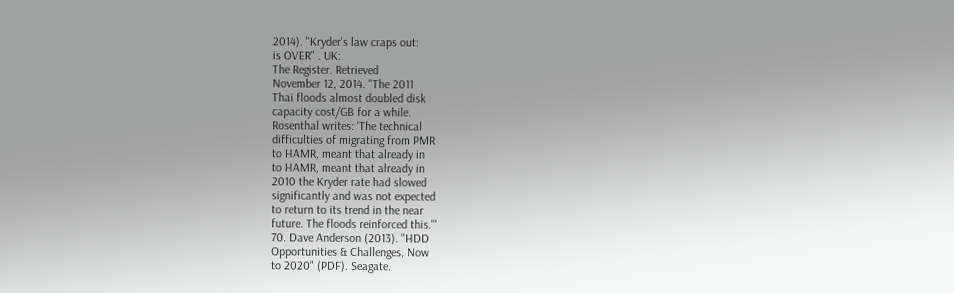2014). "Kryder's law craps out:
is OVER" . UK:
The Register. Retrieved
November 12, 2014. "The 2011
Thai floods almost doubled disk
capacity cost/GB for a while.
Rosenthal writes: 'The technical
difficulties of migrating from PMR
to HAMR, meant that already in
to HAMR, meant that already in
2010 the Kryder rate had slowed
significantly and was not expected
to return to its trend in the near
future. The floods reinforced this.'"
70. Dave Anderson (2013). "HDD
Opportunities & Challenges, Now
to 2020" (PDF). Seagate.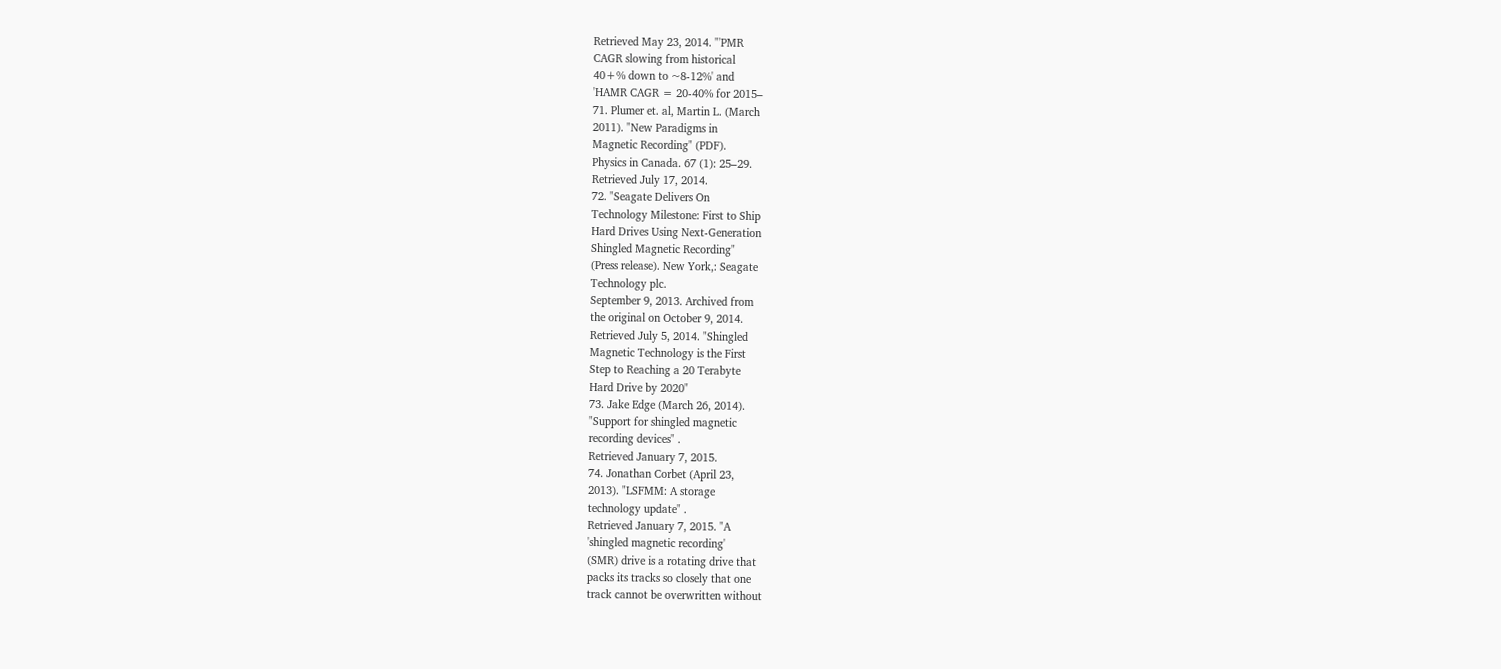Retrieved May 23, 2014. "'PMR
CAGR slowing from historical
40+% down to ~8-12%' and
'HAMR CAGR = 20-40% for 2015–
71. Plumer et. al, Martin L. (March
2011). "New Paradigms in
Magnetic Recording" (PDF).
Physics in Canada. 67 (1): 25–29.
Retrieved July 17, 2014.
72. "Seagate Delivers On
Technology Milestone: First to Ship
Hard Drives Using Next-Generation
Shingled Magnetic Recording"
(Press release). New York,: Seagate
Technology plc.
September 9, 2013. Archived from
the original on October 9, 2014.
Retrieved July 5, 2014. "Shingled
Magnetic Technology is the First
Step to Reaching a 20 Terabyte
Hard Drive by 2020"
73. Jake Edge (March 26, 2014).
"Support for shingled magnetic
recording devices" .
Retrieved January 7, 2015.
74. Jonathan Corbet (April 23,
2013). "LSFMM: A storage
technology update" .
Retrieved January 7, 2015. "A
'shingled magnetic recording'
(SMR) drive is a rotating drive that
packs its tracks so closely that one
track cannot be overwritten without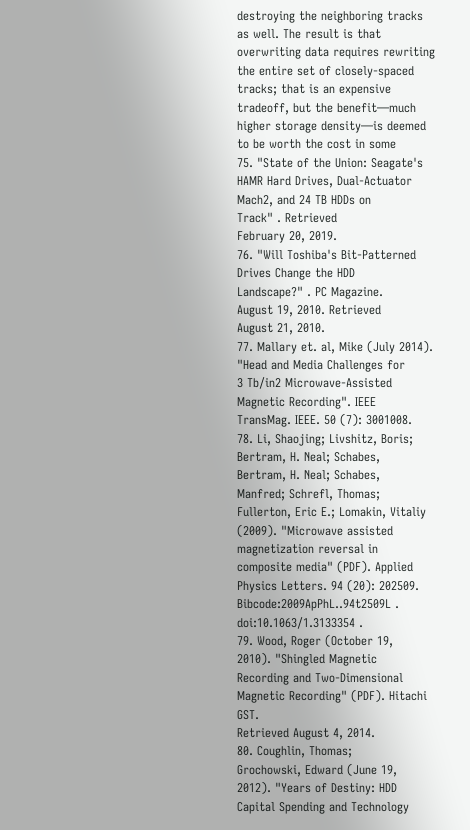destroying the neighboring tracks
as well. The result is that
overwriting data requires rewriting
the entire set of closely-spaced
tracks; that is an expensive
tradeoff, but the benefit—much
higher storage density—is deemed
to be worth the cost in some
75. "State of the Union: Seagate's
HAMR Hard Drives, Dual-Actuator
Mach2, and 24 TB HDDs on
Track" . Retrieved
February 20, 2019.
76. "Will Toshiba's Bit-Patterned
Drives Change the HDD
Landscape?" . PC Magazine.
August 19, 2010. Retrieved
August 21, 2010.
77. Mallary et. al, Mike (July 2014).
"Head and Media Challenges for
3 Tb/in2 Microwave-Assisted
Magnetic Recording". IEEE
TransMag. IEEE. 50 (7): 3001008.
78. Li, Shaojing; Livshitz, Boris;
Bertram, H. Neal; Schabes,
Bertram, H. Neal; Schabes,
Manfred; Schrefl, Thomas;
Fullerton, Eric E.; Lomakin, Vitaliy
(2009). "Microwave assisted
magnetization reversal in
composite media" (PDF). Applied
Physics Letters. 94 (20): 202509.
Bibcode:2009ApPhL..94t2509L .
doi:10.1063/1.3133354 .
79. Wood, Roger (October 19,
2010). "Shingled Magnetic
Recording and Two-Dimensional
Magnetic Recording" (PDF). Hitachi GST.
Retrieved August 4, 2014.
80. Coughlin, Thomas;
Grochowski, Edward (June 19,
2012). "Years of Destiny: HDD
Capital Spending and Technology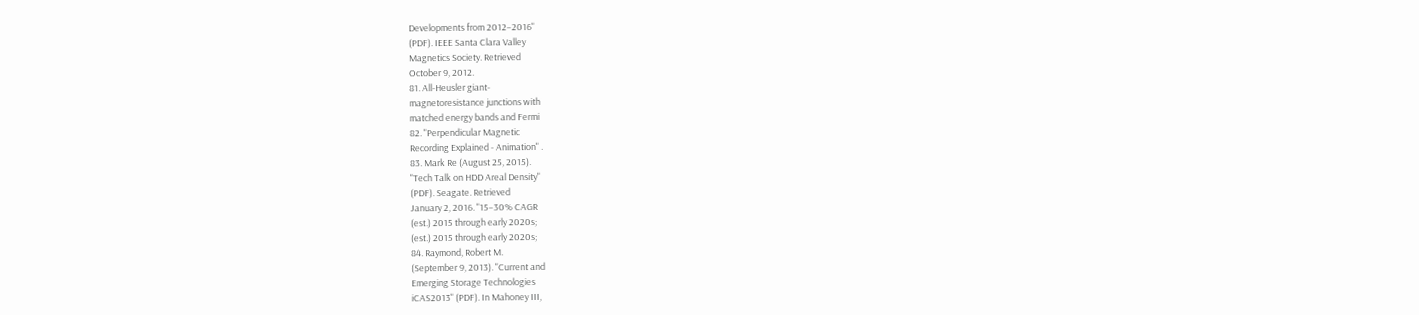Developments from 2012–2016"
(PDF). IEEE Santa Clara Valley
Magnetics Society. Retrieved
October 9, 2012.
81. All-Heusler giant-
magnetoresistance junctions with
matched energy bands and Fermi
82. "Perpendicular Magnetic
Recording Explained - Animation" .
83. Mark Re (August 25, 2015).
"Tech Talk on HDD Areal Density"
(PDF). Seagate. Retrieved
January 2, 2016. "15–30% CAGR
(est.) 2015 through early 2020s;
(est.) 2015 through early 2020s;
84. Raymond, Robert M.
(September 9, 2013). "Current and
Emerging Storage Technologies
iCAS2013" (PDF). In Mahoney III,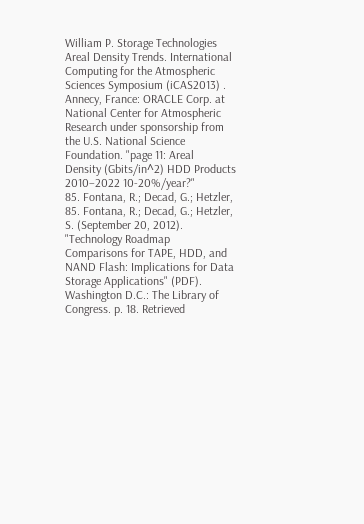William P. Storage Technologies
Areal Density Trends. International
Computing for the Atmospheric
Sciences Symposium (iCAS2013) .
Annecy, France: ORACLE Corp. at
National Center for Atmospheric
Research under sponsorship from
the U.S. National Science
Foundation. "page 11: Areal
Density (Gbits/in^2) HDD Products
2010–2022 10-20%/year?"
85. Fontana, R.; Decad, G.; Hetzler,
85. Fontana, R.; Decad, G.; Hetzler,
S. (September 20, 2012).
"Technology Roadmap
Comparisons for TAPE, HDD, and
NAND Flash: Implications for Data
Storage Applications" (PDF).
Washington D.C.: The Library of
Congress. p. 18. Retrieved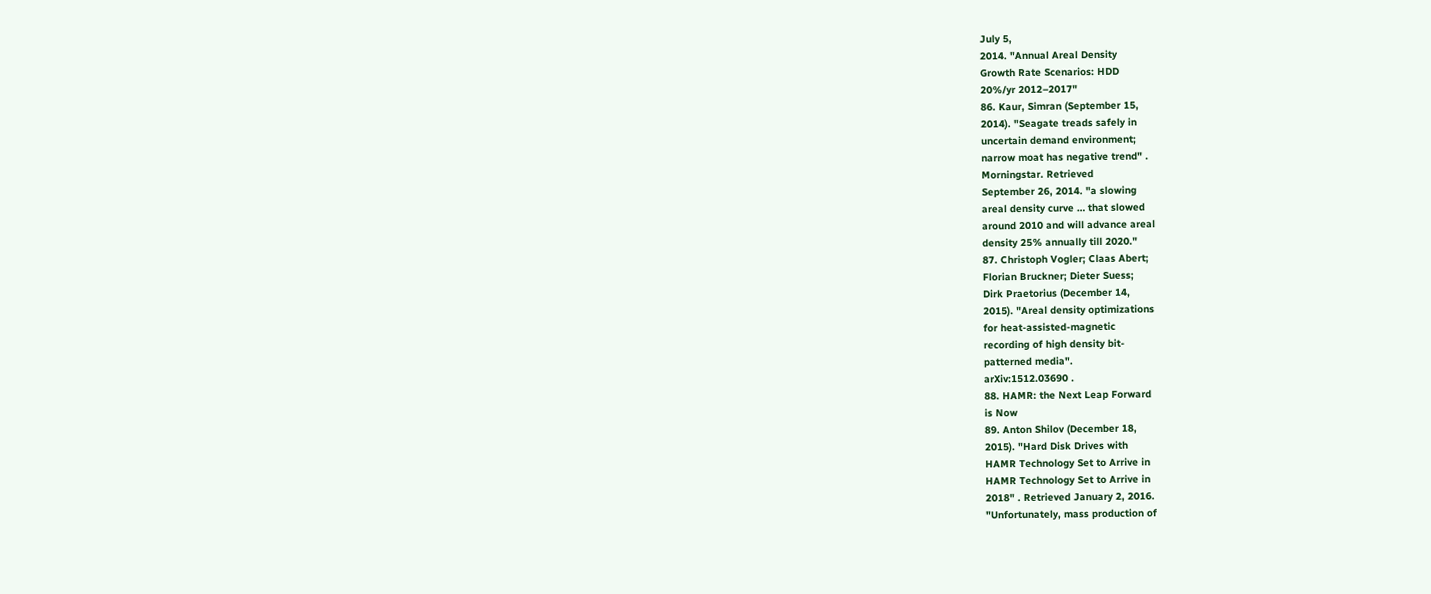July 5,
2014. "Annual Areal Density
Growth Rate Scenarios: HDD
20%/yr 2012–2017"
86. Kaur, Simran (September 15,
2014). "Seagate treads safely in
uncertain demand environment;
narrow moat has negative trend" .
Morningstar. Retrieved
September 26, 2014. "a slowing
areal density curve … that slowed
around 2010 and will advance areal
density 25% annually till 2020."
87. Christoph Vogler; Claas Abert;
Florian Bruckner; Dieter Suess;
Dirk Praetorius (December 14,
2015). "Areal density optimizations
for heat-assisted-magnetic
recording of high density bit-
patterned media".
arXiv:1512.03690 .
88. HAMR: the Next Leap Forward
is Now
89. Anton Shilov (December 18,
2015). "Hard Disk Drives with
HAMR Technology Set to Arrive in
HAMR Technology Set to Arrive in
2018" . Retrieved January 2, 2016.
"Unfortunately, mass production of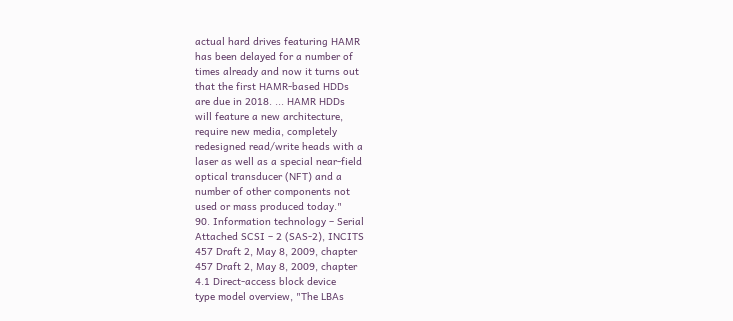actual hard drives featuring HAMR
has been delayed for a number of
times already and now it turns out
that the first HAMR-based HDDs
are due in 2018. ... HAMR HDDs
will feature a new architecture,
require new media, completely
redesigned read/write heads with a
laser as well as a special near-field
optical transducer (NFT) and a
number of other components not
used or mass produced today."
90. Information technology – Serial
Attached SCSI – 2 (SAS-2), INCITS
457 Draft 2, May 8, 2009, chapter
457 Draft 2, May 8, 2009, chapter
4.1 Direct-access block device
type model overview, "The LBAs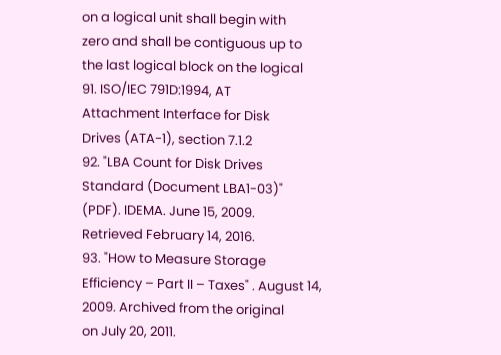on a logical unit shall begin with
zero and shall be contiguous up to
the last logical block on the logical
91. ISO/IEC 791D:1994, AT
Attachment Interface for Disk
Drives (ATA-1), section 7.1.2
92. "LBA Count for Disk Drives
Standard (Document LBA1-03)"
(PDF). IDEMA. June 15, 2009.
Retrieved February 14, 2016.
93. "How to Measure Storage
Efficiency – Part II – Taxes" . August 14,
2009. Archived from the original
on July 20, 2011.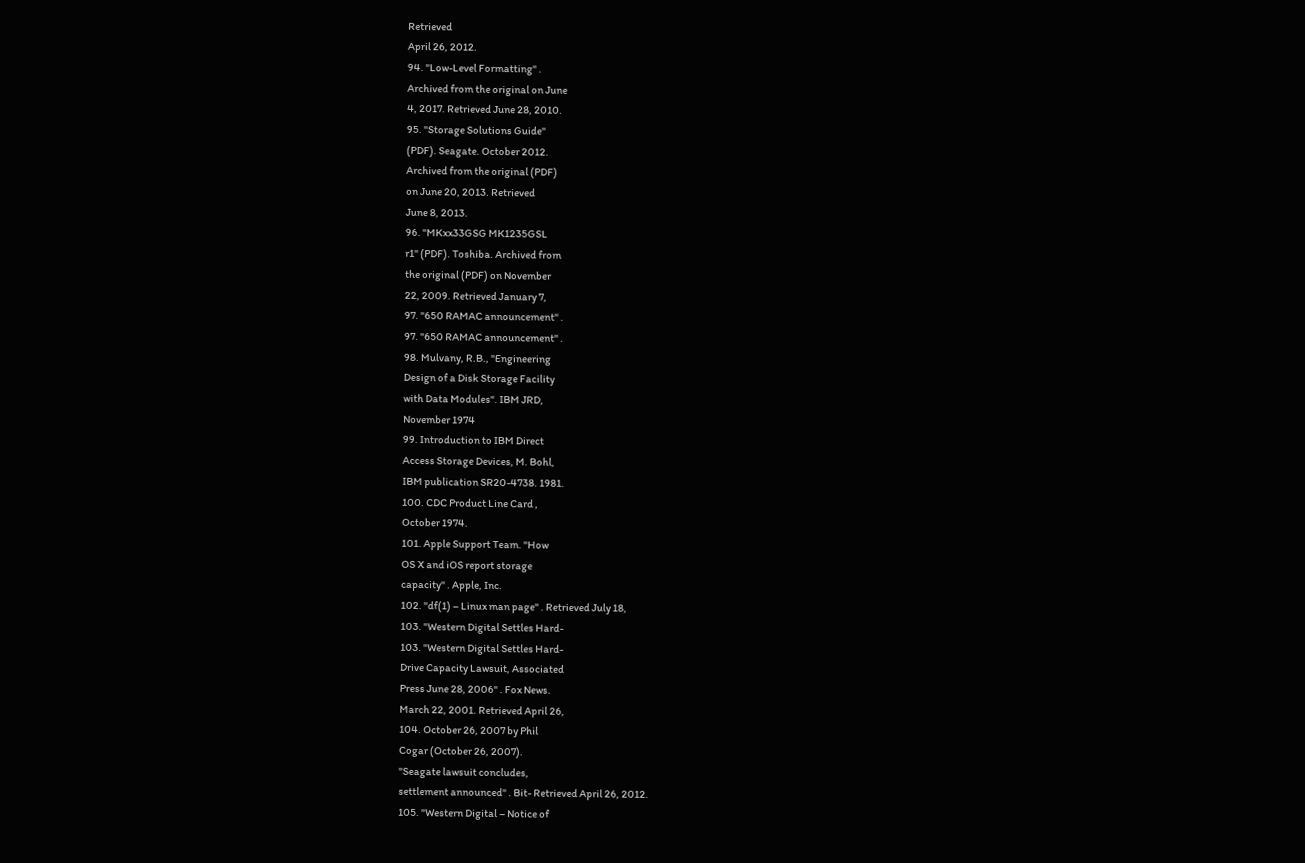Retrieved
April 26, 2012.
94. "Low-Level Formatting" .
Archived from the original on June
4, 2017. Retrieved June 28, 2010.
95. "Storage Solutions Guide"
(PDF). Seagate. October 2012.
Archived from the original (PDF)
on June 20, 2013. Retrieved
June 8, 2013.
96. "MKxx33GSG MK1235GSL
r1" (PDF). Toshiba. Archived from
the original (PDF) on November
22, 2009. Retrieved January 7,
97. "650 RAMAC announcement" .
97. "650 RAMAC announcement" .
98. Mulvany, R.B., "Engineering
Design of a Disk Storage Facility
with Data Modules". IBM JRD,
November 1974
99. Introduction to IBM Direct
Access Storage Devices, M. Bohl,
IBM publication SR20-4738. 1981.
100. CDC Product Line Card ,
October 1974.
101. Apple Support Team. "How
OS X and iOS report storage
capacity" . Apple, Inc.
102. "df(1) – Linux man page" . Retrieved July 18,
103. "Western Digital Settles Hard-
103. "Western Digital Settles Hard-
Drive Capacity Lawsuit, Associated
Press June 28, 2006" . Fox News.
March 22, 2001. Retrieved April 26,
104. October 26, 2007 by Phil
Cogar (October 26, 2007).
"Seagate lawsuit concludes,
settlement announced" . Bit- Retrieved April 26, 2012.
105. "Western Digital – Notice of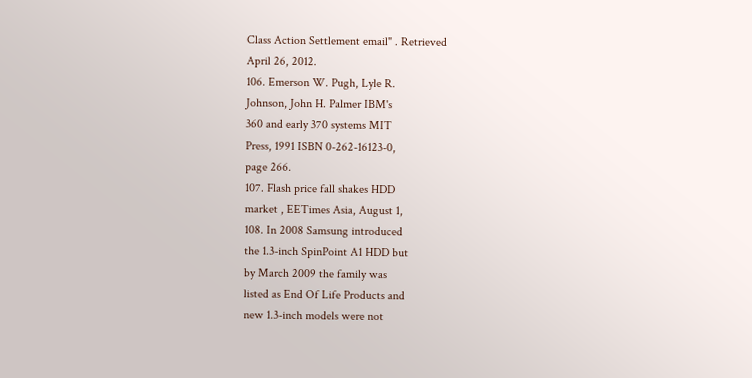Class Action Settlement email" . Retrieved
April 26, 2012.
106. Emerson W. Pugh, Lyle R.
Johnson, John H. Palmer IBM's
360 and early 370 systems MIT
Press, 1991 ISBN 0-262-16123-0,
page 266.
107. Flash price fall shakes HDD
market , EETimes Asia, August 1,
108. In 2008 Samsung introduced
the 1.3-inch SpinPoint A1 HDD but
by March 2009 the family was
listed as End Of Life Products and
new 1.3-inch models were not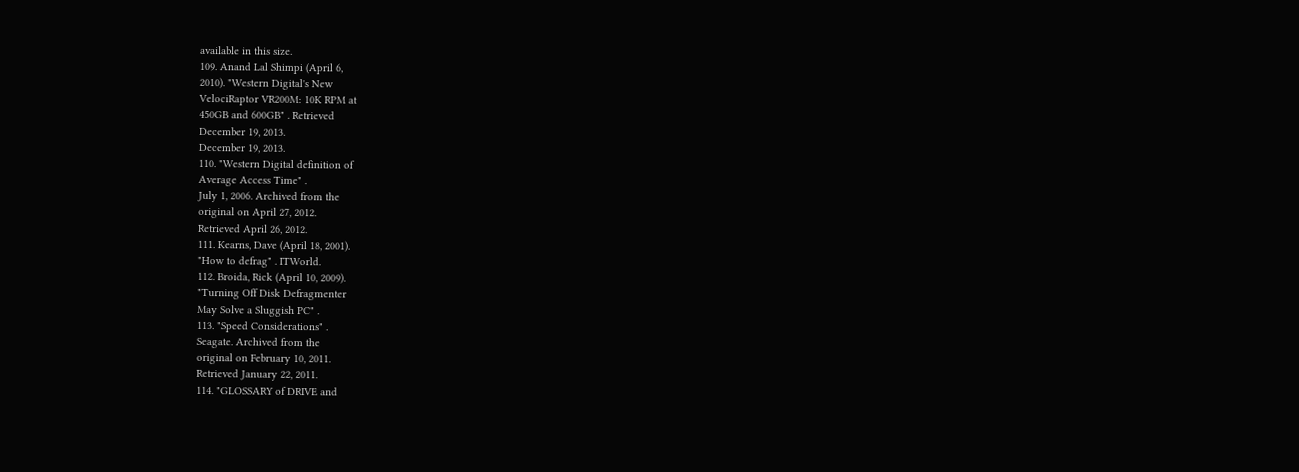available in this size.
109. Anand Lal Shimpi (April 6,
2010). "Western Digital's New
VelociRaptor VR200M: 10K RPM at
450GB and 600GB" . Retrieved
December 19, 2013.
December 19, 2013.
110. "Western Digital definition of
Average Access Time" .
July 1, 2006. Archived from the
original on April 27, 2012.
Retrieved April 26, 2012.
111. Kearns, Dave (April 18, 2001).
"How to defrag" . ITWorld.
112. Broida, Rick (April 10, 2009).
"Turning Off Disk Defragmenter
May Solve a Sluggish PC" .
113. "Speed Considerations" .
Seagate. Archived from the
original on February 10, 2011.
Retrieved January 22, 2011.
114. "GLOSSARY of DRIVE and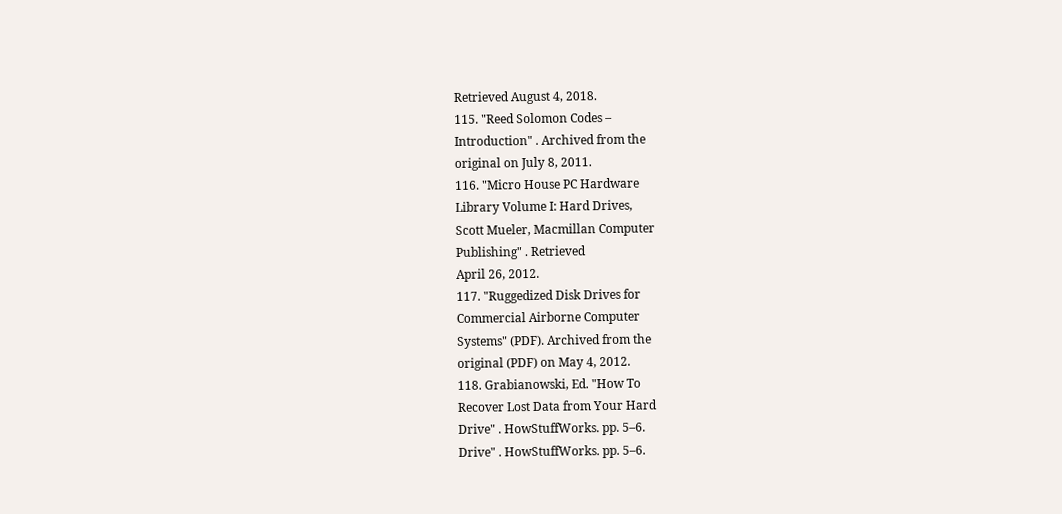Retrieved August 4, 2018.
115. "Reed Solomon Codes –
Introduction" . Archived from the
original on July 8, 2011.
116. "Micro House PC Hardware
Library Volume I: Hard Drives,
Scott Mueler, Macmillan Computer
Publishing" . Retrieved
April 26, 2012.
117. "Ruggedized Disk Drives for
Commercial Airborne Computer
Systems" (PDF). Archived from the
original (PDF) on May 4, 2012.
118. Grabianowski, Ed. "How To
Recover Lost Data from Your Hard
Drive" . HowStuffWorks. pp. 5–6.
Drive" . HowStuffWorks. pp. 5–6.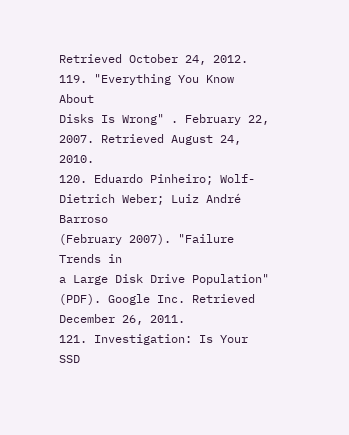Retrieved October 24, 2012.
119. "Everything You Know About
Disks Is Wrong" . February 22,
2007. Retrieved August 24, 2010.
120. Eduardo Pinheiro; Wolf-
Dietrich Weber; Luiz André Barroso
(February 2007). "Failure Trends in
a Large Disk Drive Population"
(PDF). Google Inc. Retrieved
December 26, 2011.
121. Investigation: Is Your SSD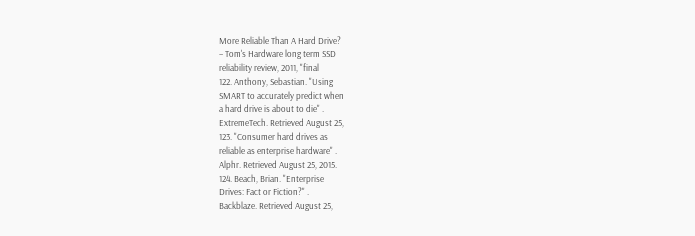More Reliable Than A Hard Drive?
– Tom's Hardware long term SSD
reliability review, 2011, "final
122. Anthony, Sebastian. "Using
SMART to accurately predict when
a hard drive is about to die" .
ExtremeTech. Retrieved August 25,
123. "Consumer hard drives as
reliable as enterprise hardware" .
Alphr. Retrieved August 25, 2015.
124. Beach, Brian. "Enterprise
Drives: Fact or Fiction?" .
Backblaze. Retrieved August 25,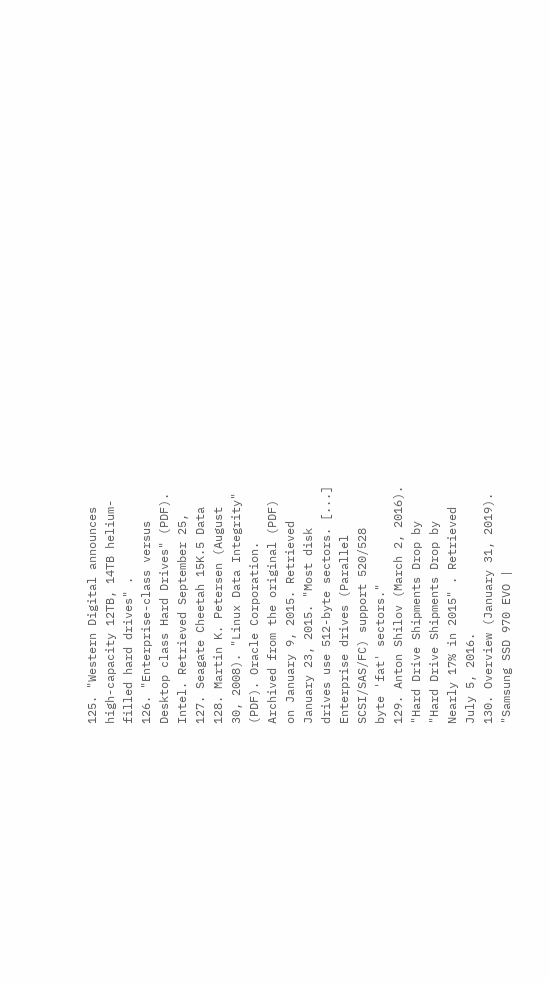125. "Western Digital announces
high-capacity 12TB, 14TB helium-
filled hard drives" .
126. "Enterprise-class versus
Desktop class Hard Drives" (PDF).
Intel. Retrieved September 25,
127. Seagate Cheetah 15K.5 Data
128. Martin K. Petersen (August
30, 2008). "Linux Data Integrity"
(PDF). Oracle Corporation.
Archived from the original (PDF)
on January 9, 2015. Retrieved
January 23, 2015. "Most disk
drives use 512-byte sectors. [...]
Enterprise drives (Parallel
SCSI/SAS/FC) support 520/528
byte 'fat' sectors."
129. Anton Shilov (March 2, 2016).
"Hard Drive Shipments Drop by
"Hard Drive Shipments Drop by
Nearly 17% in 2015" . Retrieved
July 5, 2016.
130. Overview (January 31, 2019).
"Samsung SSD 970 EVO |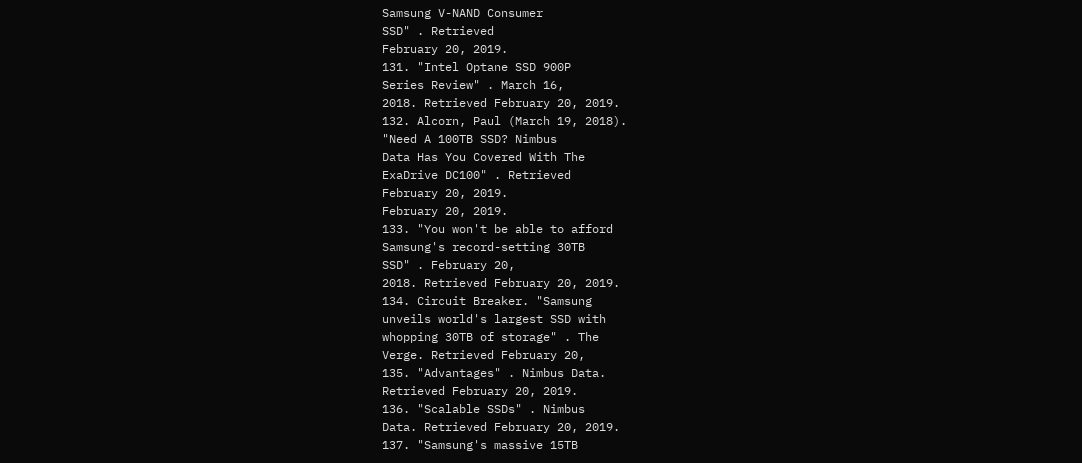Samsung V-NAND Consumer
SSD" . Retrieved
February 20, 2019.
131. "Intel Optane SSD 900P
Series Review" . March 16,
2018. Retrieved February 20, 2019.
132. Alcorn, Paul (March 19, 2018).
"Need A 100TB SSD? Nimbus
Data Has You Covered With The
ExaDrive DC100" . Retrieved
February 20, 2019.
February 20, 2019.
133. "You won't be able to afford
Samsung's record-setting 30TB
SSD" . February 20,
2018. Retrieved February 20, 2019.
134. Circuit Breaker. "Samsung
unveils world's largest SSD with
whopping 30TB of storage" . The
Verge. Retrieved February 20,
135. "Advantages" . Nimbus Data.
Retrieved February 20, 2019.
136. "Scalable SSDs" . Nimbus
Data. Retrieved February 20, 2019.
137. "Samsung's massive 15TB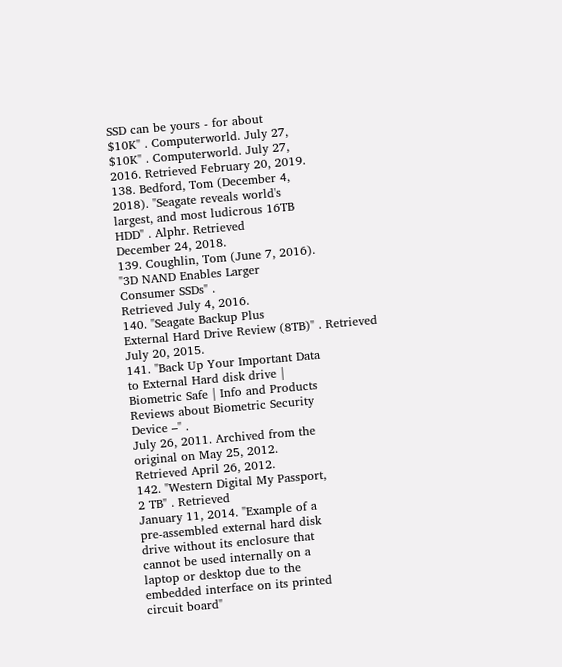SSD can be yours - for about
$10K" . Computerworld. July 27,
$10K" . Computerworld. July 27,
2016. Retrieved February 20, 2019.
138. Bedford, Tom (December 4,
2018). "Seagate reveals world's
largest, and most ludicrous 16TB
HDD" . Alphr. Retrieved
December 24, 2018.
139. Coughlin, Tom (June 7, 2016).
"3D NAND Enables Larger
Consumer SSDs" .
Retrieved July 4, 2016.
140. "Seagate Backup Plus
External Hard Drive Review (8TB)" . Retrieved
July 20, 2015.
141. "Back Up Your Important Data
to External Hard disk drive |
Biometric Safe | Info and Products
Reviews about Biometric Security
Device –" .
July 26, 2011. Archived from the
original on May 25, 2012.
Retrieved April 26, 2012.
142. "Western Digital My Passport,
2 TB" . Retrieved
January 11, 2014. "Example of a
pre-assembled external hard disk
drive without its enclosure that
cannot be used internally on a
laptop or desktop due to the
embedded interface on its printed
circuit board"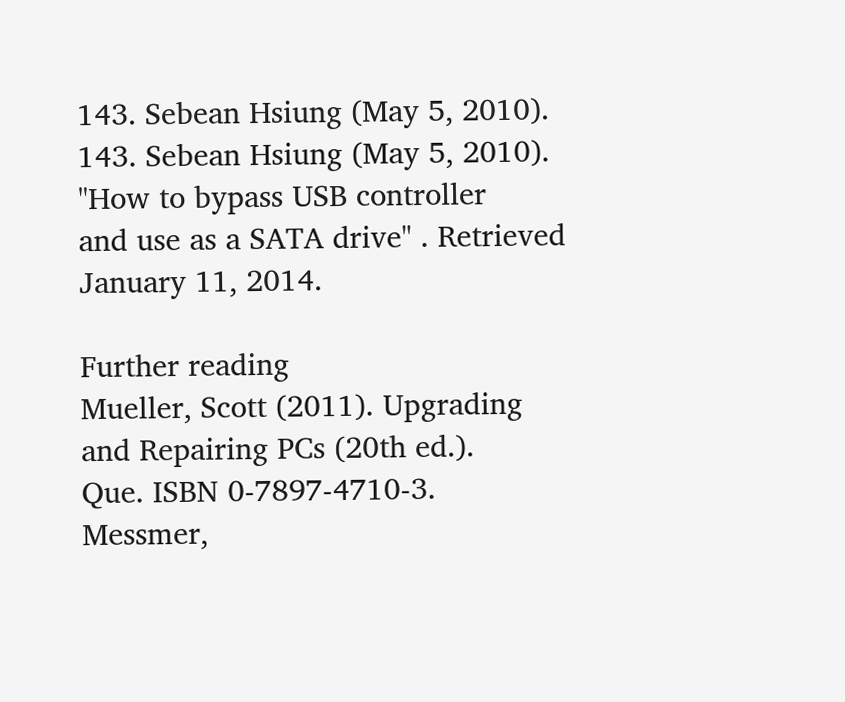143. Sebean Hsiung (May 5, 2010).
143. Sebean Hsiung (May 5, 2010).
"How to bypass USB controller
and use as a SATA drive" . Retrieved
January 11, 2014.

Further reading
Mueller, Scott (2011). Upgrading
and Repairing PCs (20th ed.).
Que. ISBN 0-7897-4710-3.
Messmer,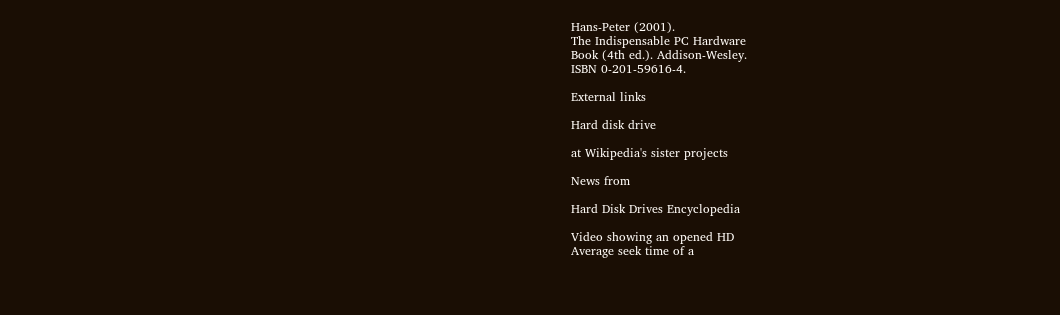Hans-Peter (2001).
The Indispensable PC Hardware
Book (4th ed.). Addison-Wesley.
ISBN 0-201-59616-4.

External links

Hard disk drive

at Wikipedia's sister projects

News from

Hard Disk Drives Encyclopedia

Video showing an opened HD
Average seek time of a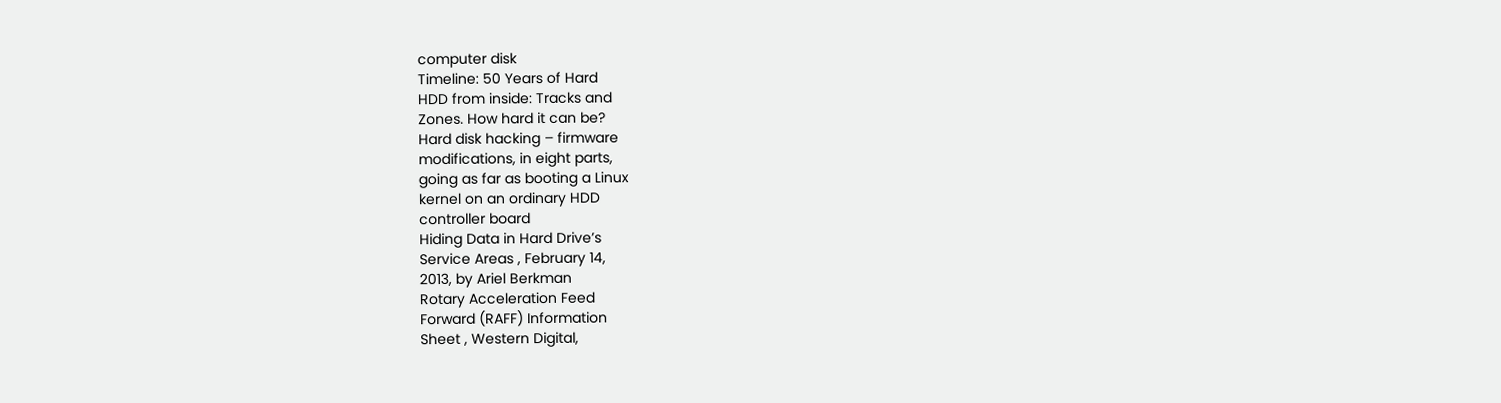computer disk
Timeline: 50 Years of Hard
HDD from inside: Tracks and
Zones. How hard it can be?
Hard disk hacking – firmware
modifications, in eight parts,
going as far as booting a Linux
kernel on an ordinary HDD
controller board
Hiding Data in Hard Drive’s
Service Areas , February 14,
2013, by Ariel Berkman
Rotary Acceleration Feed
Forward (RAFF) Information
Sheet , Western Digital,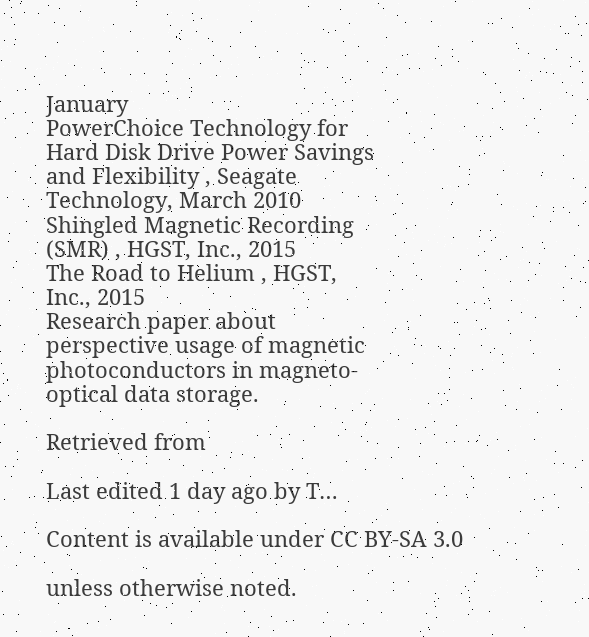January
PowerChoice Technology for
Hard Disk Drive Power Savings
and Flexibility , Seagate
Technology, March 2010
Shingled Magnetic Recording
(SMR) , HGST, Inc., 2015
The Road to Helium , HGST,
Inc., 2015
Research paper about
perspective usage of magnetic
photoconductors in magneto-
optical data storage.

Retrieved from

Last edited 1 day ago by T…

Content is available under CC BY-SA 3.0

unless otherwise noted.